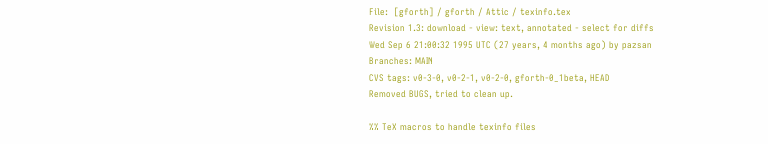File:  [gforth] / gforth / Attic / texinfo.tex
Revision 1.3: download - view: text, annotated - select for diffs
Wed Sep 6 21:00:32 1995 UTC (27 years, 4 months ago) by pazsan
Branches: MAIN
CVS tags: v0-3-0, v0-2-1, v0-2-0, gforth-0_1beta, HEAD
Removed BUGS, tried to clean up.

%% TeX macros to handle texinfo files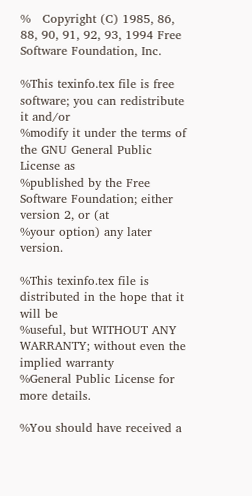%   Copyright (C) 1985, 86, 88, 90, 91, 92, 93, 1994 Free Software Foundation, Inc.

%This texinfo.tex file is free software; you can redistribute it and/or
%modify it under the terms of the GNU General Public License as
%published by the Free Software Foundation; either version 2, or (at
%your option) any later version.

%This texinfo.tex file is distributed in the hope that it will be
%useful, but WITHOUT ANY WARRANTY; without even the implied warranty
%General Public License for more details.

%You should have received a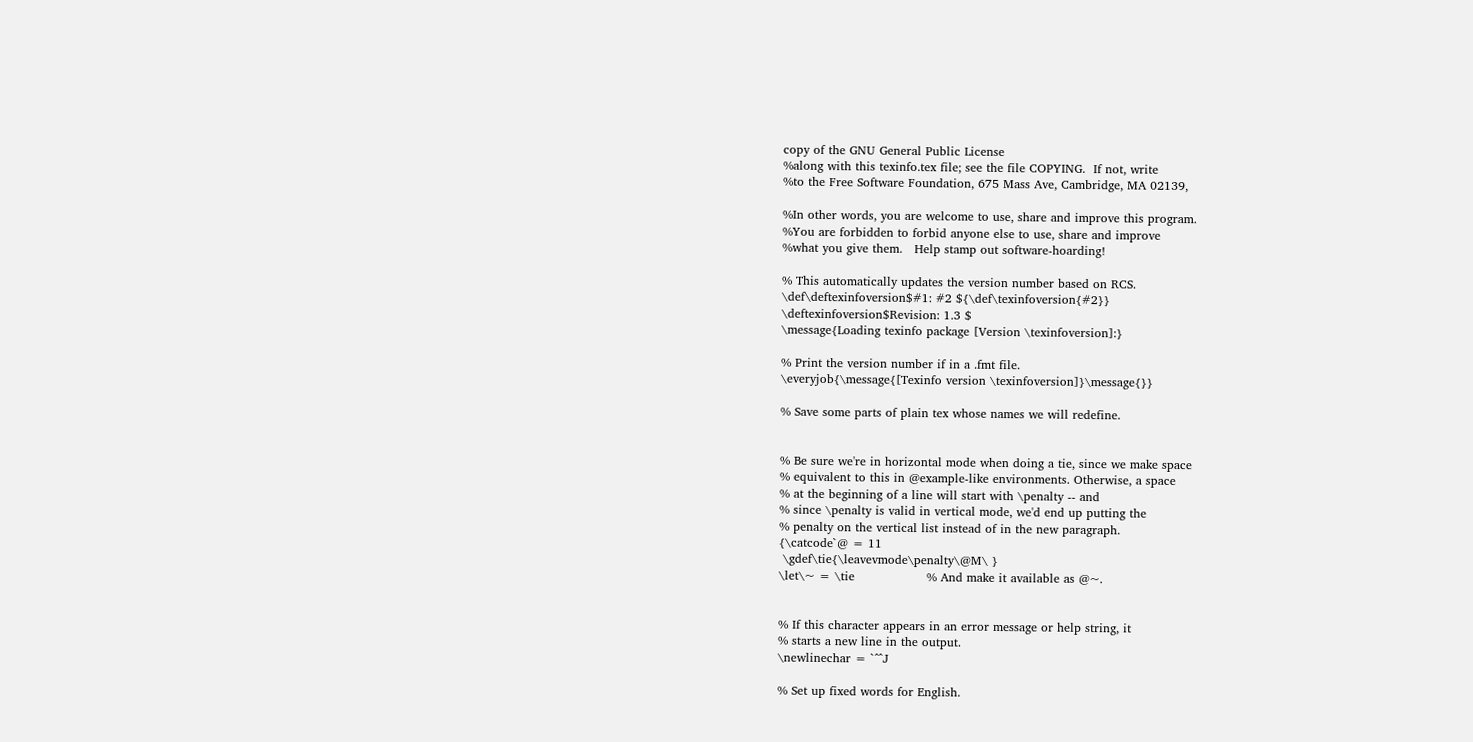copy of the GNU General Public License
%along with this texinfo.tex file; see the file COPYING.  If not, write
%to the Free Software Foundation, 675 Mass Ave, Cambridge, MA 02139,

%In other words, you are welcome to use, share and improve this program.
%You are forbidden to forbid anyone else to use, share and improve
%what you give them.   Help stamp out software-hoarding!

% This automatically updates the version number based on RCS.
\def\deftexinfoversion$#1: #2 ${\def\texinfoversion{#2}}
\deftexinfoversion$Revision: 1.3 $
\message{Loading texinfo package [Version \texinfoversion]:}

% Print the version number if in a .fmt file.
\everyjob{\message{[Texinfo version \texinfoversion]}\message{}}

% Save some parts of plain tex whose names we will redefine.


% Be sure we're in horizontal mode when doing a tie, since we make space
% equivalent to this in @example-like environments. Otherwise, a space
% at the beginning of a line will start with \penalty -- and
% since \penalty is valid in vertical mode, we'd end up putting the
% penalty on the vertical list instead of in the new paragraph.
{\catcode`@ = 11
 \gdef\tie{\leavevmode\penalty\@M\ }
\let\~ = \tie                  % And make it available as @~.


% If this character appears in an error message or help string, it
% starts a new line in the output.
\newlinechar = `^^J

% Set up fixed words for English.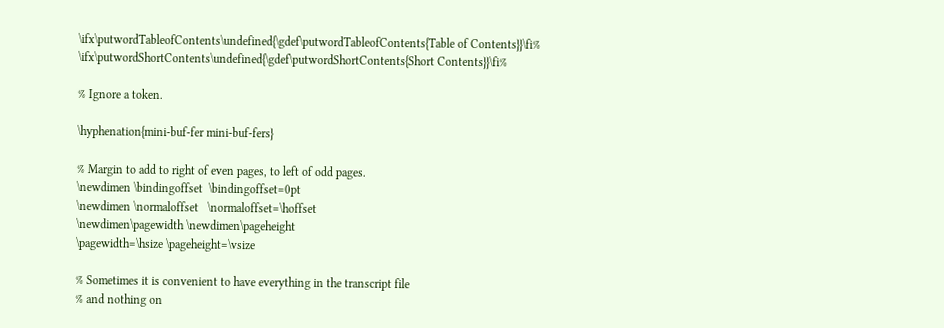\ifx\putwordTableofContents\undefined{\gdef\putwordTableofContents{Table of Contents}}\fi%
\ifx\putwordShortContents\undefined{\gdef\putwordShortContents{Short Contents}}\fi%

% Ignore a token.

\hyphenation{mini-buf-fer mini-buf-fers}

% Margin to add to right of even pages, to left of odd pages.
\newdimen \bindingoffset  \bindingoffset=0pt
\newdimen \normaloffset   \normaloffset=\hoffset
\newdimen\pagewidth \newdimen\pageheight
\pagewidth=\hsize \pageheight=\vsize

% Sometimes it is convenient to have everything in the transcript file
% and nothing on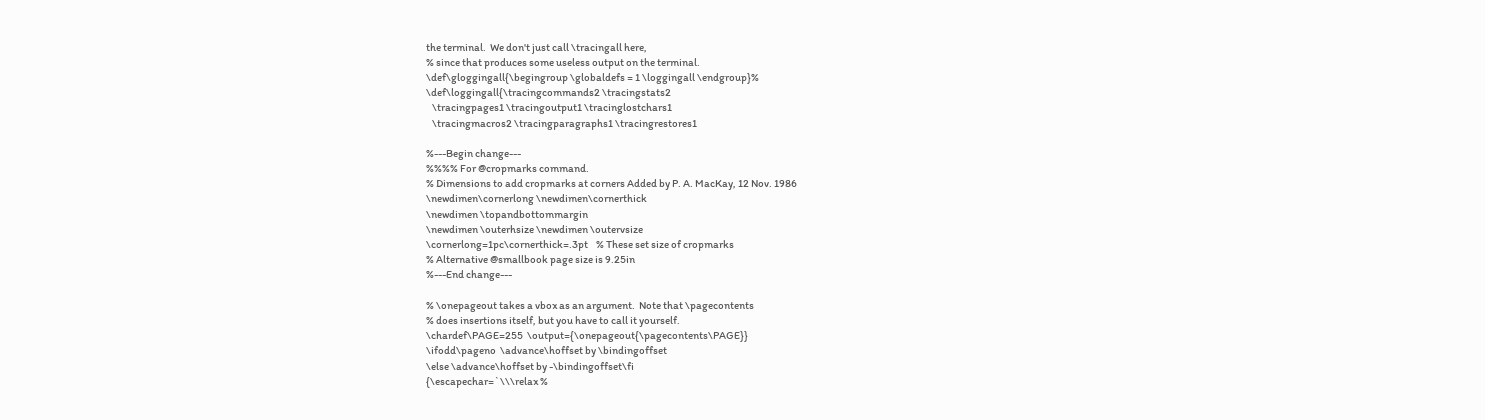the terminal.  We don't just call \tracingall here,
% since that produces some useless output on the terminal.
\def\gloggingall{\begingroup \globaldefs = 1 \loggingall \endgroup}%
\def\loggingall{\tracingcommands2 \tracingstats2
   \tracingpages1 \tracingoutput1 \tracinglostchars1
   \tracingmacros2 \tracingparagraphs1 \tracingrestores1

%---Begin change---
%%%% For @cropmarks command.
% Dimensions to add cropmarks at corners Added by P. A. MacKay, 12 Nov. 1986
\newdimen\cornerlong \newdimen\cornerthick
\newdimen \topandbottommargin
\newdimen \outerhsize \newdimen \outervsize
\cornerlong=1pc\cornerthick=.3pt    % These set size of cropmarks
% Alternative @smallbook page size is 9.25in
%---End change---

% \onepageout takes a vbox as an argument.  Note that \pagecontents
% does insertions itself, but you have to call it yourself.
\chardef\PAGE=255  \output={\onepageout{\pagecontents\PAGE}}
\ifodd\pageno  \advance\hoffset by \bindingoffset
\else \advance\hoffset by -\bindingoffset\fi
{\escapechar=`\\\relax %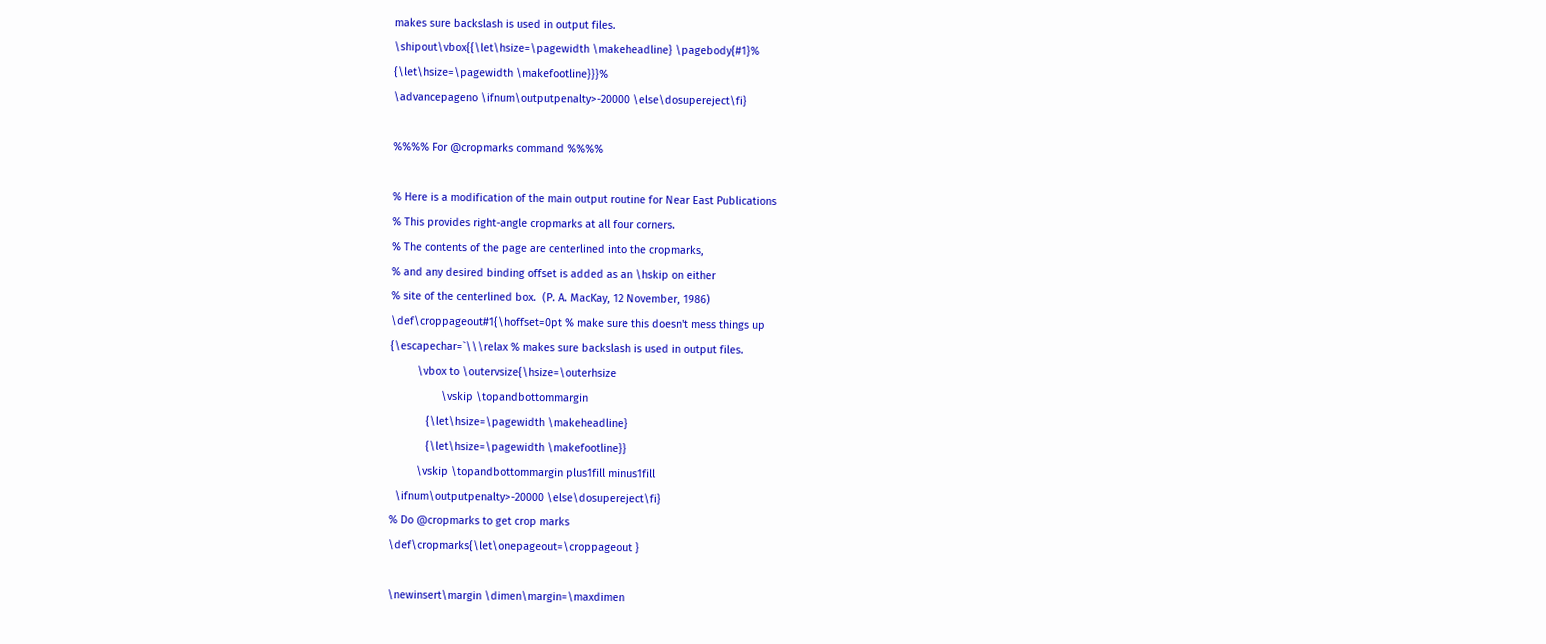makes sure backslash is used in output files.
\shipout\vbox{{\let\hsize=\pagewidth \makeheadline} \pagebody{#1}%
{\let\hsize=\pagewidth \makefootline}}}%
\advancepageno \ifnum\outputpenalty>-20000 \else\dosupereject\fi}

%%%% For @cropmarks command %%%%

% Here is a modification of the main output routine for Near East Publications
% This provides right-angle cropmarks at all four corners.
% The contents of the page are centerlined into the cropmarks,
% and any desired binding offset is added as an \hskip on either
% site of the centerlined box.  (P. A. MacKay, 12 November, 1986)
\def\croppageout#1{\hoffset=0pt % make sure this doesn't mess things up
{\escapechar=`\\\relax % makes sure backslash is used in output files.
         \vbox to \outervsize{\hsize=\outerhsize
                 \vskip \topandbottommargin
            {\let\hsize=\pagewidth \makeheadline}
            {\let\hsize=\pagewidth \makefootline}}
         \vskip \topandbottommargin plus1fill minus1fill
  \ifnum\outputpenalty>-20000 \else\dosupereject\fi}
% Do @cropmarks to get crop marks
\def\cropmarks{\let\onepageout=\croppageout }

\newinsert\margin \dimen\margin=\maxdimen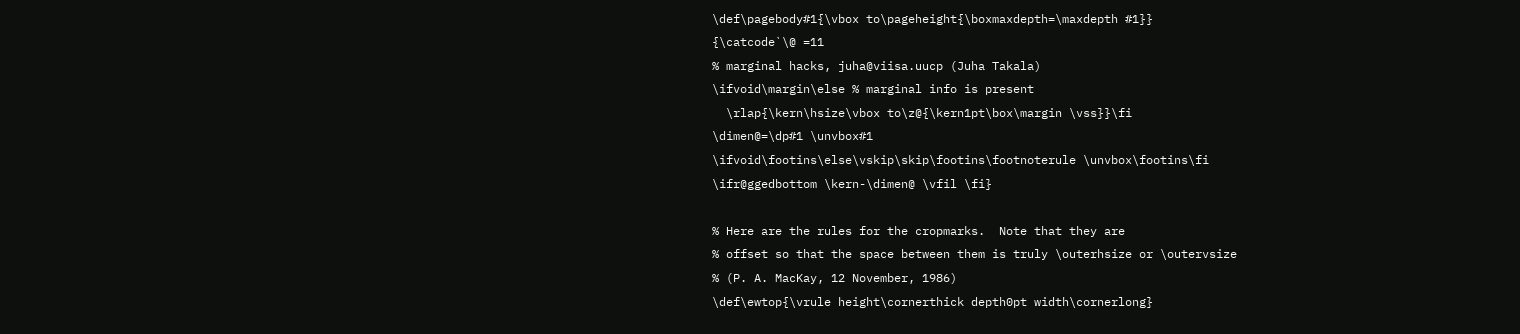\def\pagebody#1{\vbox to\pageheight{\boxmaxdepth=\maxdepth #1}}
{\catcode`\@ =11
% marginal hacks, juha@viisa.uucp (Juha Takala)
\ifvoid\margin\else % marginal info is present
  \rlap{\kern\hsize\vbox to\z@{\kern1pt\box\margin \vss}}\fi
\dimen@=\dp#1 \unvbox#1
\ifvoid\footins\else\vskip\skip\footins\footnoterule \unvbox\footins\fi
\ifr@ggedbottom \kern-\dimen@ \vfil \fi}

% Here are the rules for the cropmarks.  Note that they are
% offset so that the space between them is truly \outerhsize or \outervsize
% (P. A. MacKay, 12 November, 1986)
\def\ewtop{\vrule height\cornerthick depth0pt width\cornerlong}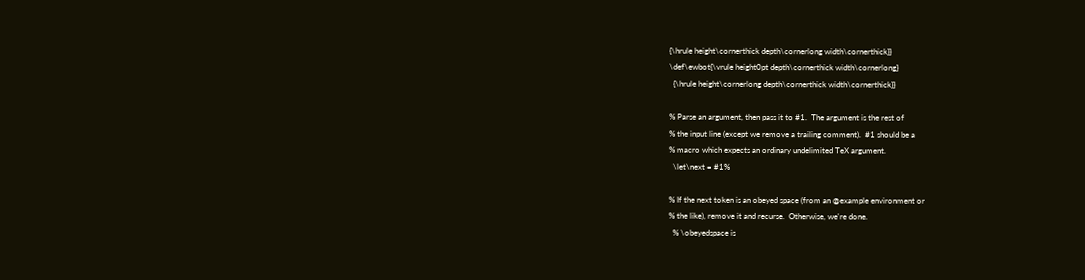{\hrule height\cornerthick depth\cornerlong width\cornerthick}}
\def\ewbot{\vrule height0pt depth\cornerthick width\cornerlong}
  {\hrule height\cornerlong depth\cornerthick width\cornerthick}}

% Parse an argument, then pass it to #1.  The argument is the rest of
% the input line (except we remove a trailing comment).  #1 should be a
% macro which expects an ordinary undelimited TeX argument.
  \let\next = #1%

% If the next token is an obeyed space (from an @example environment or
% the like), remove it and recurse.  Otherwise, we're done.
  % \obeyedspace is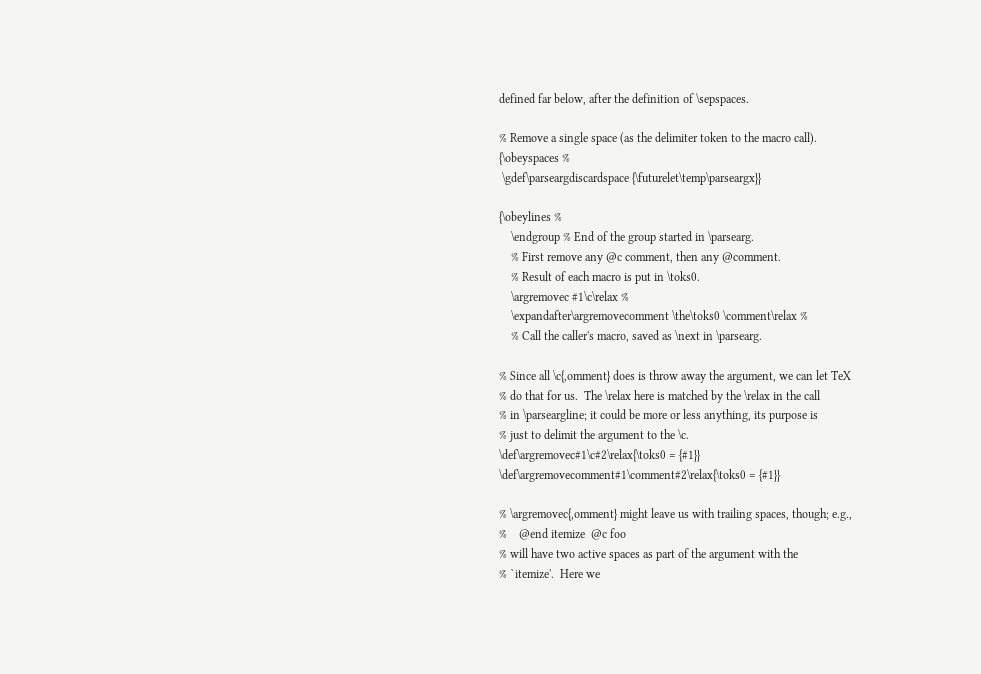defined far below, after the definition of \sepspaces.

% Remove a single space (as the delimiter token to the macro call).
{\obeyspaces %
 \gdef\parseargdiscardspace {\futurelet\temp\parseargx}}

{\obeylines %
    \endgroup % End of the group started in \parsearg.
    % First remove any @c comment, then any @comment.
    % Result of each macro is put in \toks0.
    \argremovec #1\c\relax %
    \expandafter\argremovecomment \the\toks0 \comment\relax %
    % Call the caller's macro, saved as \next in \parsearg.

% Since all \c{,omment} does is throw away the argument, we can let TeX
% do that for us.  The \relax here is matched by the \relax in the call
% in \parseargline; it could be more or less anything, its purpose is
% just to delimit the argument to the \c.
\def\argremovec#1\c#2\relax{\toks0 = {#1}}
\def\argremovecomment#1\comment#2\relax{\toks0 = {#1}}

% \argremovec{,omment} might leave us with trailing spaces, though; e.g.,
%    @end itemize  @c foo
% will have two active spaces as part of the argument with the
% `itemize'.  Here we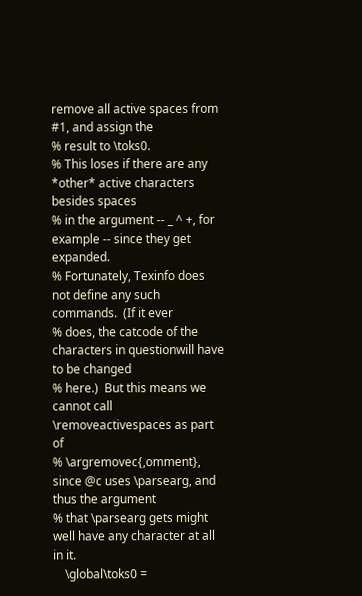remove all active spaces from #1, and assign the
% result to \toks0.
% This loses if there are any *other* active characters besides spaces
% in the argument -- _ ^ +, for example -- since they get expanded.
% Fortunately, Texinfo does not define any such commands.  (If it ever
% does, the catcode of the characters in questionwill have to be changed
% here.)  But this means we cannot call \removeactivespaces as part of
% \argremovec{,omment}, since @c uses \parsearg, and thus the argument
% that \parsearg gets might well have any character at all in it.
    \global\toks0 =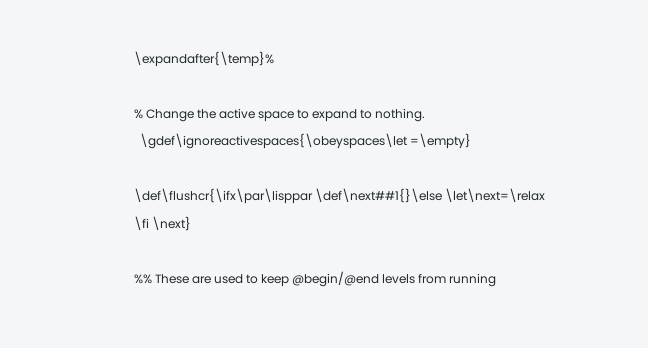\expandafter{\temp}%

% Change the active space to expand to nothing.
  \gdef\ignoreactivespaces{\obeyspaces\let =\empty}

\def\flushcr{\ifx\par\lisppar \def\next##1{}\else \let\next=\relax \fi \next}

%% These are used to keep @begin/@end levels from running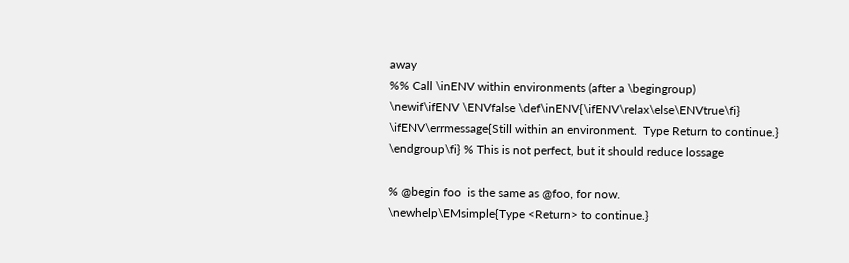away
%% Call \inENV within environments (after a \begingroup)
\newif\ifENV \ENVfalse \def\inENV{\ifENV\relax\else\ENVtrue\fi}
\ifENV\errmessage{Still within an environment.  Type Return to continue.}
\endgroup\fi} % This is not perfect, but it should reduce lossage

% @begin foo  is the same as @foo, for now.
\newhelp\EMsimple{Type <Return> to continue.}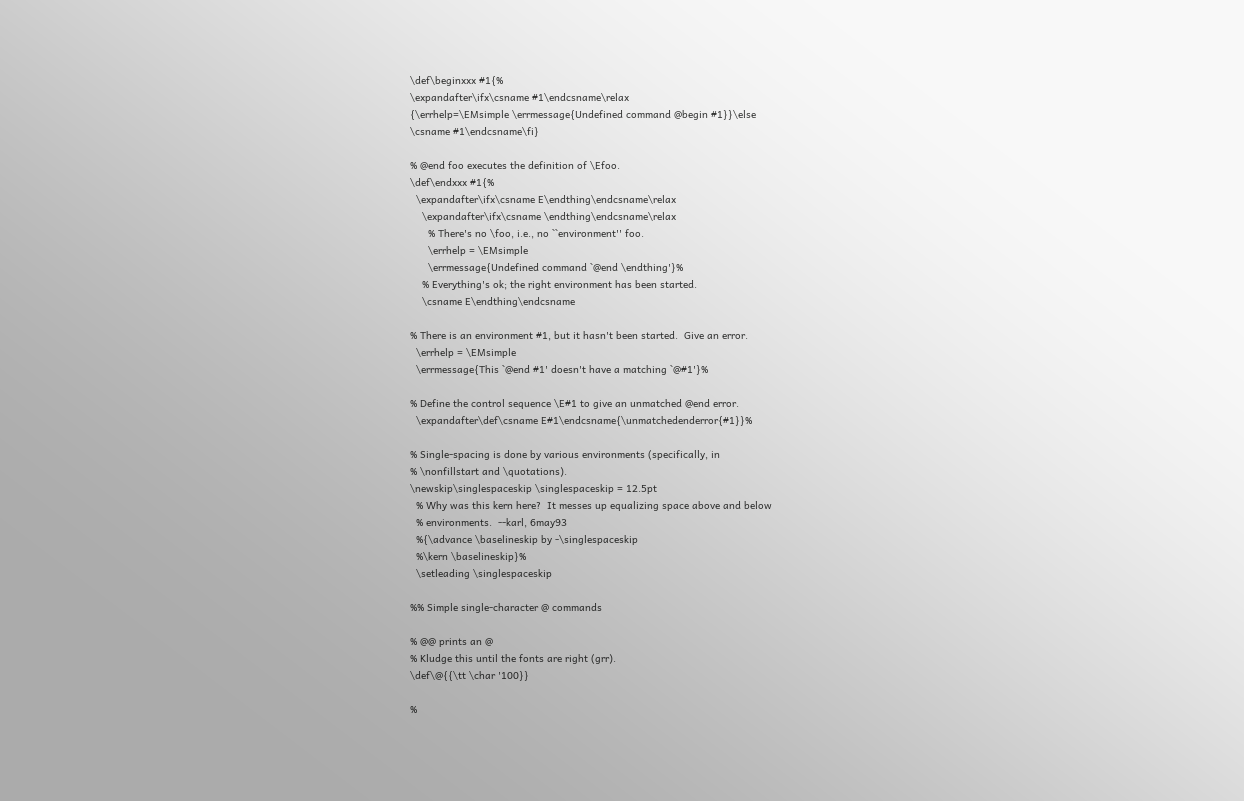\def\beginxxx #1{%
\expandafter\ifx\csname #1\endcsname\relax
{\errhelp=\EMsimple \errmessage{Undefined command @begin #1}}\else
\csname #1\endcsname\fi}

% @end foo executes the definition of \Efoo.
\def\endxxx #1{%
  \expandafter\ifx\csname E\endthing\endcsname\relax
    \expandafter\ifx\csname \endthing\endcsname\relax
      % There's no \foo, i.e., no ``environment'' foo.
      \errhelp = \EMsimple
      \errmessage{Undefined command `@end \endthing'}%
    % Everything's ok; the right environment has been started.
    \csname E\endthing\endcsname

% There is an environment #1, but it hasn't been started.  Give an error.
  \errhelp = \EMsimple
  \errmessage{This `@end #1' doesn't have a matching `@#1'}%

% Define the control sequence \E#1 to give an unmatched @end error.
  \expandafter\def\csname E#1\endcsname{\unmatchedenderror{#1}}%

% Single-spacing is done by various environments (specifically, in
% \nonfillstart and \quotations).
\newskip\singlespaceskip \singlespaceskip = 12.5pt
  % Why was this kern here?  It messes up equalizing space above and below
  % environments.  --karl, 6may93
  %{\advance \baselineskip by -\singlespaceskip
  %\kern \baselineskip}%
  \setleading \singlespaceskip

%% Simple single-character @ commands

% @@ prints an @
% Kludge this until the fonts are right (grr).
\def\@{{\tt \char '100}}

%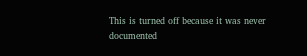This is turned off because it was never documented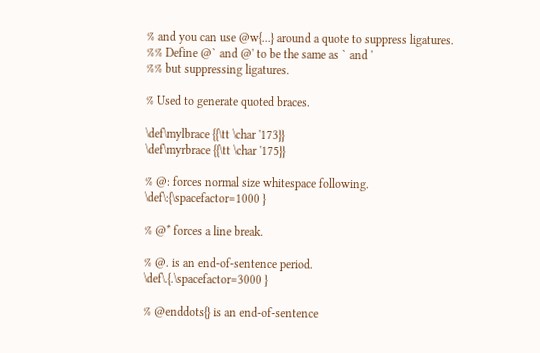% and you can use @w{...} around a quote to suppress ligatures.
%% Define @` and @' to be the same as ` and '
%% but suppressing ligatures.

% Used to generate quoted braces.

\def\mylbrace {{\tt \char '173}}
\def\myrbrace {{\tt \char '175}}

% @: forces normal size whitespace following.
\def\:{\spacefactor=1000 }

% @* forces a line break.

% @. is an end-of-sentence period.
\def\.{.\spacefactor=3000 }

% @enddots{} is an end-of-sentence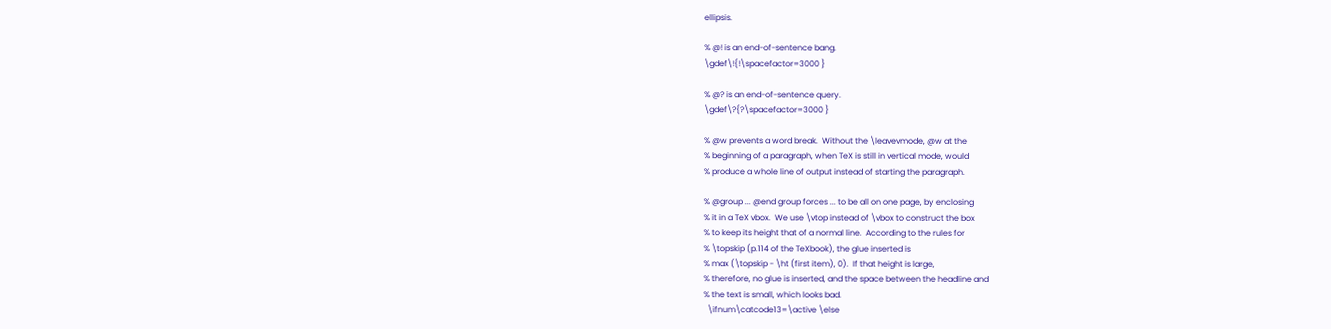ellipsis.

% @! is an end-of-sentence bang.
\gdef\!{!\spacefactor=3000 }

% @? is an end-of-sentence query.
\gdef\?{?\spacefactor=3000 }

% @w prevents a word break.  Without the \leavevmode, @w at the
% beginning of a paragraph, when TeX is still in vertical mode, would
% produce a whole line of output instead of starting the paragraph.

% @group ... @end group forces ... to be all on one page, by enclosing
% it in a TeX vbox.  We use \vtop instead of \vbox to construct the box
% to keep its height that of a normal line.  According to the rules for
% \topskip (p.114 of the TeXbook), the glue inserted is
% max (\topskip - \ht (first item), 0).  If that height is large,
% therefore, no glue is inserted, and the space between the headline and
% the text is small, which looks bad.
  \ifnum\catcode13=\active \else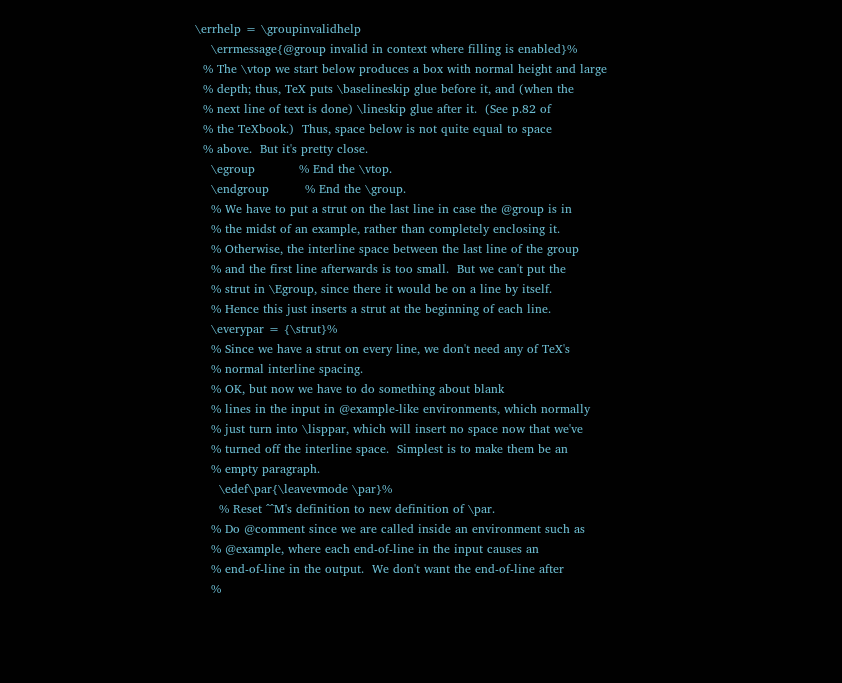\errhelp = \groupinvalidhelp
    \errmessage{@group invalid in context where filling is enabled}%
  % The \vtop we start below produces a box with normal height and large
  % depth; thus, TeX puts \baselineskip glue before it, and (when the
  % next line of text is done) \lineskip glue after it.  (See p.82 of
  % the TeXbook.)  Thus, space below is not quite equal to space
  % above.  But it's pretty close.
    \egroup           % End the \vtop.
    \endgroup         % End the \group.
    % We have to put a strut on the last line in case the @group is in
    % the midst of an example, rather than completely enclosing it.
    % Otherwise, the interline space between the last line of the group
    % and the first line afterwards is too small.  But we can't put the
    % strut in \Egroup, since there it would be on a line by itself.
    % Hence this just inserts a strut at the beginning of each line.
    \everypar = {\strut}%
    % Since we have a strut on every line, we don't need any of TeX's
    % normal interline spacing.
    % OK, but now we have to do something about blank
    % lines in the input in @example-like environments, which normally
    % just turn into \lisppar, which will insert no space now that we've
    % turned off the interline space.  Simplest is to make them be an
    % empty paragraph.
      \edef\par{\leavevmode \par}%
      % Reset ^^M's definition to new definition of \par.
    % Do @comment since we are called inside an environment such as
    % @example, where each end-of-line in the input causes an
    % end-of-line in the output.  We don't want the end-of-line after
    %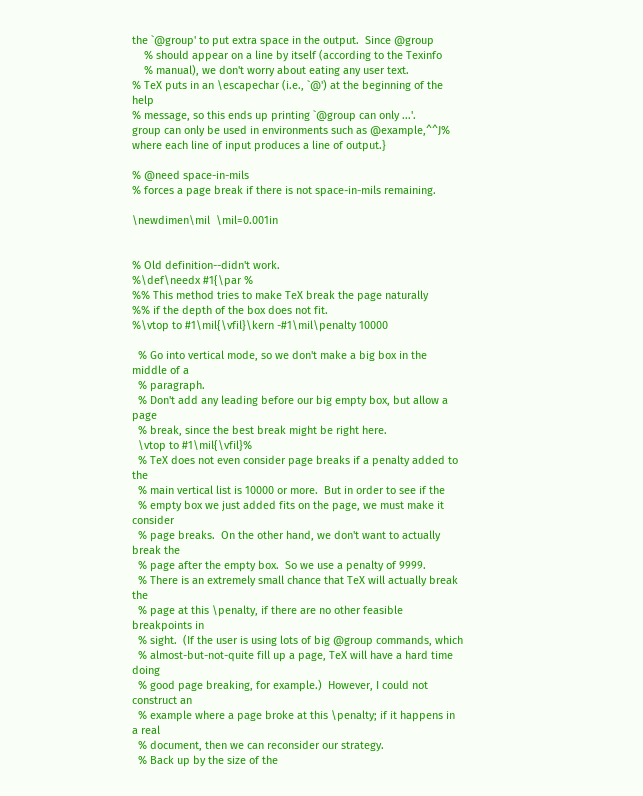the `@group' to put extra space in the output.  Since @group
    % should appear on a line by itself (according to the Texinfo
    % manual), we don't worry about eating any user text.
% TeX puts in an \escapechar (i.e., `@') at the beginning of the help
% message, so this ends up printing `@group can only ...'.
group can only be used in environments such as @example,^^J%
where each line of input produces a line of output.}

% @need space-in-mils
% forces a page break if there is not space-in-mils remaining.

\newdimen\mil  \mil=0.001in


% Old definition--didn't work.
%\def\needx #1{\par %
%% This method tries to make TeX break the page naturally
%% if the depth of the box does not fit.
%\vtop to #1\mil{\vfil}\kern -#1\mil\penalty 10000

  % Go into vertical mode, so we don't make a big box in the middle of a
  % paragraph.
  % Don't add any leading before our big empty box, but allow a page
  % break, since the best break might be right here.
  \vtop to #1\mil{\vfil}%
  % TeX does not even consider page breaks if a penalty added to the
  % main vertical list is 10000 or more.  But in order to see if the
  % empty box we just added fits on the page, we must make it consider
  % page breaks.  On the other hand, we don't want to actually break the
  % page after the empty box.  So we use a penalty of 9999.
  % There is an extremely small chance that TeX will actually break the
  % page at this \penalty, if there are no other feasible breakpoints in
  % sight.  (If the user is using lots of big @group commands, which
  % almost-but-not-quite fill up a page, TeX will have a hard time doing
  % good page breaking, for example.)  However, I could not construct an
  % example where a page broke at this \penalty; if it happens in a real
  % document, then we can reconsider our strategy.
  % Back up by the size of the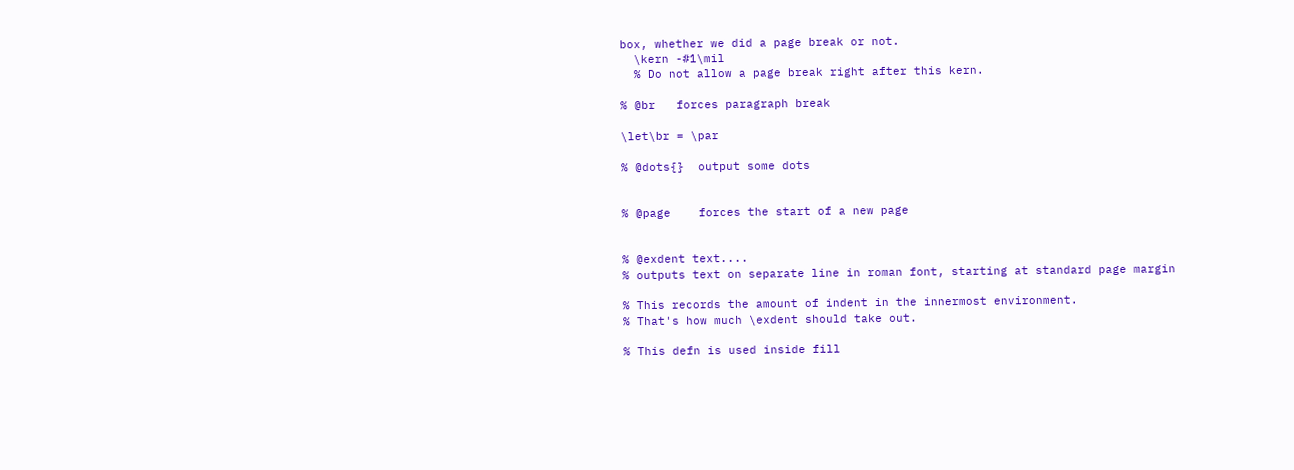box, whether we did a page break or not.
  \kern -#1\mil
  % Do not allow a page break right after this kern.

% @br   forces paragraph break

\let\br = \par

% @dots{}  output some dots


% @page    forces the start of a new page


% @exdent text....
% outputs text on separate line in roman font, starting at standard page margin

% This records the amount of indent in the innermost environment.
% That's how much \exdent should take out.

% This defn is used inside fill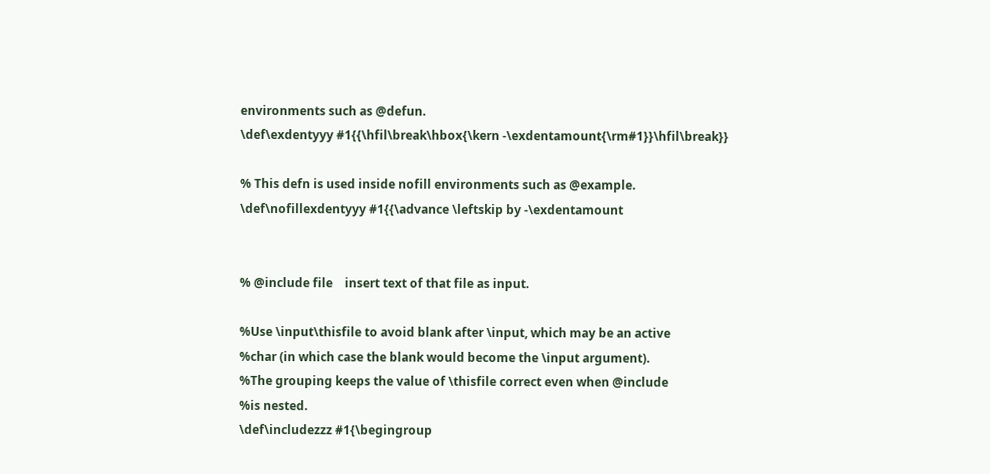environments such as @defun.
\def\exdentyyy #1{{\hfil\break\hbox{\kern -\exdentamount{\rm#1}}\hfil\break}}

% This defn is used inside nofill environments such as @example.
\def\nofillexdentyyy #1{{\advance \leftskip by -\exdentamount


% @include file    insert text of that file as input.

%Use \input\thisfile to avoid blank after \input, which may be an active
%char (in which case the blank would become the \input argument).
%The grouping keeps the value of \thisfile correct even when @include
%is nested.
\def\includezzz #1{\begingroup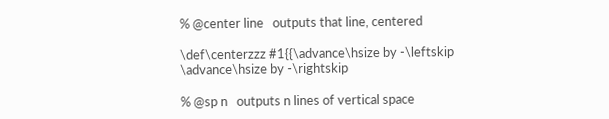% @center line   outputs that line, centered

\def\centerzzz #1{{\advance\hsize by -\leftskip
\advance\hsize by -\rightskip

% @sp n   outputs n lines of vertical space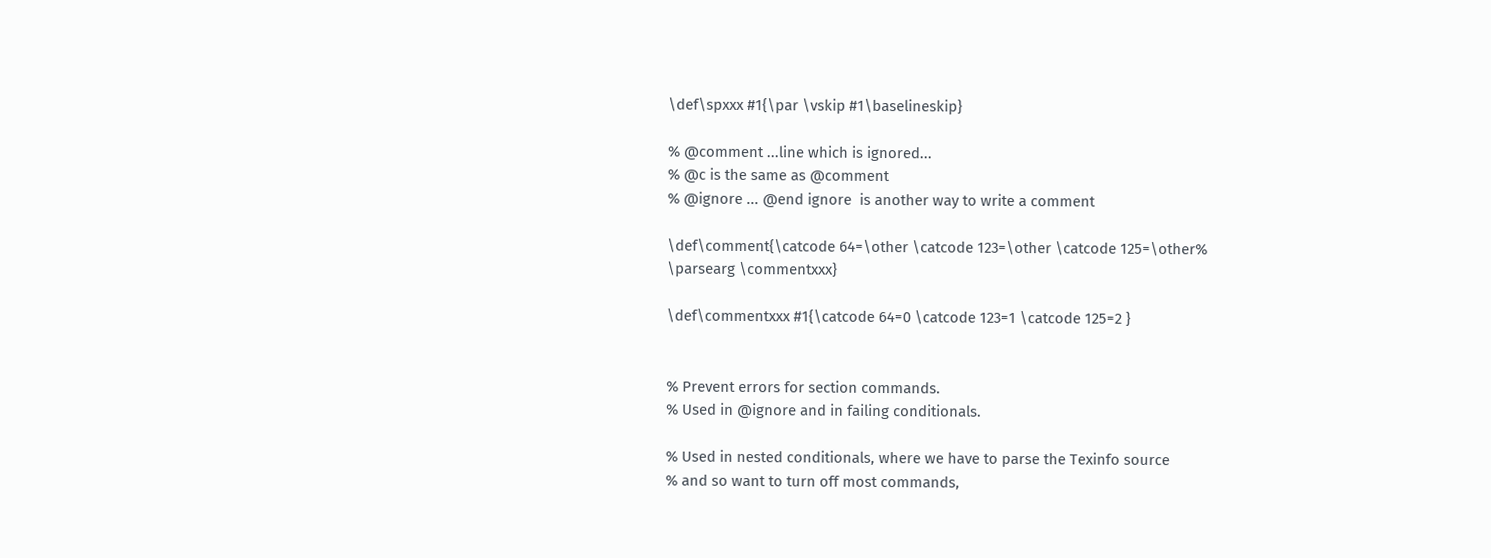\def\spxxx #1{\par \vskip #1\baselineskip}

% @comment ...line which is ignored...
% @c is the same as @comment
% @ignore ... @end ignore  is another way to write a comment

\def\comment{\catcode 64=\other \catcode 123=\other \catcode 125=\other%
\parsearg \commentxxx}

\def\commentxxx #1{\catcode 64=0 \catcode 123=1 \catcode 125=2 }


% Prevent errors for section commands.
% Used in @ignore and in failing conditionals.

% Used in nested conditionals, where we have to parse the Texinfo source
% and so want to turn off most commands,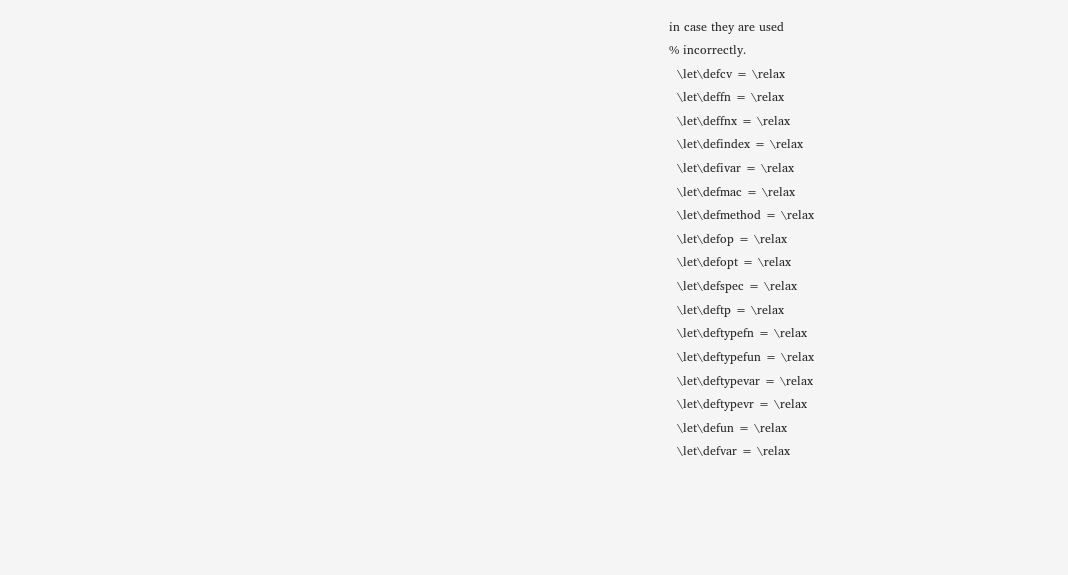in case they are used
% incorrectly.
  \let\defcv = \relax
  \let\deffn = \relax
  \let\deffnx = \relax
  \let\defindex = \relax
  \let\defivar = \relax
  \let\defmac = \relax
  \let\defmethod = \relax
  \let\defop = \relax
  \let\defopt = \relax
  \let\defspec = \relax
  \let\deftp = \relax
  \let\deftypefn = \relax
  \let\deftypefun = \relax
  \let\deftypevar = \relax
  \let\deftypevr = \relax
  \let\defun = \relax
  \let\defvar = \relax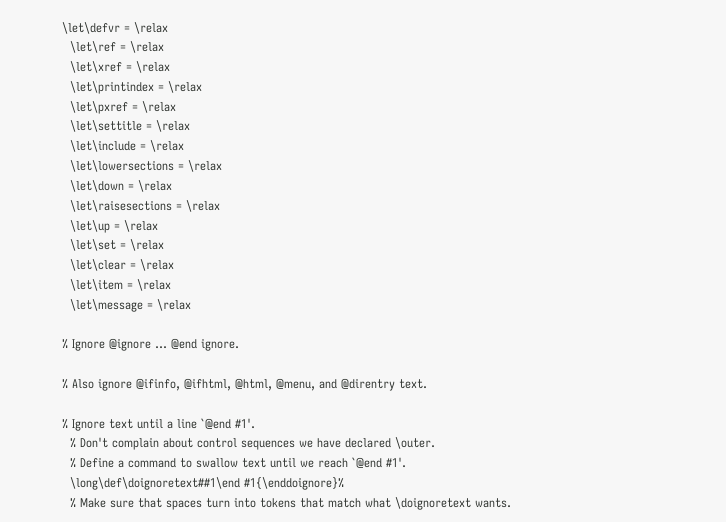\let\defvr = \relax
  \let\ref = \relax
  \let\xref = \relax
  \let\printindex = \relax
  \let\pxref = \relax
  \let\settitle = \relax
  \let\include = \relax
  \let\lowersections = \relax
  \let\down = \relax
  \let\raisesections = \relax
  \let\up = \relax
  \let\set = \relax
  \let\clear = \relax
  \let\item = \relax
  \let\message = \relax

% Ignore @ignore ... @end ignore.

% Also ignore @ifinfo, @ifhtml, @html, @menu, and @direntry text.

% Ignore text until a line `@end #1'.
  % Don't complain about control sequences we have declared \outer.
  % Define a command to swallow text until we reach `@end #1'.
  \long\def\doignoretext##1\end #1{\enddoignore}%
  % Make sure that spaces turn into tokens that match what \doignoretext wants.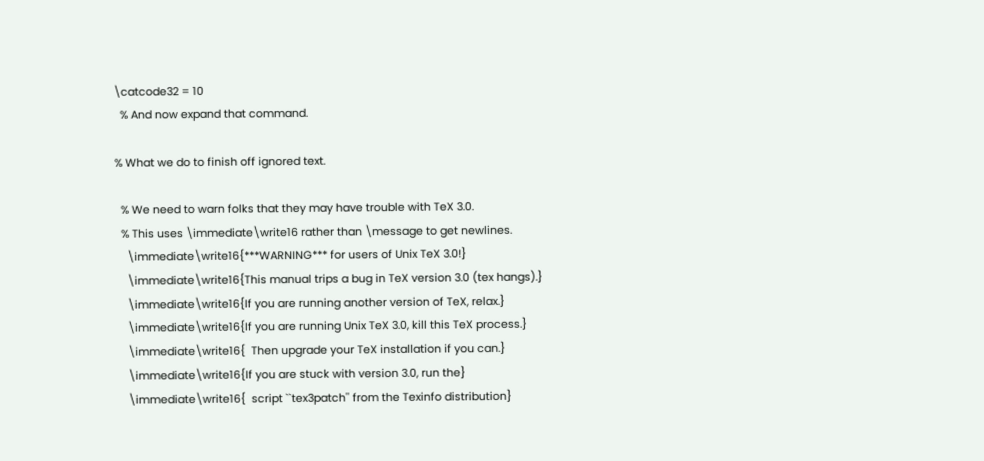\catcode32 = 10
  % And now expand that command.

% What we do to finish off ignored text.

  % We need to warn folks that they may have trouble with TeX 3.0.
  % This uses \immediate\write16 rather than \message to get newlines.
    \immediate\write16{***WARNING*** for users of Unix TeX 3.0!}
    \immediate\write16{This manual trips a bug in TeX version 3.0 (tex hangs).}
    \immediate\write16{If you are running another version of TeX, relax.}
    \immediate\write16{If you are running Unix TeX 3.0, kill this TeX process.}
    \immediate\write16{  Then upgrade your TeX installation if you can.}
    \immediate\write16{If you are stuck with version 3.0, run the}
    \immediate\write16{  script ``tex3patch'' from the Texinfo distribution}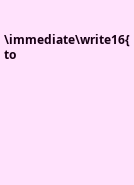\immediate\write16{  to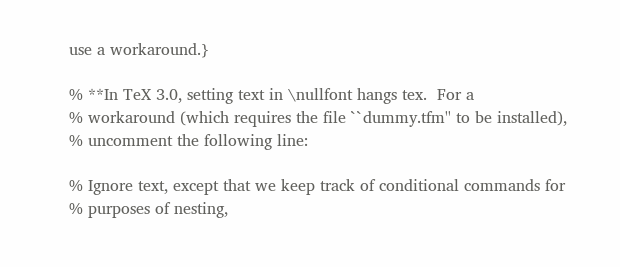use a workaround.}

% **In TeX 3.0, setting text in \nullfont hangs tex.  For a
% workaround (which requires the file ``dummy.tfm'' to be installed),
% uncomment the following line:

% Ignore text, except that we keep track of conditional commands for
% purposes of nesting,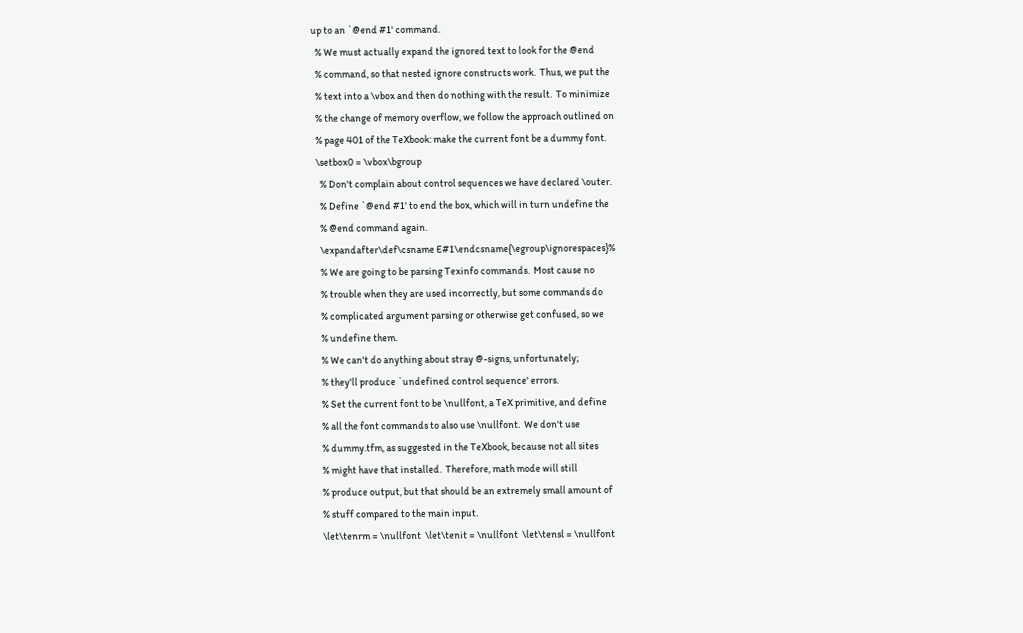up to an `@end #1' command.
  % We must actually expand the ignored text to look for the @end
  % command, so that nested ignore constructs work.  Thus, we put the
  % text into a \vbox and then do nothing with the result.  To minimize
  % the change of memory overflow, we follow the approach outlined on
  % page 401 of the TeXbook: make the current font be a dummy font.
  \setbox0 = \vbox\bgroup
    % Don't complain about control sequences we have declared \outer.
    % Define `@end #1' to end the box, which will in turn undefine the
    % @end command again.
    \expandafter\def\csname E#1\endcsname{\egroup\ignorespaces}%
    % We are going to be parsing Texinfo commands.  Most cause no
    % trouble when they are used incorrectly, but some commands do
    % complicated argument parsing or otherwise get confused, so we
    % undefine them.
    % We can't do anything about stray @-signs, unfortunately;
    % they'll produce `undefined control sequence' errors.
    % Set the current font to be \nullfont, a TeX primitive, and define
    % all the font commands to also use \nullfont.  We don't use
    % dummy.tfm, as suggested in the TeXbook, because not all sites
    % might have that installed.  Therefore, math mode will still
    % produce output, but that should be an extremely small amount of
    % stuff compared to the main input.
    \let\tenrm = \nullfont  \let\tenit = \nullfont  \let\tensl = \nullfont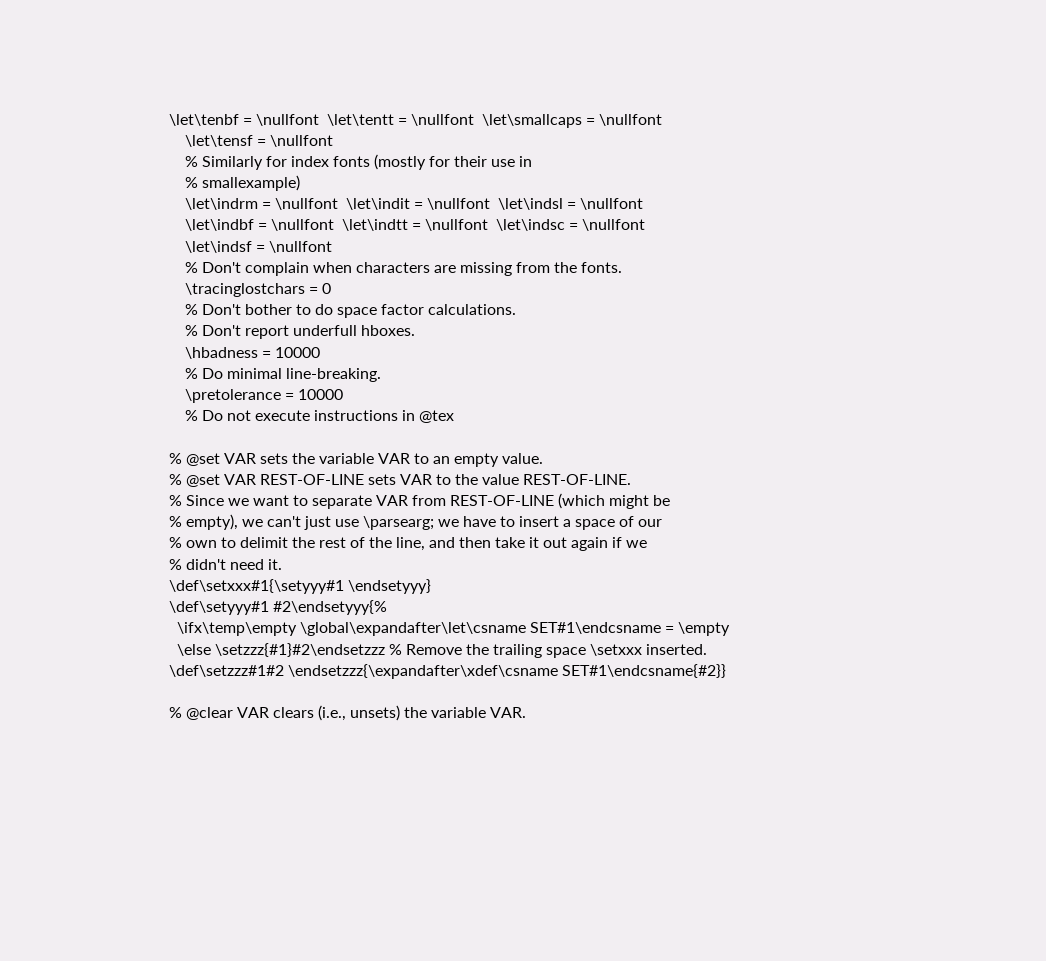\let\tenbf = \nullfont  \let\tentt = \nullfont  \let\smallcaps = \nullfont
    \let\tensf = \nullfont
    % Similarly for index fonts (mostly for their use in
    % smallexample)
    \let\indrm = \nullfont  \let\indit = \nullfont  \let\indsl = \nullfont
    \let\indbf = \nullfont  \let\indtt = \nullfont  \let\indsc = \nullfont
    \let\indsf = \nullfont
    % Don't complain when characters are missing from the fonts.
    \tracinglostchars = 0
    % Don't bother to do space factor calculations.
    % Don't report underfull hboxes.
    \hbadness = 10000
    % Do minimal line-breaking.
    \pretolerance = 10000
    % Do not execute instructions in @tex

% @set VAR sets the variable VAR to an empty value.
% @set VAR REST-OF-LINE sets VAR to the value REST-OF-LINE.
% Since we want to separate VAR from REST-OF-LINE (which might be
% empty), we can't just use \parsearg; we have to insert a space of our
% own to delimit the rest of the line, and then take it out again if we
% didn't need it.
\def\setxxx#1{\setyyy#1 \endsetyyy}
\def\setyyy#1 #2\endsetyyy{%
  \ifx\temp\empty \global\expandafter\let\csname SET#1\endcsname = \empty
  \else \setzzz{#1}#2\endsetzzz % Remove the trailing space \setxxx inserted.
\def\setzzz#1#2 \endsetzzz{\expandafter\xdef\csname SET#1\endcsname{#2}}

% @clear VAR clears (i.e., unsets) the variable VAR.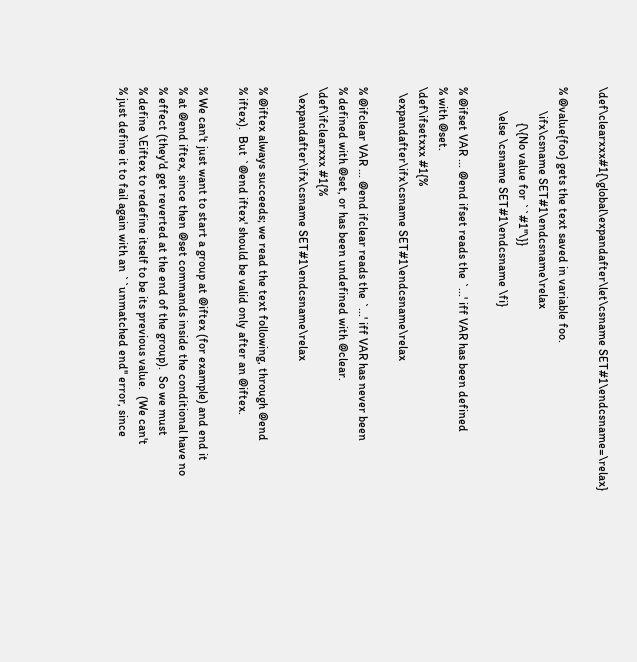\def\clearxxx#1{\global\expandafter\let\csname SET#1\endcsname=\relax}

% @value{foo} gets the text saved in variable foo.
        \ifx\csname SET#1\endcsname\relax
            {\{No value for ``#1''\}}
        \else \csname SET#1\endcsname \fi}

% @ifset VAR ... @end ifset reads the `...' iff VAR has been defined
% with @set.
\def\ifsetxxx #1{%
  \expandafter\ifx\csname SET#1\endcsname\relax

% @ifclear VAR ... @end ifclear reads the `...' iff VAR has never been
% defined with @set, or has been undefined with @clear.
\def\ifclearxxx #1{%
  \expandafter\ifx\csname SET#1\endcsname\relax

% @iftex always succeeds; we read the text following, through @end
% iftex).  But `@end iftex' should be valid only after an @iftex.

% We can't just want to start a group at @iftex (for example) and end it
% at @end iftex, since then @set commands inside the conditional have no
% effect (they'd get reverted at the end of the group).  So we must
% define \Eiftex to redefine itself to be its previous value.  (We can't
% just define it to fail again with an ``unmatched end'' error, since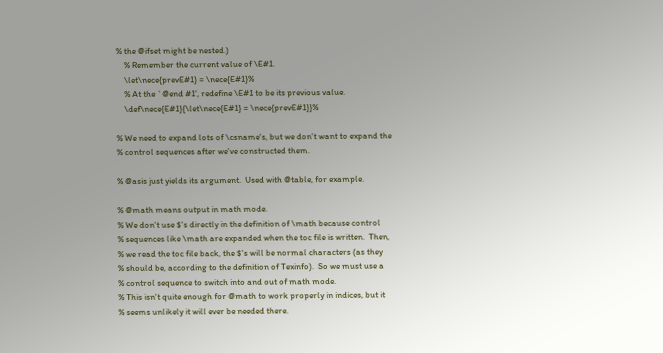% the @ifset might be nested.)
    % Remember the current value of \E#1.
    \let\nece{prevE#1} = \nece{E#1}%
    % At the `@end #1', redefine \E#1 to be its previous value.
    \def\nece{E#1}{\let\nece{E#1} = \nece{prevE#1}}%

% We need to expand lots of \csname's, but we don't want to expand the
% control sequences after we've constructed them.

% @asis just yields its argument.  Used with @table, for example.

% @math means output in math mode.
% We don't use $'s directly in the definition of \math because control
% sequences like \math are expanded when the toc file is written.  Then,
% we read the toc file back, the $'s will be normal characters (as they
% should be, according to the definition of Texinfo).  So we must use a
% control sequence to switch into and out of math mode.
% This isn't quite enough for @math to work properly in indices, but it
% seems unlikely it will ever be needed there.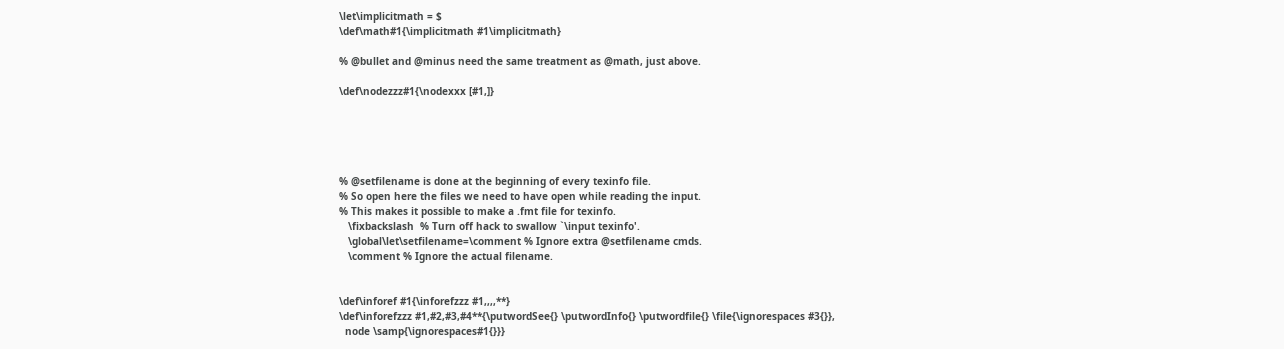\let\implicitmath = $
\def\math#1{\implicitmath #1\implicitmath}

% @bullet and @minus need the same treatment as @math, just above.

\def\nodezzz#1{\nodexxx [#1,]}





% @setfilename is done at the beginning of every texinfo file.
% So open here the files we need to have open while reading the input.
% This makes it possible to make a .fmt file for texinfo.
   \fixbackslash  % Turn off hack to swallow `\input texinfo'.
   \global\let\setfilename=\comment % Ignore extra @setfilename cmds.
   \comment % Ignore the actual filename.


\def\inforef #1{\inforefzzz #1,,,,**}
\def\inforefzzz #1,#2,#3,#4**{\putwordSee{} \putwordInfo{} \putwordfile{} \file{\ignorespaces #3{}},
  node \samp{\ignorespaces#1{}}}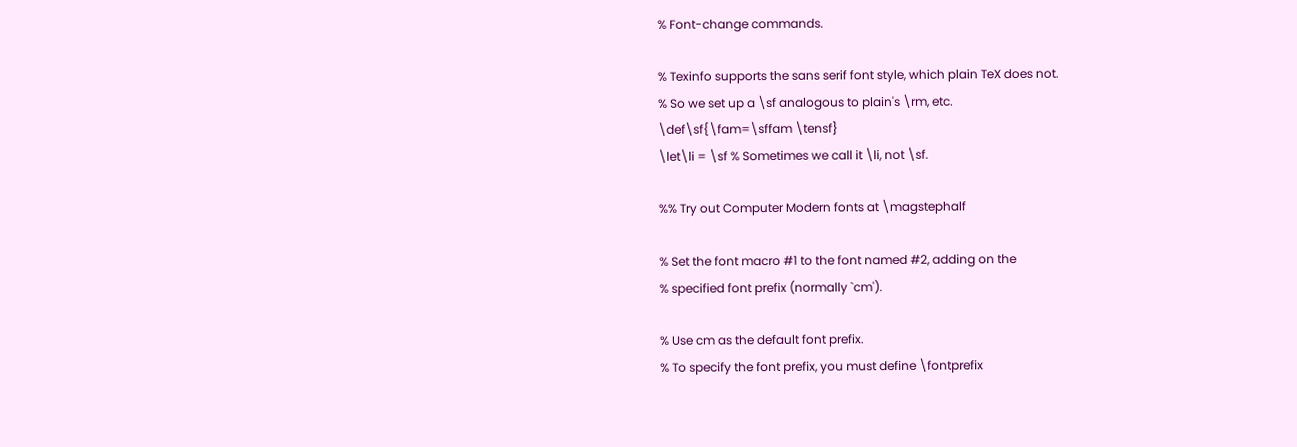% Font-change commands.

% Texinfo supports the sans serif font style, which plain TeX does not.
% So we set up a \sf analogous to plain's \rm, etc.
\def\sf{\fam=\sffam \tensf}
\let\li = \sf % Sometimes we call it \li, not \sf.

%% Try out Computer Modern fonts at \magstephalf

% Set the font macro #1 to the font named #2, adding on the
% specified font prefix (normally `cm').

% Use cm as the default font prefix.
% To specify the font prefix, you must define \fontprefix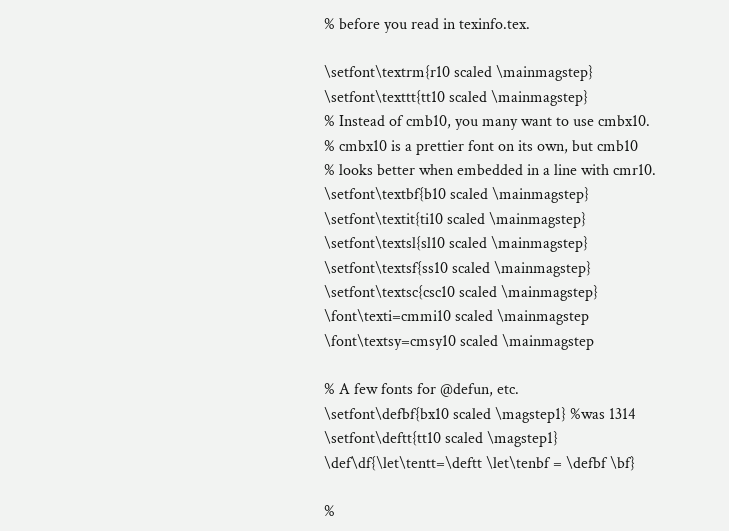% before you read in texinfo.tex.

\setfont\textrm{r10 scaled \mainmagstep}
\setfont\texttt{tt10 scaled \mainmagstep}
% Instead of cmb10, you many want to use cmbx10.
% cmbx10 is a prettier font on its own, but cmb10
% looks better when embedded in a line with cmr10.
\setfont\textbf{b10 scaled \mainmagstep}
\setfont\textit{ti10 scaled \mainmagstep}
\setfont\textsl{sl10 scaled \mainmagstep}
\setfont\textsf{ss10 scaled \mainmagstep}
\setfont\textsc{csc10 scaled \mainmagstep}
\font\texti=cmmi10 scaled \mainmagstep
\font\textsy=cmsy10 scaled \mainmagstep

% A few fonts for @defun, etc.
\setfont\defbf{bx10 scaled \magstep1} %was 1314
\setfont\deftt{tt10 scaled \magstep1}
\def\df{\let\tentt=\deftt \let\tenbf = \defbf \bf}

%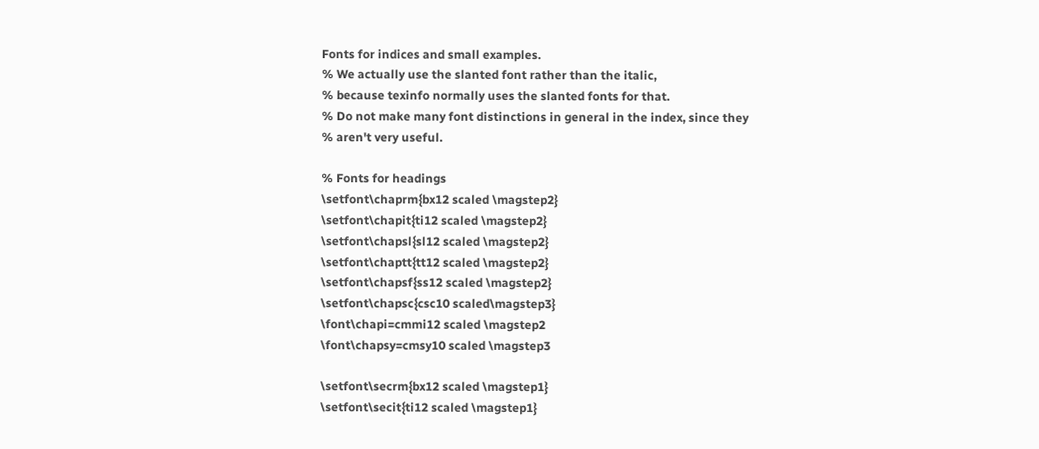Fonts for indices and small examples.
% We actually use the slanted font rather than the italic,
% because texinfo normally uses the slanted fonts for that.
% Do not make many font distinctions in general in the index, since they
% aren't very useful.

% Fonts for headings
\setfont\chaprm{bx12 scaled \magstep2}
\setfont\chapit{ti12 scaled \magstep2}
\setfont\chapsl{sl12 scaled \magstep2}
\setfont\chaptt{tt12 scaled \magstep2}
\setfont\chapsf{ss12 scaled \magstep2}
\setfont\chapsc{csc10 scaled\magstep3}
\font\chapi=cmmi12 scaled \magstep2
\font\chapsy=cmsy10 scaled \magstep3

\setfont\secrm{bx12 scaled \magstep1}
\setfont\secit{ti12 scaled \magstep1}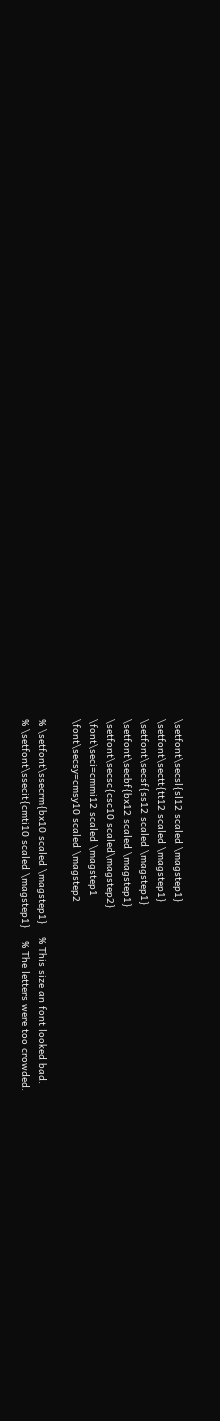\setfont\secsl{sl12 scaled \magstep1}
\setfont\sectt{tt12 scaled \magstep1}
\setfont\secsf{ss12 scaled \magstep1}
\setfont\secbf{bx12 scaled \magstep1}
\setfont\secsc{csc10 scaled\magstep2}
\font\seci=cmmi12 scaled \magstep1
\font\secsy=cmsy10 scaled \magstep2

% \setfont\ssecrm{bx10 scaled \magstep1}    % This size an font looked bad.
% \setfont\ssecit{cmti10 scaled \magstep1}    % The letters were too crowded.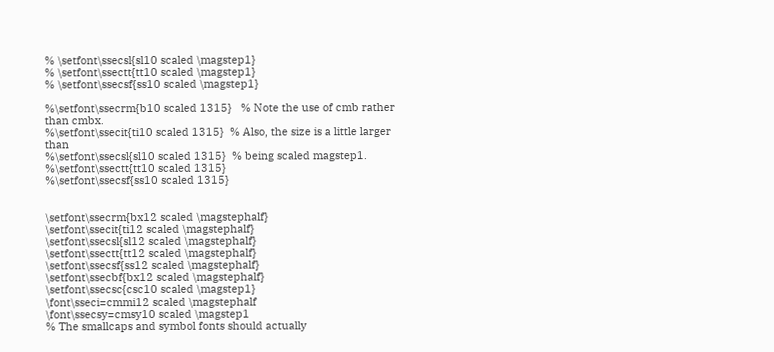% \setfont\ssecsl{sl10 scaled \magstep1}
% \setfont\ssectt{tt10 scaled \magstep1}
% \setfont\ssecsf{ss10 scaled \magstep1}

%\setfont\ssecrm{b10 scaled 1315}   % Note the use of cmb rather than cmbx.
%\setfont\ssecit{ti10 scaled 1315}  % Also, the size is a little larger than
%\setfont\ssecsl{sl10 scaled 1315}  % being scaled magstep1.
%\setfont\ssectt{tt10 scaled 1315}
%\setfont\ssecsf{ss10 scaled 1315}


\setfont\ssecrm{bx12 scaled \magstephalf}
\setfont\ssecit{ti12 scaled \magstephalf}
\setfont\ssecsl{sl12 scaled \magstephalf}
\setfont\ssectt{tt12 scaled \magstephalf}
\setfont\ssecsf{ss12 scaled \magstephalf}
\setfont\ssecbf{bx12 scaled \magstephalf}
\setfont\ssecsc{csc10 scaled \magstep1}
\font\sseci=cmmi12 scaled \magstephalf
\font\ssecsy=cmsy10 scaled \magstep1
% The smallcaps and symbol fonts should actually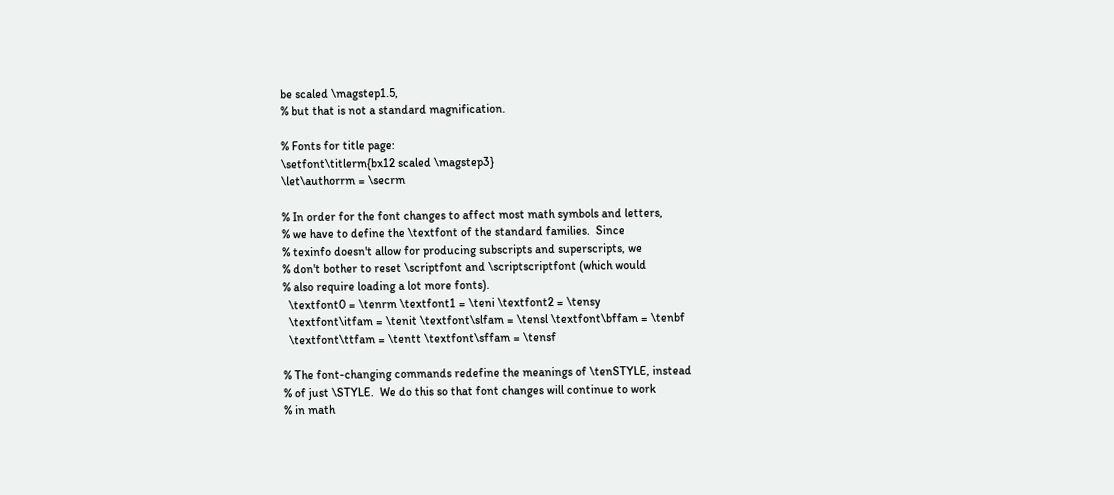be scaled \magstep1.5,
% but that is not a standard magnification.

% Fonts for title page:
\setfont\titlerm{bx12 scaled \magstep3}
\let\authorrm = \secrm

% In order for the font changes to affect most math symbols and letters,
% we have to define the \textfont of the standard families.  Since
% texinfo doesn't allow for producing subscripts and superscripts, we
% don't bother to reset \scriptfont and \scriptscriptfont (which would
% also require loading a lot more fonts).
  \textfont0 = \tenrm \textfont1 = \teni \textfont2 = \tensy
  \textfont\itfam = \tenit \textfont\slfam = \tensl \textfont\bffam = \tenbf
  \textfont\ttfam = \tentt \textfont\sffam = \tensf

% The font-changing commands redefine the meanings of \tenSTYLE, instead
% of just \STYLE.  We do this so that font changes will continue to work
% in math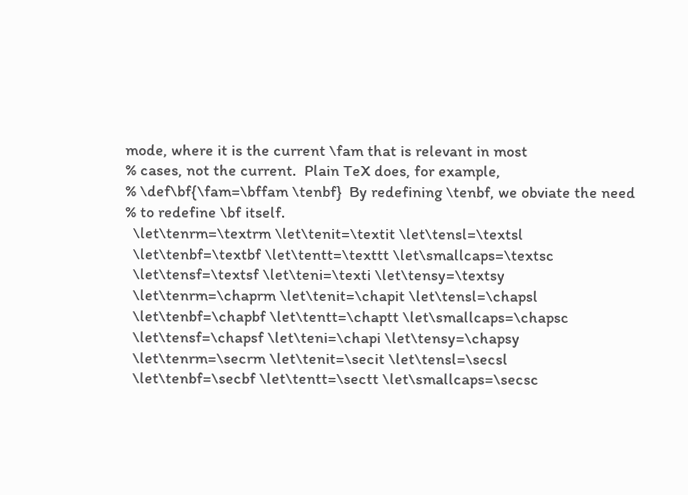mode, where it is the current \fam that is relevant in most
% cases, not the current.  Plain TeX does, for example,
% \def\bf{\fam=\bffam \tenbf}  By redefining \tenbf, we obviate the need
% to redefine \bf itself.
  \let\tenrm=\textrm \let\tenit=\textit \let\tensl=\textsl
  \let\tenbf=\textbf \let\tentt=\texttt \let\smallcaps=\textsc
  \let\tensf=\textsf \let\teni=\texti \let\tensy=\textsy
  \let\tenrm=\chaprm \let\tenit=\chapit \let\tensl=\chapsl
  \let\tenbf=\chapbf \let\tentt=\chaptt \let\smallcaps=\chapsc
  \let\tensf=\chapsf \let\teni=\chapi \let\tensy=\chapsy
  \let\tenrm=\secrm \let\tenit=\secit \let\tensl=\secsl
  \let\tenbf=\secbf \let\tentt=\sectt \let\smallcaps=\secsc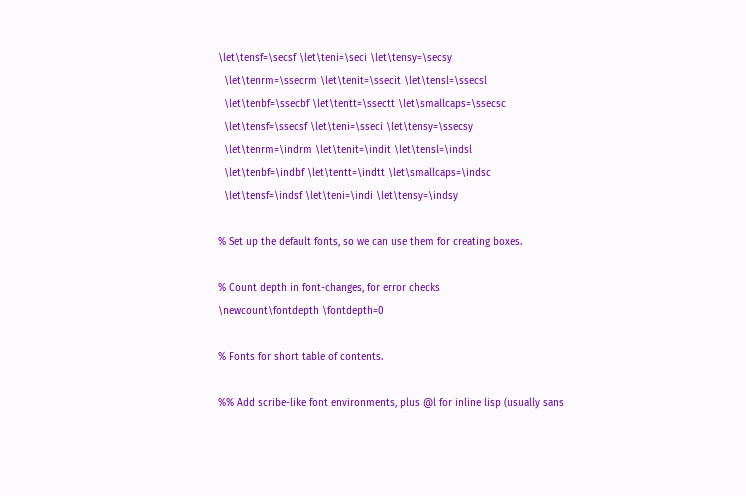\let\tensf=\secsf \let\teni=\seci \let\tensy=\secsy
  \let\tenrm=\ssecrm \let\tenit=\ssecit \let\tensl=\ssecsl
  \let\tenbf=\ssecbf \let\tentt=\ssectt \let\smallcaps=\ssecsc
  \let\tensf=\ssecsf \let\teni=\sseci \let\tensy=\ssecsy
  \let\tenrm=\indrm \let\tenit=\indit \let\tensl=\indsl
  \let\tenbf=\indbf \let\tentt=\indtt \let\smallcaps=\indsc
  \let\tensf=\indsf \let\teni=\indi \let\tensy=\indsy

% Set up the default fonts, so we can use them for creating boxes.

% Count depth in font-changes, for error checks
\newcount\fontdepth \fontdepth=0

% Fonts for short table of contents.

%% Add scribe-like font environments, plus @l for inline lisp (usually sans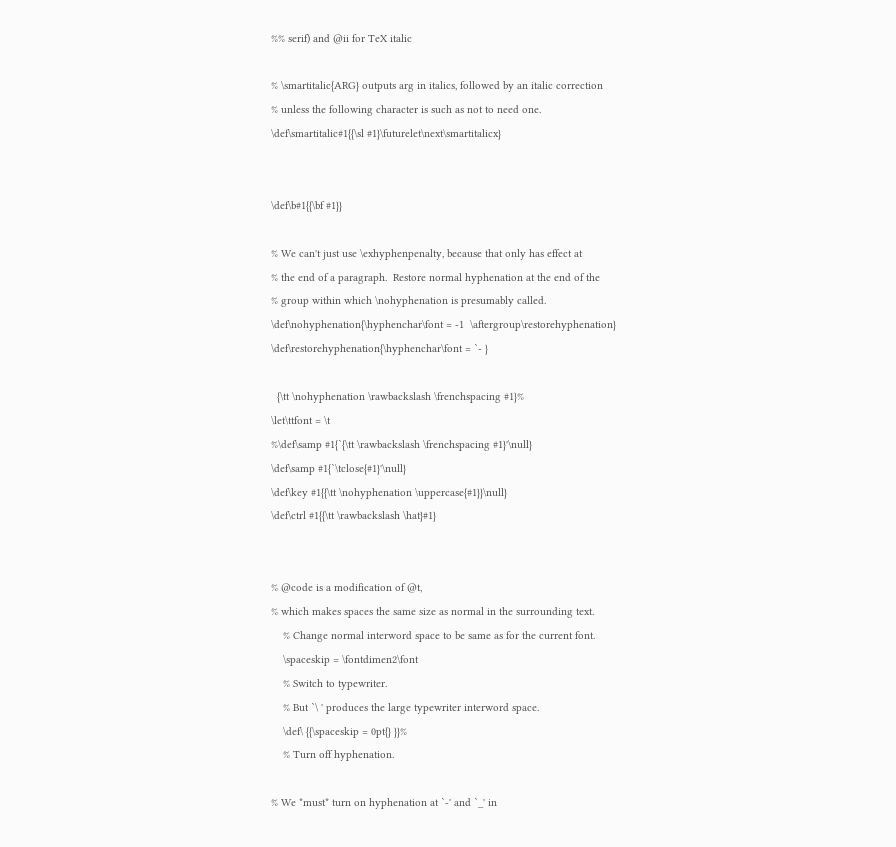%% serif) and @ii for TeX italic

% \smartitalic{ARG} outputs arg in italics, followed by an italic correction
% unless the following character is such as not to need one.
\def\smartitalic#1{{\sl #1}\futurelet\next\smartitalicx}


\def\b#1{{\bf #1}}

% We can't just use \exhyphenpenalty, because that only has effect at
% the end of a paragraph.  Restore normal hyphenation at the end of the
% group within which \nohyphenation is presumably called.
\def\nohyphenation{\hyphenchar\font = -1  \aftergroup\restorehyphenation}
\def\restorehyphenation{\hyphenchar\font = `- }

  {\tt \nohyphenation \rawbackslash \frenchspacing #1}%
\let\ttfont = \t
%\def\samp #1{`{\tt \rawbackslash \frenchspacing #1}'\null}
\def\samp #1{`\tclose{#1}'\null}
\def\key #1{{\tt \nohyphenation \uppercase{#1}}\null}
\def\ctrl #1{{\tt \rawbackslash \hat}#1}


% @code is a modification of @t,
% which makes spaces the same size as normal in the surrounding text.
    % Change normal interword space to be same as for the current font.
    \spaceskip = \fontdimen2\font
    % Switch to typewriter.
    % But `\ ' produces the large typewriter interword space.
    \def\ {{\spaceskip = 0pt{} }}%
    % Turn off hyphenation.

% We *must* turn on hyphenation at `-' and `_' in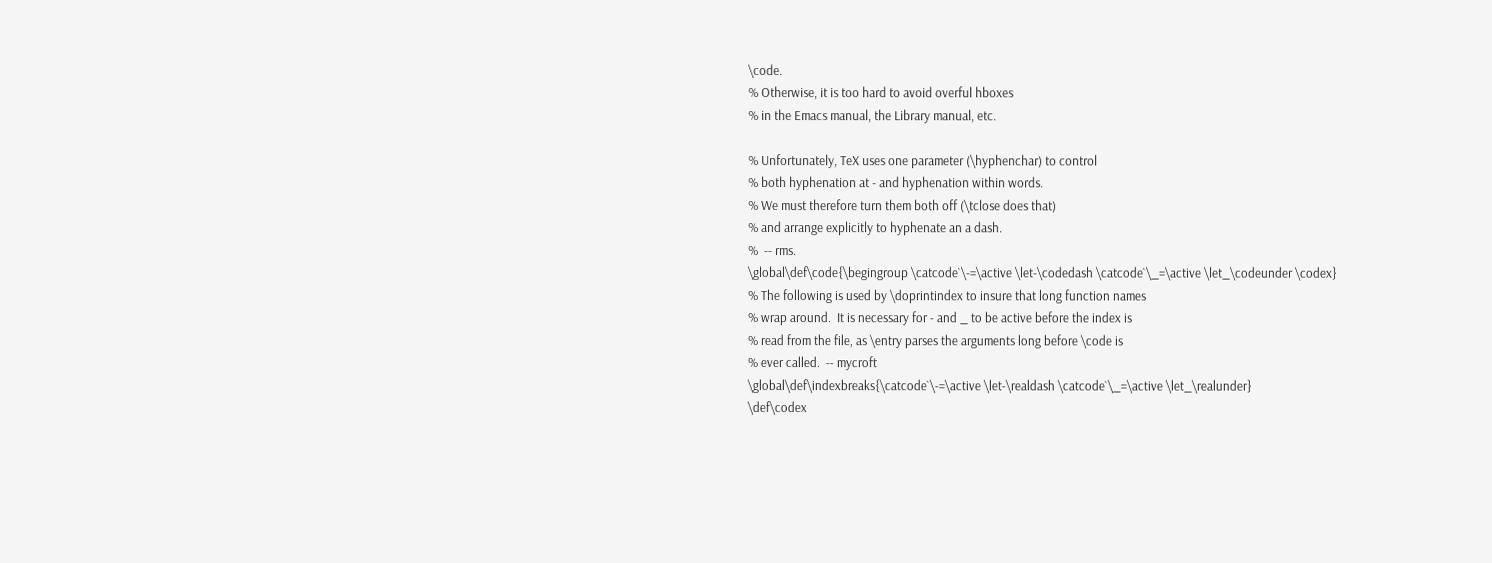\code.
% Otherwise, it is too hard to avoid overful hboxes
% in the Emacs manual, the Library manual, etc.

% Unfortunately, TeX uses one parameter (\hyphenchar) to control
% both hyphenation at - and hyphenation within words.
% We must therefore turn them both off (\tclose does that)
% and arrange explicitly to hyphenate an a dash.
%  -- rms.
\global\def\code{\begingroup \catcode`\-=\active \let-\codedash \catcode`\_=\active \let_\codeunder \codex}
% The following is used by \doprintindex to insure that long function names
% wrap around.  It is necessary for - and _ to be active before the index is
% read from the file, as \entry parses the arguments long before \code is
% ever called.  -- mycroft
\global\def\indexbreaks{\catcode`\-=\active \let-\realdash \catcode`\_=\active \let_\realunder}
\def\codex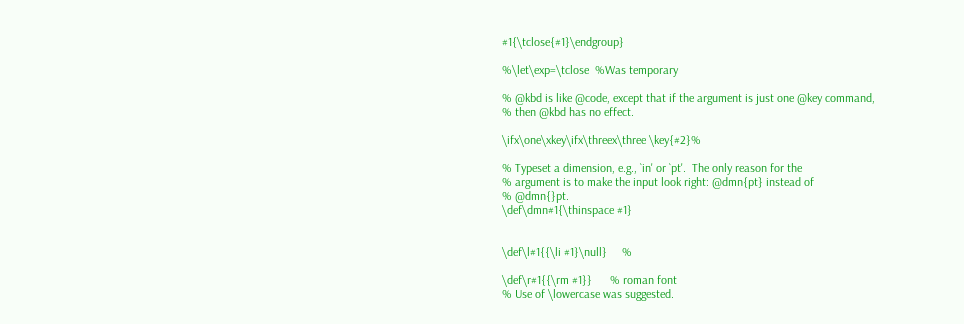#1{\tclose{#1}\endgroup}

%\let\exp=\tclose  %Was temporary

% @kbd is like @code, except that if the argument is just one @key command,
% then @kbd has no effect.

\ifx\one\xkey\ifx\threex\three \key{#2}%

% Typeset a dimension, e.g., `in' or `pt'.  The only reason for the
% argument is to make the input look right: @dmn{pt} instead of
% @dmn{}pt.
\def\dmn#1{\thinspace #1}


\def\l#1{{\li #1}\null}     %

\def\r#1{{\rm #1}}      % roman font
% Use of \lowercase was suggested.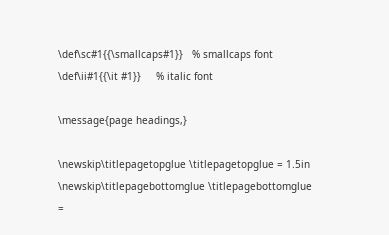\def\sc#1{{\smallcaps#1}}   % smallcaps font
\def\ii#1{{\it #1}}     % italic font

\message{page headings,}

\newskip\titlepagetopglue \titlepagetopglue = 1.5in
\newskip\titlepagebottomglue \titlepagebottomglue =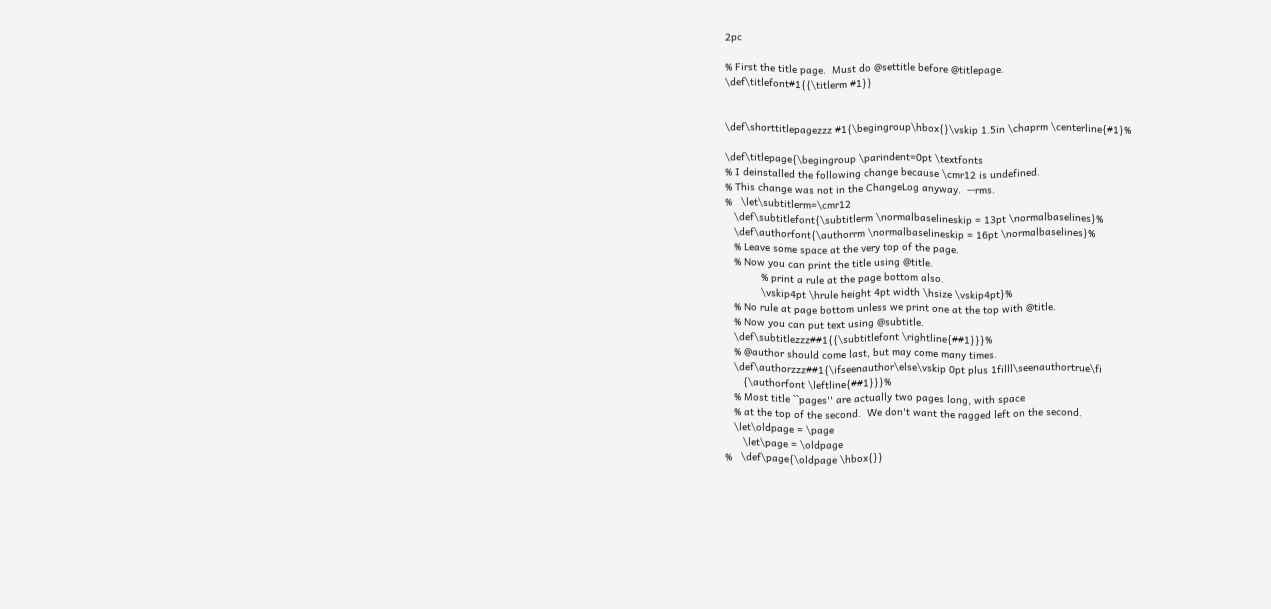2pc

% First the title page.  Must do @settitle before @titlepage.
\def\titlefont#1{{\titlerm #1}}


\def\shorttitlepagezzz #1{\begingroup\hbox{}\vskip 1.5in \chaprm \centerline{#1}%

\def\titlepage{\begingroup \parindent=0pt \textfonts
% I deinstalled the following change because \cmr12 is undefined.
% This change was not in the ChangeLog anyway.  --rms.
%   \let\subtitlerm=\cmr12
   \def\subtitlefont{\subtitlerm \normalbaselineskip = 13pt \normalbaselines}%
   \def\authorfont{\authorrm \normalbaselineskip = 16pt \normalbaselines}%
   % Leave some space at the very top of the page.
   % Now you can print the title using @title.
            % print a rule at the page bottom also.
            \vskip4pt \hrule height 4pt width \hsize \vskip4pt}%
   % No rule at page bottom unless we print one at the top with @title.
   % Now you can put text using @subtitle.
   \def\subtitlezzz##1{{\subtitlefont \rightline{##1}}}%
   % @author should come last, but may come many times.
   \def\authorzzz##1{\ifseenauthor\else\vskip 0pt plus 1filll\seenauthortrue\fi
      {\authorfont \leftline{##1}}}%
   % Most title ``pages'' are actually two pages long, with space
   % at the top of the second.  We don't want the ragged left on the second.
   \let\oldpage = \page
      \let\page = \oldpage
%   \def\page{\oldpage \hbox{}}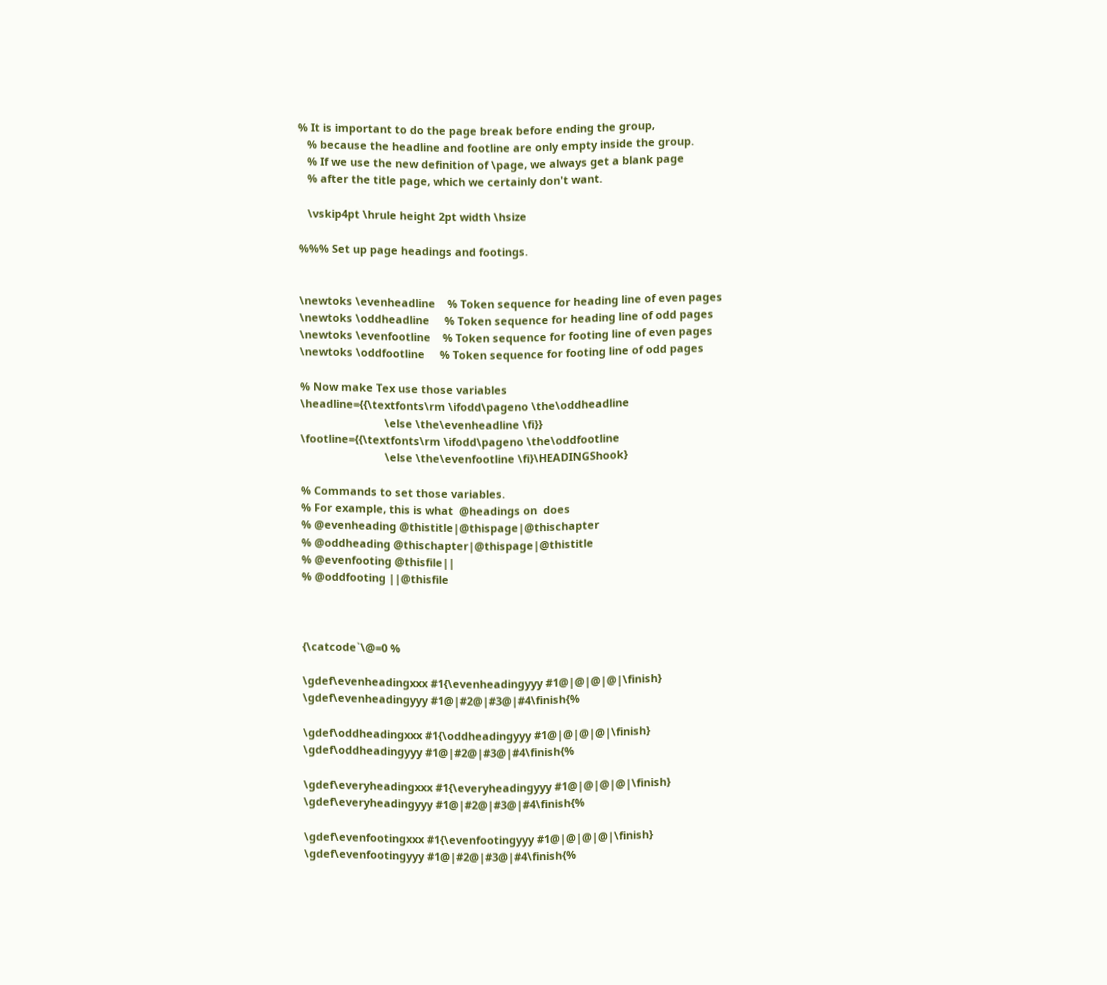% It is important to do the page break before ending the group,
   % because the headline and footline are only empty inside the group.
   % If we use the new definition of \page, we always get a blank page
   % after the title page, which we certainly don't want.

   \vskip4pt \hrule height 2pt width \hsize

%%% Set up page headings and footings.


\newtoks \evenheadline    % Token sequence for heading line of even pages
\newtoks \oddheadline     % Token sequence for heading line of odd pages
\newtoks \evenfootline    % Token sequence for footing line of even pages
\newtoks \oddfootline     % Token sequence for footing line of odd pages

% Now make Tex use those variables
\headline={{\textfonts\rm \ifodd\pageno \the\oddheadline
                            \else \the\evenheadline \fi}}
\footline={{\textfonts\rm \ifodd\pageno \the\oddfootline
                            \else \the\evenfootline \fi}\HEADINGShook}

% Commands to set those variables.
% For example, this is what  @headings on  does
% @evenheading @thistitle|@thispage|@thischapter
% @oddheading @thischapter|@thispage|@thistitle
% @evenfooting @thisfile||
% @oddfooting ||@thisfile



{\catcode`\@=0 %

\gdef\evenheadingxxx #1{\evenheadingyyy #1@|@|@|@|\finish}
\gdef\evenheadingyyy #1@|#2@|#3@|#4\finish{%

\gdef\oddheadingxxx #1{\oddheadingyyy #1@|@|@|@|\finish}
\gdef\oddheadingyyy #1@|#2@|#3@|#4\finish{%

\gdef\everyheadingxxx #1{\everyheadingyyy #1@|@|@|@|\finish}
\gdef\everyheadingyyy #1@|#2@|#3@|#4\finish{%

\gdef\evenfootingxxx #1{\evenfootingyyy #1@|@|@|@|\finish}
\gdef\evenfootingyyy #1@|#2@|#3@|#4\finish{%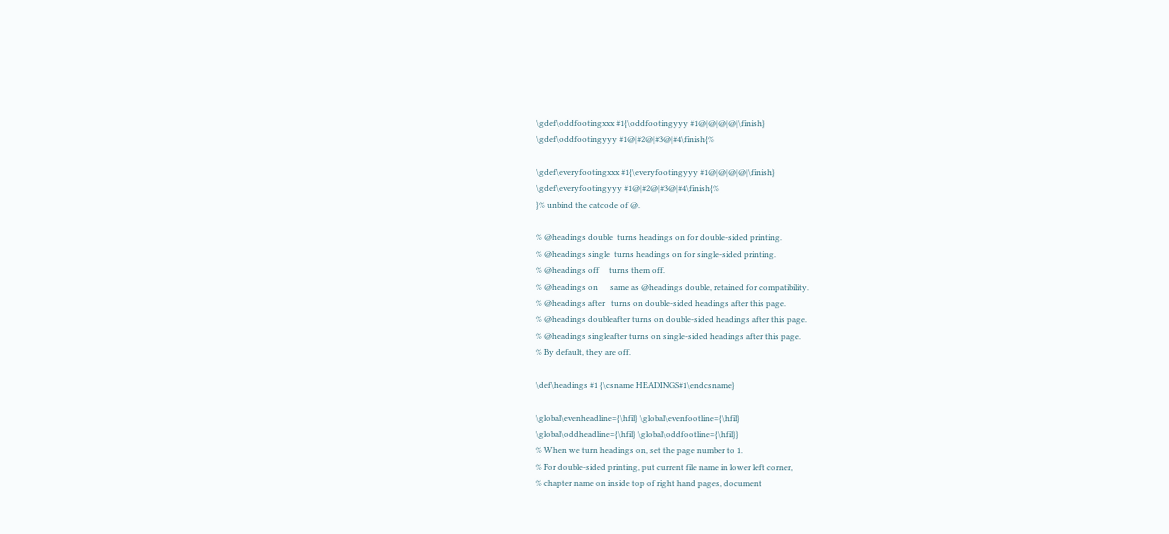\gdef\oddfootingxxx #1{\oddfootingyyy #1@|@|@|@|\finish}
\gdef\oddfootingyyy #1@|#2@|#3@|#4\finish{%

\gdef\everyfootingxxx #1{\everyfootingyyy #1@|@|@|@|\finish}
\gdef\everyfootingyyy #1@|#2@|#3@|#4\finish{%
}% unbind the catcode of @.

% @headings double  turns headings on for double-sided printing.
% @headings single  turns headings on for single-sided printing.
% @headings off     turns them off.
% @headings on      same as @headings double, retained for compatibility.
% @headings after   turns on double-sided headings after this page.
% @headings doubleafter turns on double-sided headings after this page.
% @headings singleafter turns on single-sided headings after this page.
% By default, they are off.

\def\headings #1 {\csname HEADINGS#1\endcsname}

\global\evenheadline={\hfil} \global\evenfootline={\hfil}
\global\oddheadline={\hfil} \global\oddfootline={\hfil}}
% When we turn headings on, set the page number to 1.
% For double-sided printing, put current file name in lower left corner,
% chapter name on inside top of right hand pages, document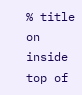% title on inside top of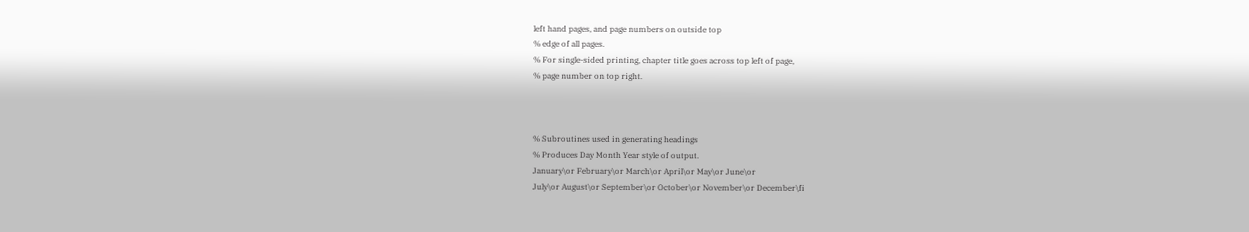left hand pages, and page numbers on outside top
% edge of all pages.
% For single-sided printing, chapter title goes across top left of page,
% page number on top right.



% Subroutines used in generating headings
% Produces Day Month Year style of output.
January\or February\or March\or April\or May\or June\or
July\or August\or September\or October\or November\or December\fi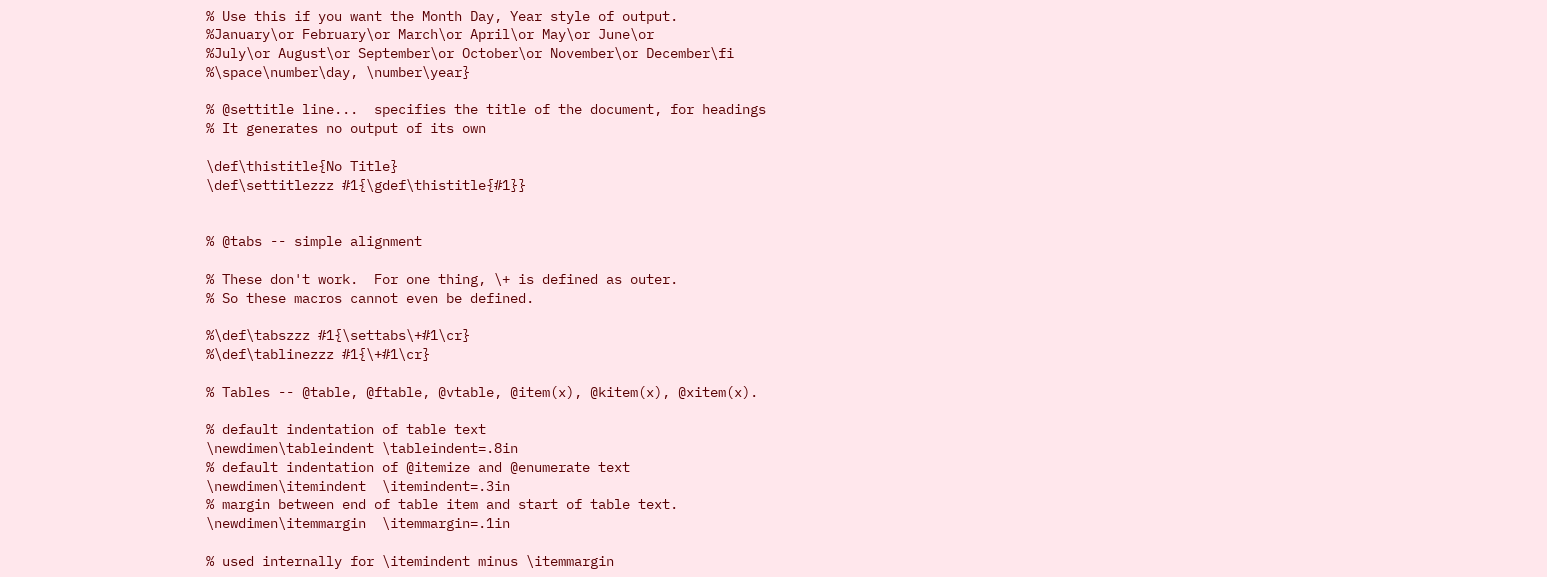% Use this if you want the Month Day, Year style of output.
%January\or February\or March\or April\or May\or June\or
%July\or August\or September\or October\or November\or December\fi
%\space\number\day, \number\year}

% @settitle line...  specifies the title of the document, for headings
% It generates no output of its own

\def\thistitle{No Title}
\def\settitlezzz #1{\gdef\thistitle{#1}}


% @tabs -- simple alignment

% These don't work.  For one thing, \+ is defined as outer.
% So these macros cannot even be defined.

%\def\tabszzz #1{\settabs\+#1\cr}
%\def\tablinezzz #1{\+#1\cr}

% Tables -- @table, @ftable, @vtable, @item(x), @kitem(x), @xitem(x).

% default indentation of table text
\newdimen\tableindent \tableindent=.8in
% default indentation of @itemize and @enumerate text
\newdimen\itemindent  \itemindent=.3in
% margin between end of table item and start of table text.
\newdimen\itemmargin  \itemmargin=.1in

% used internally for \itemindent minus \itemmargin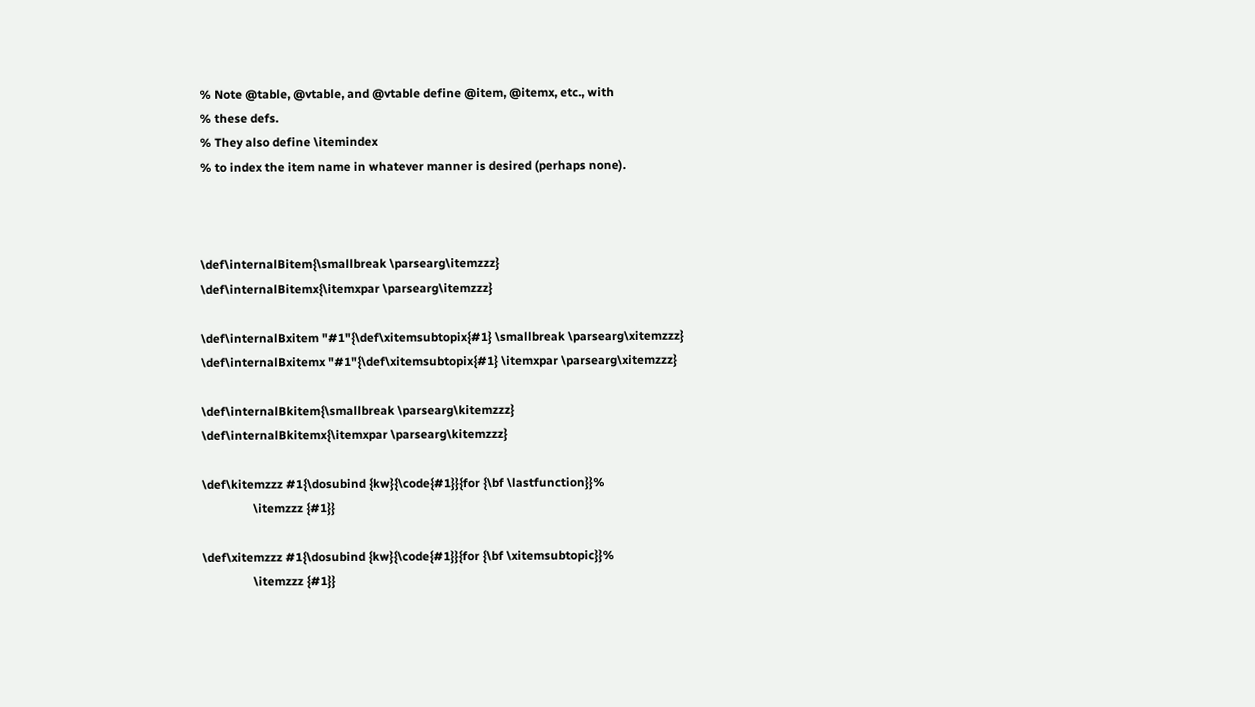% Note @table, @vtable, and @vtable define @item, @itemx, etc., with
% these defs.
% They also define \itemindex
% to index the item name in whatever manner is desired (perhaps none).



\def\internalBitem{\smallbreak \parsearg\itemzzz}
\def\internalBitemx{\itemxpar \parsearg\itemzzz}

\def\internalBxitem "#1"{\def\xitemsubtopix{#1} \smallbreak \parsearg\xitemzzz}
\def\internalBxitemx "#1"{\def\xitemsubtopix{#1} \itemxpar \parsearg\xitemzzz}

\def\internalBkitem{\smallbreak \parsearg\kitemzzz}
\def\internalBkitemx{\itemxpar \parsearg\kitemzzz}

\def\kitemzzz #1{\dosubind {kw}{\code{#1}}{for {\bf \lastfunction}}%
                 \itemzzz {#1}}

\def\xitemzzz #1{\dosubind {kw}{\code{#1}}{for {\bf \xitemsubtopic}}%
                 \itemzzz {#1}}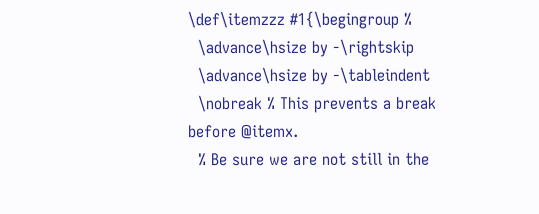\def\itemzzz #1{\begingroup %
  \advance\hsize by -\rightskip
  \advance\hsize by -\tableindent
  \nobreak % This prevents a break before @itemx.
  % Be sure we are not still in the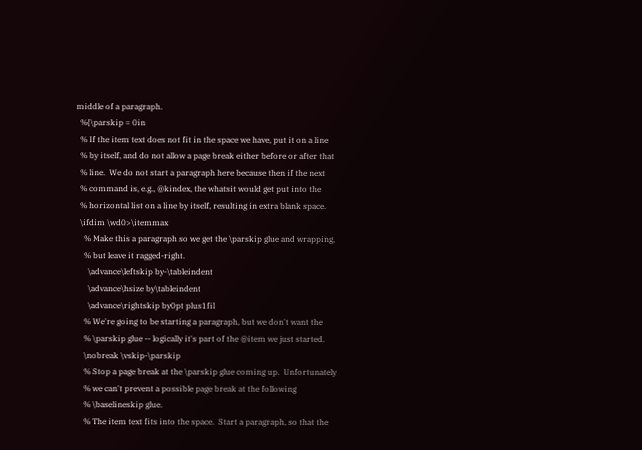middle of a paragraph.
  %{\parskip = 0in
  % If the item text does not fit in the space we have, put it on a line
  % by itself, and do not allow a page break either before or after that
  % line.  We do not start a paragraph here because then if the next
  % command is, e.g., @kindex, the whatsit would get put into the
  % horizontal list on a line by itself, resulting in extra blank space.
  \ifdim \wd0>\itemmax
    % Make this a paragraph so we get the \parskip glue and wrapping,
    % but leave it ragged-right.
      \advance\leftskip by-\tableindent
      \advance\hsize by\tableindent
      \advance\rightskip by0pt plus1fil
    % We're going to be starting a paragraph, but we don't want the
    % \parskip glue -- logically it's part of the @item we just started.
    \nobreak \vskip-\parskip
    % Stop a page break at the \parskip glue coming up.  Unfortunately
    % we can't prevent a possible page break at the following
    % \baselineskip glue.
    % The item text fits into the space.  Start a paragraph, so that the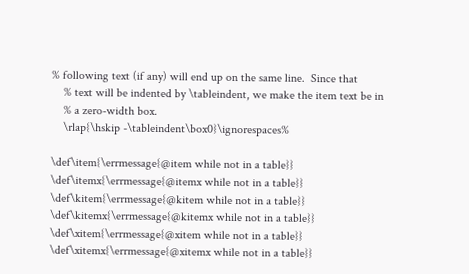% following text (if any) will end up on the same line.  Since that
    % text will be indented by \tableindent, we make the item text be in
    % a zero-width box.
    \rlap{\hskip -\tableindent\box0}\ignorespaces%

\def\item{\errmessage{@item while not in a table}}
\def\itemx{\errmessage{@itemx while not in a table}}
\def\kitem{\errmessage{@kitem while not in a table}}
\def\kitemx{\errmessage{@kitemx while not in a table}}
\def\xitem{\errmessage{@xitem while not in a table}}
\def\xitemx{\errmessage{@xitemx while not in a table}}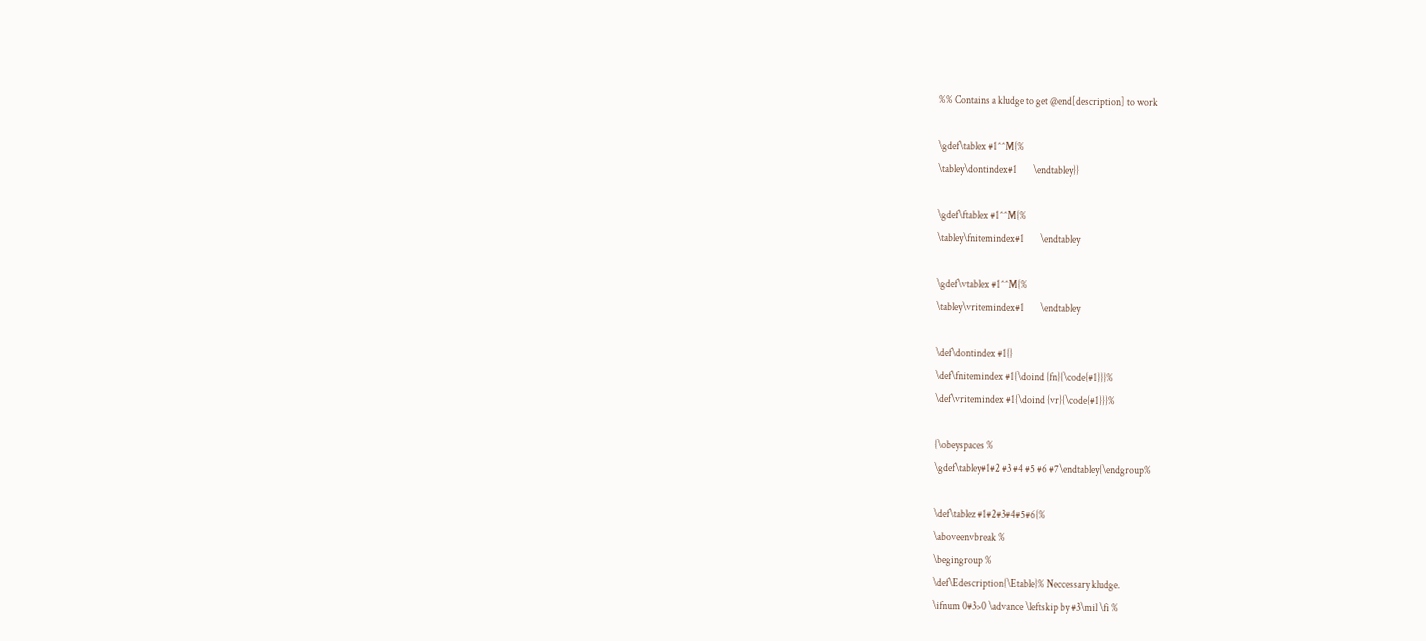%% Contains a kludge to get @end[description] to work

\gdef\tablex #1^^M{%
\tabley\dontindex#1        \endtabley}}

\gdef\ftablex #1^^M{%
\tabley\fnitemindex#1        \endtabley

\gdef\vtablex #1^^M{%
\tabley\vritemindex#1        \endtabley

\def\dontindex #1{}
\def\fnitemindex #1{\doind {fn}{\code{#1}}}%
\def\vritemindex #1{\doind {vr}{\code{#1}}}%

{\obeyspaces %
\gdef\tabley#1#2 #3 #4 #5 #6 #7\endtabley{\endgroup%

\def\tablez #1#2#3#4#5#6{%
\aboveenvbreak %
\begingroup %
\def\Edescription{\Etable}% Neccessary kludge.
\ifnum 0#3>0 \advance \leftskip by #3\mil \fi %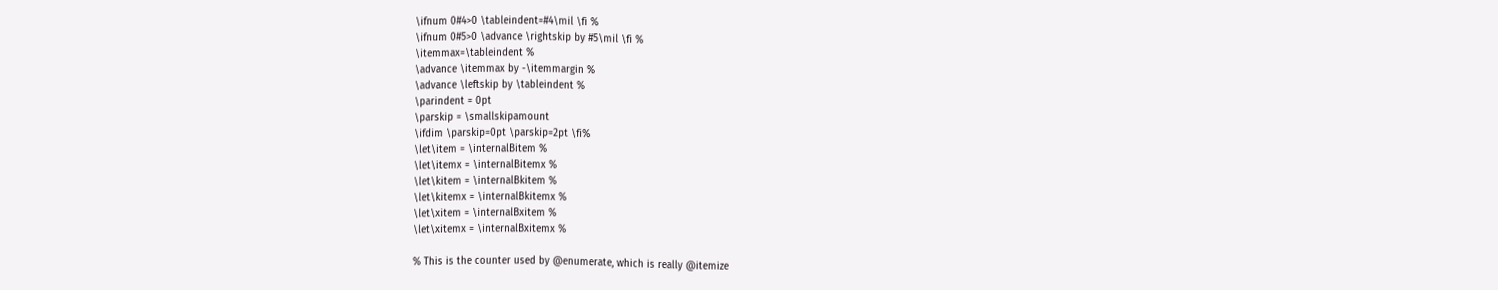\ifnum 0#4>0 \tableindent=#4\mil \fi %
\ifnum 0#5>0 \advance \rightskip by #5\mil \fi %
\itemmax=\tableindent %
\advance \itemmax by -\itemmargin %
\advance \leftskip by \tableindent %
\parindent = 0pt
\parskip = \smallskipamount
\ifdim \parskip=0pt \parskip=2pt \fi%
\let\item = \internalBitem %
\let\itemx = \internalBitemx %
\let\kitem = \internalBkitem %
\let\kitemx = \internalBkitemx %
\let\xitem = \internalBxitem %
\let\xitemx = \internalBxitemx %

% This is the counter used by @enumerate, which is really @itemize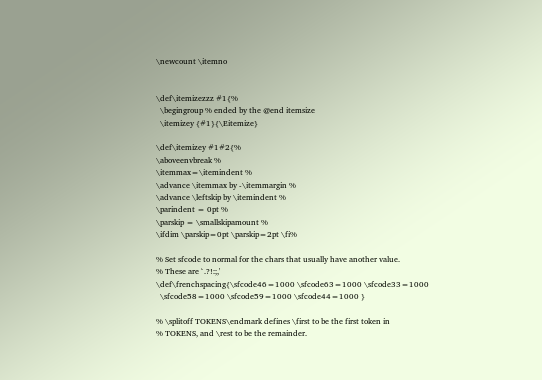\newcount \itemno


\def\itemizezzz #1{%
  \begingroup % ended by the @end itemsize
  \itemizey {#1}{\Eitemize}

\def\itemizey #1#2{%
\aboveenvbreak %
\itemmax=\itemindent %
\advance \itemmax by -\itemmargin %
\advance \leftskip by \itemindent %
\parindent = 0pt %
\parskip = \smallskipamount %
\ifdim \parskip=0pt \parskip=2pt \fi%

% Set sfcode to normal for the chars that usually have another value.
% These are `.?!:;,'
\def\frenchspacing{\sfcode46=1000 \sfcode63=1000 \sfcode33=1000
  \sfcode58=1000 \sfcode59=1000 \sfcode44=1000 }

% \splitoff TOKENS\endmark defines \first to be the first token in
% TOKENS, and \rest to be the remainder.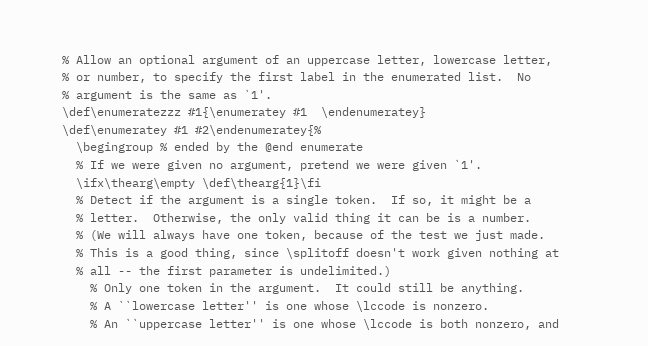% Allow an optional argument of an uppercase letter, lowercase letter,
% or number, to specify the first label in the enumerated list.  No
% argument is the same as `1'.
\def\enumeratezzz #1{\enumeratey #1  \endenumeratey}
\def\enumeratey #1 #2\endenumeratey{%
  \begingroup % ended by the @end enumerate
  % If we were given no argument, pretend we were given `1'.
  \ifx\thearg\empty \def\thearg{1}\fi
  % Detect if the argument is a single token.  If so, it might be a
  % letter.  Otherwise, the only valid thing it can be is a number.
  % (We will always have one token, because of the test we just made.
  % This is a good thing, since \splitoff doesn't work given nothing at
  % all -- the first parameter is undelimited.)
    % Only one token in the argument.  It could still be anything.
    % A ``lowercase letter'' is one whose \lccode is nonzero.
    % An ``uppercase letter'' is one whose \lccode is both nonzero, and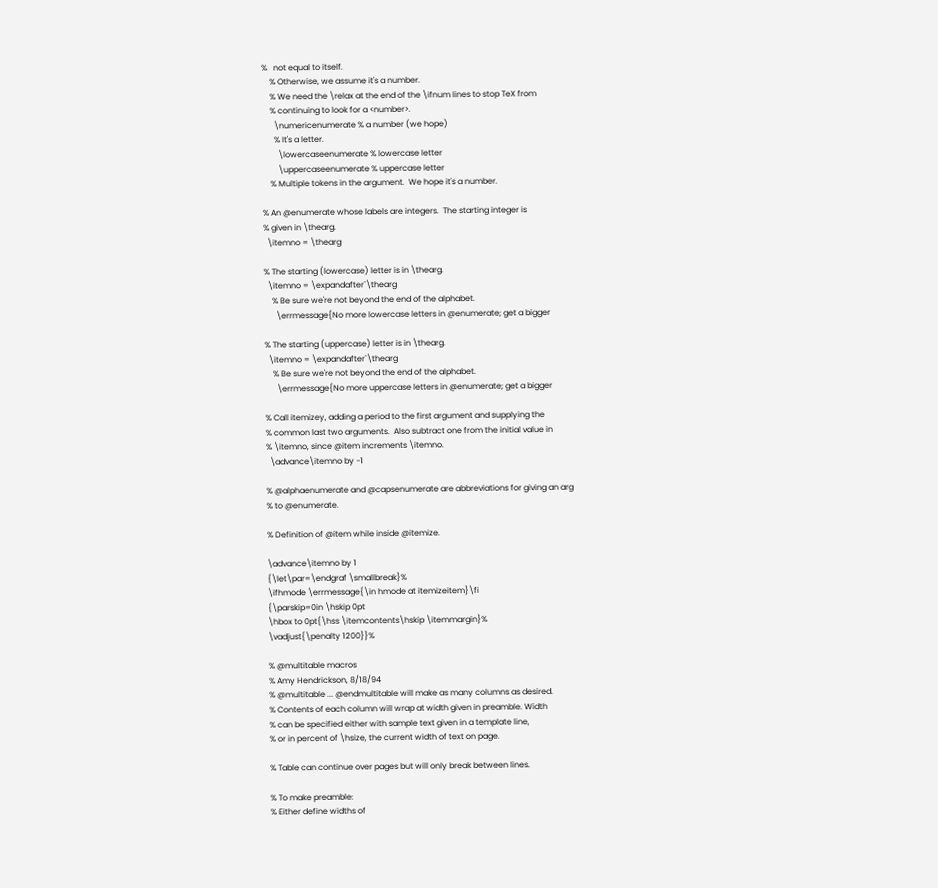%   not equal to itself.
    % Otherwise, we assume it's a number.
    % We need the \relax at the end of the \ifnum lines to stop TeX from
    % continuing to look for a <number>.
      \numericenumerate % a number (we hope)
      % It's a letter.
        \lowercaseenumerate % lowercase letter
        \uppercaseenumerate % uppercase letter
    % Multiple tokens in the argument.  We hope it's a number.

% An @enumerate whose labels are integers.  The starting integer is
% given in \thearg.
  \itemno = \thearg

% The starting (lowercase) letter is in \thearg.
  \itemno = \expandafter`\thearg
    % Be sure we're not beyond the end of the alphabet.
      \errmessage{No more lowercase letters in @enumerate; get a bigger

% The starting (uppercase) letter is in \thearg.
  \itemno = \expandafter`\thearg
    % Be sure we're not beyond the end of the alphabet.
      \errmessage{No more uppercase letters in @enumerate; get a bigger

% Call itemizey, adding a period to the first argument and supplying the
% common last two arguments.  Also subtract one from the initial value in
% \itemno, since @item increments \itemno.
  \advance\itemno by -1

% @alphaenumerate and @capsenumerate are abbreviations for giving an arg
% to @enumerate.

% Definition of @item while inside @itemize.

\advance\itemno by 1
{\let\par=\endgraf \smallbreak}%
\ifhmode \errmessage{\in hmode at itemizeitem}\fi
{\parskip=0in \hskip 0pt
\hbox to 0pt{\hss \itemcontents\hskip \itemmargin}%
\vadjust{\penalty 1200}}%

% @multitable macros
% Amy Hendrickson, 8/18/94
% @multitable ... @endmultitable will make as many columns as desired.
% Contents of each column will wrap at width given in preamble. Width
% can be specified either with sample text given in a template line,
% or in percent of \hsize, the current width of text on page.

% Table can continue over pages but will only break between lines.

% To make preamble:
% Either define widths of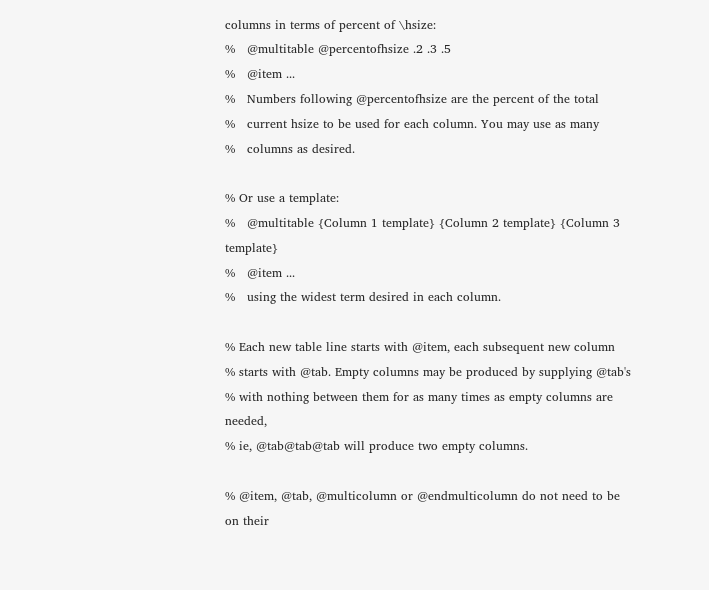columns in terms of percent of \hsize:
%   @multitable @percentofhsize .2 .3 .5
%   @item ...
%   Numbers following @percentofhsize are the percent of the total
%   current hsize to be used for each column. You may use as many
%   columns as desired.

% Or use a template:
%   @multitable {Column 1 template} {Column 2 template} {Column 3 template}
%   @item ...
%   using the widest term desired in each column.

% Each new table line starts with @item, each subsequent new column
% starts with @tab. Empty columns may be produced by supplying @tab's
% with nothing between them for as many times as empty columns are needed,
% ie, @tab@tab@tab will produce two empty columns.

% @item, @tab, @multicolumn or @endmulticolumn do not need to be on their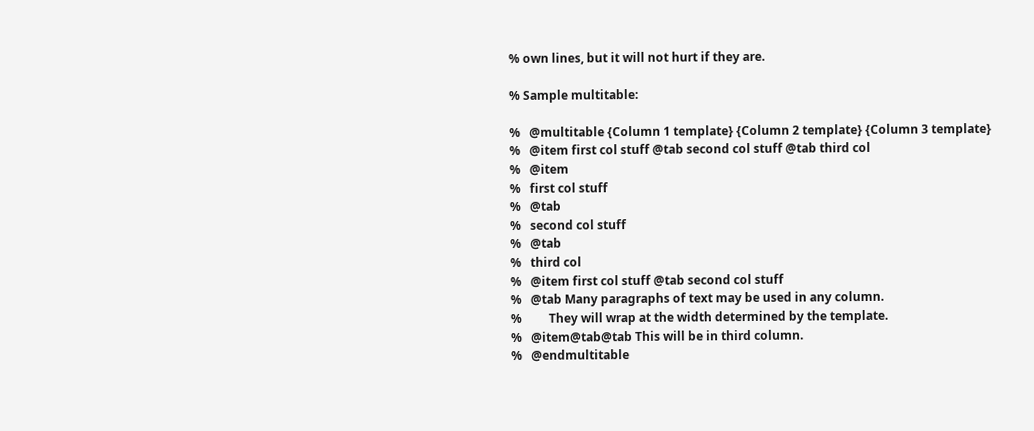% own lines, but it will not hurt if they are.

% Sample multitable:

%   @multitable {Column 1 template} {Column 2 template} {Column 3 template}
%   @item first col stuff @tab second col stuff @tab third col
%   @item
%   first col stuff
%   @tab
%   second col stuff
%   @tab
%   third col
%   @item first col stuff @tab second col stuff
%   @tab Many paragraphs of text may be used in any column.
%         They will wrap at the width determined by the template.
%   @item@tab@tab This will be in third column.
%   @endmultitable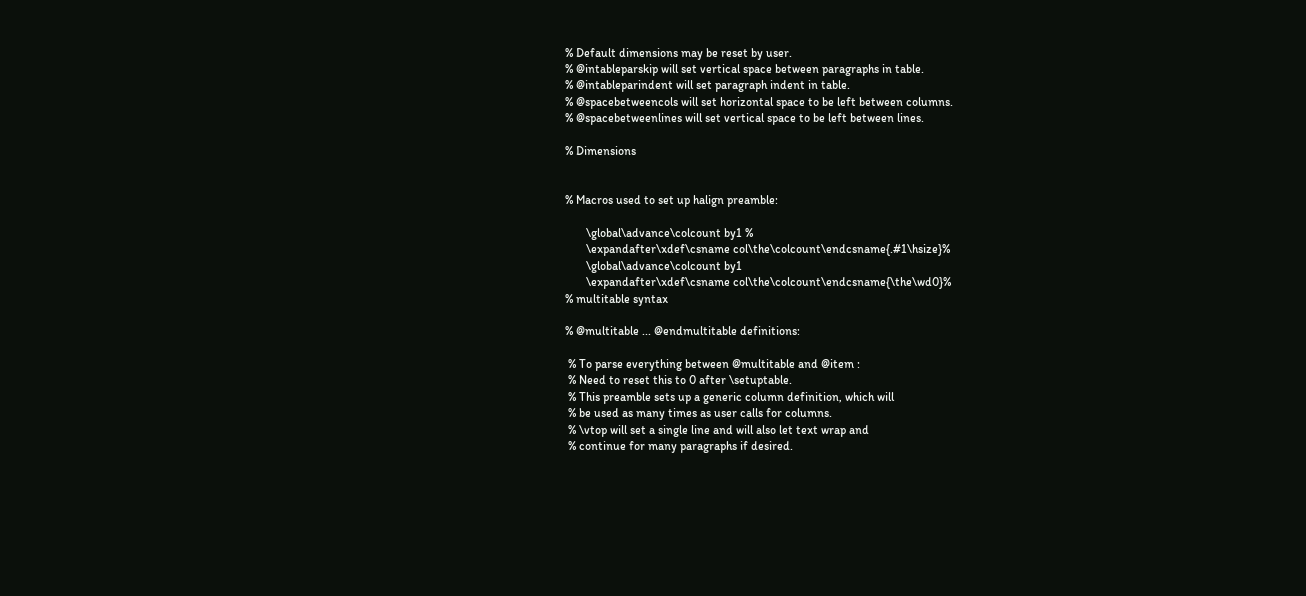% Default dimensions may be reset by user.
% @intableparskip will set vertical space between paragraphs in table.
% @intableparindent will set paragraph indent in table.
% @spacebetweencols will set horizontal space to be left between columns.
% @spacebetweenlines will set vertical space to be left between lines.

% Dimensions


% Macros used to set up halign preamble:

       \global\advance\colcount by1 %
       \expandafter\xdef\csname col\the\colcount\endcsname{.#1\hsize}%
       \global\advance\colcount by1
       \expandafter\xdef\csname col\the\colcount\endcsname{\the\wd0}%
% multitable syntax

% @multitable ... @endmultitable definitions:

 % To parse everything between @multitable and @item :
 % Need to reset this to 0 after \setuptable.
 % This preamble sets up a generic column definition, which will
 % be used as many times as user calls for columns.
 % \vtop will set a single line and will also let text wrap and
 % continue for many paragraphs if desired.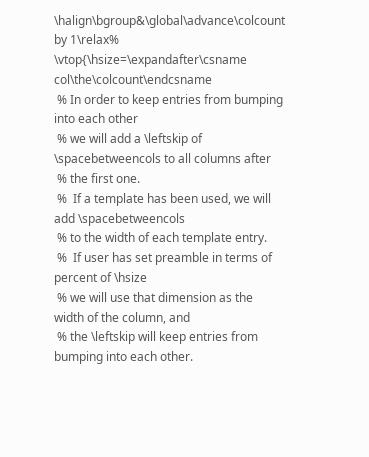\halign\bgroup&\global\advance\colcount by 1\relax%
\vtop{\hsize=\expandafter\csname col\the\colcount\endcsname
 % In order to keep entries from bumping into each other
 % we will add a \leftskip of \spacebetweencols to all columns after
 % the first one.
 %  If a template has been used, we will add \spacebetweencols
 % to the width of each template entry.
 %  If user has set preamble in terms of percent of \hsize
 % we will use that dimension as the width of the column, and
 % the \leftskip will keep entries from bumping into each other.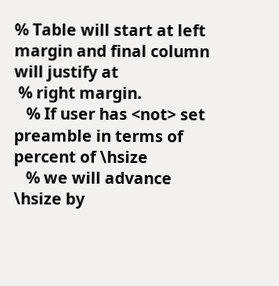% Table will start at left margin and final column will justify at
 % right margin.
   % If user has <not> set preamble in terms of percent of \hsize
   % we will advance \hsize by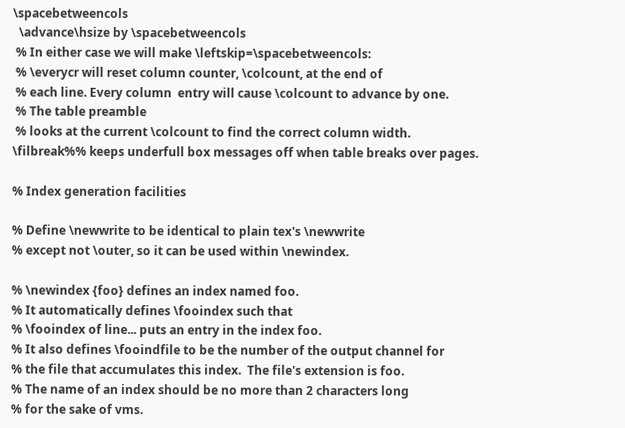\spacebetweencols
  \advance\hsize by \spacebetweencols
 % In either case we will make \leftskip=\spacebetweencols:
 % \everycr will reset column counter, \colcount, at the end of
 % each line. Every column  entry will cause \colcount to advance by one.
 % The table preamble
 % looks at the current \colcount to find the correct column width.
\filbreak%% keeps underfull box messages off when table breaks over pages.

% Index generation facilities

% Define \newwrite to be identical to plain tex's \newwrite
% except not \outer, so it can be used within \newindex.

% \newindex {foo} defines an index named foo.
% It automatically defines \fooindex such that
% \fooindex of line... puts an entry in the index foo.
% It also defines \fooindfile to be the number of the output channel for
% the file that accumulates this index.  The file's extension is foo.
% The name of an index should be no more than 2 characters long
% for the sake of vms.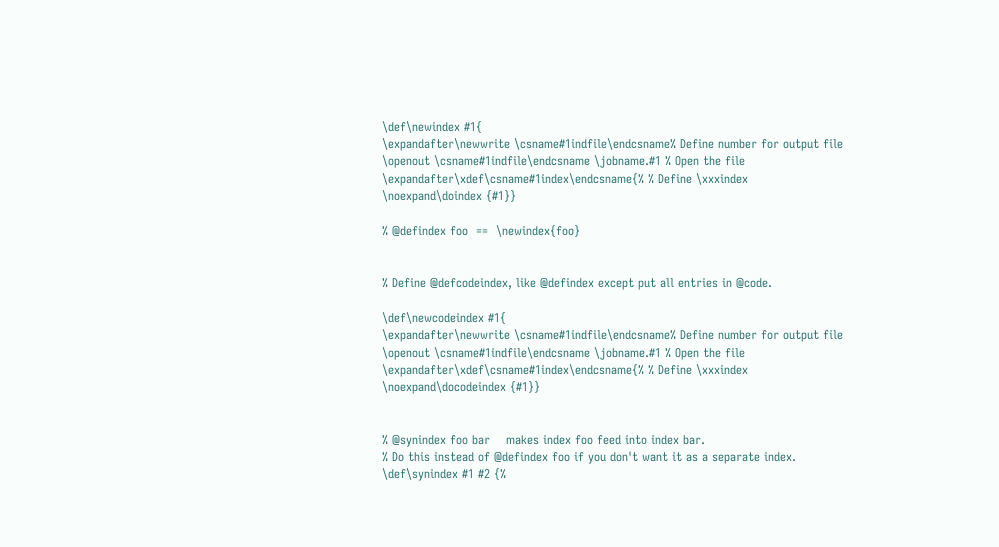\def\newindex #1{
\expandafter\newwrite \csname#1indfile\endcsname% Define number for output file
\openout \csname#1indfile\endcsname \jobname.#1 % Open the file
\expandafter\xdef\csname#1index\endcsname{% % Define \xxxindex
\noexpand\doindex {#1}}

% @defindex foo  ==  \newindex{foo}


% Define @defcodeindex, like @defindex except put all entries in @code.

\def\newcodeindex #1{
\expandafter\newwrite \csname#1indfile\endcsname% Define number for output file
\openout \csname#1indfile\endcsname \jobname.#1 % Open the file
\expandafter\xdef\csname#1index\endcsname{% % Define \xxxindex
\noexpand\docodeindex {#1}}


% @synindex foo bar    makes index foo feed into index bar.
% Do this instead of @defindex foo if you don't want it as a separate index.
\def\synindex #1 #2 {%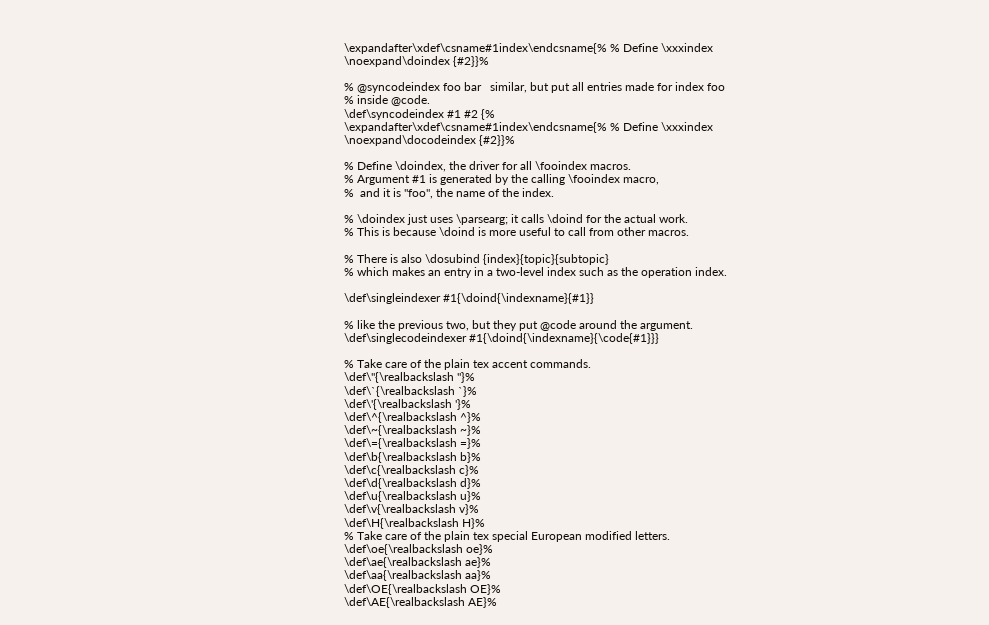\expandafter\xdef\csname#1index\endcsname{% % Define \xxxindex
\noexpand\doindex {#2}}%

% @syncodeindex foo bar   similar, but put all entries made for index foo
% inside @code.
\def\syncodeindex #1 #2 {%
\expandafter\xdef\csname#1index\endcsname{% % Define \xxxindex
\noexpand\docodeindex {#2}}%

% Define \doindex, the driver for all \fooindex macros.
% Argument #1 is generated by the calling \fooindex macro,
%  and it is "foo", the name of the index.

% \doindex just uses \parsearg; it calls \doind for the actual work.
% This is because \doind is more useful to call from other macros.

% There is also \dosubind {index}{topic}{subtopic}
% which makes an entry in a two-level index such as the operation index.

\def\singleindexer #1{\doind{\indexname}{#1}}

% like the previous two, but they put @code around the argument.
\def\singlecodeindexer #1{\doind{\indexname}{\code{#1}}}

% Take care of the plain tex accent commands.
\def\"{\realbackslash "}%
\def\`{\realbackslash `}%
\def\'{\realbackslash '}%
\def\^{\realbackslash ^}%
\def\~{\realbackslash ~}%
\def\={\realbackslash =}%
\def\b{\realbackslash b}%
\def\c{\realbackslash c}%
\def\d{\realbackslash d}%
\def\u{\realbackslash u}%
\def\v{\realbackslash v}%
\def\H{\realbackslash H}%
% Take care of the plain tex special European modified letters.
\def\oe{\realbackslash oe}%
\def\ae{\realbackslash ae}%
\def\aa{\realbackslash aa}%
\def\OE{\realbackslash OE}%
\def\AE{\realbackslash AE}%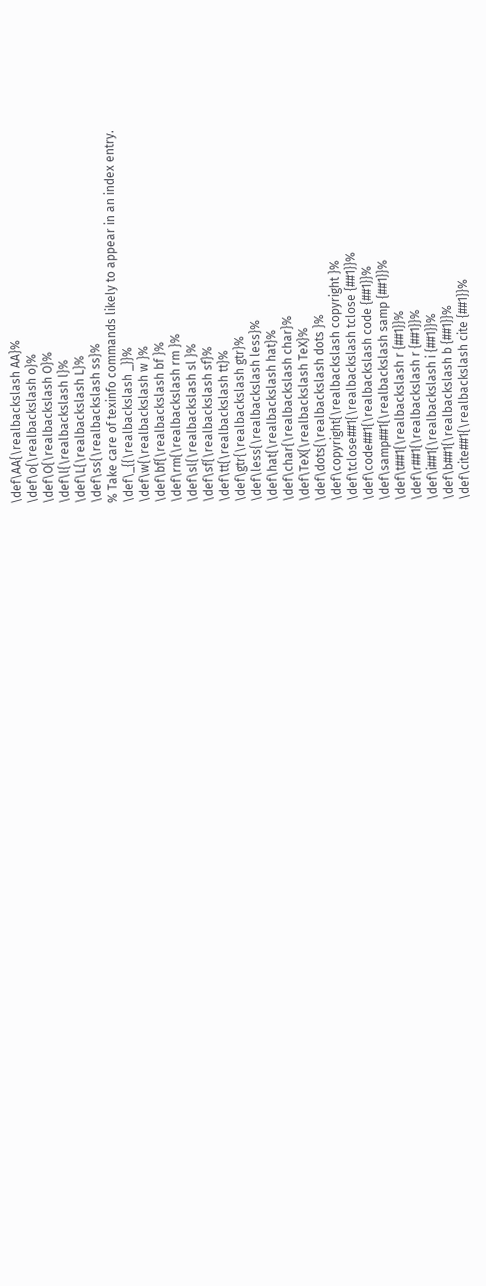\def\AA{\realbackslash AA}%
\def\o{\realbackslash o}%
\def\O{\realbackslash O}%
\def\l{\realbackslash l}%
\def\L{\realbackslash L}%
\def\ss{\realbackslash ss}%
% Take care of texinfo commands likely to appear in an index entry.
\def\_{{\realbackslash _}}%
\def\w{\realbackslash w }%
\def\bf{\realbackslash bf }%
\def\rm{\realbackslash rm }%
\def\sl{\realbackslash sl }%
\def\sf{\realbackslash sf}%
\def\tt{\realbackslash tt}%
\def\gtr{\realbackslash gtr}%
\def\less{\realbackslash less}%
\def\hat{\realbackslash hat}%
\def\char{\realbackslash char}%
\def\TeX{\realbackslash TeX}%
\def\dots{\realbackslash dots }%
\def\copyright{\realbackslash copyright }%
\def\tclose##1{\realbackslash tclose {##1}}%
\def\code##1{\realbackslash code {##1}}%
\def\samp##1{\realbackslash samp {##1}}%
\def\t##1{\realbackslash r {##1}}%
\def\r##1{\realbackslash r {##1}}%
\def\i##1{\realbackslash i {##1}}%
\def\b##1{\realbackslash b {##1}}%
\def\cite##1{\realbackslash cite {##1}}%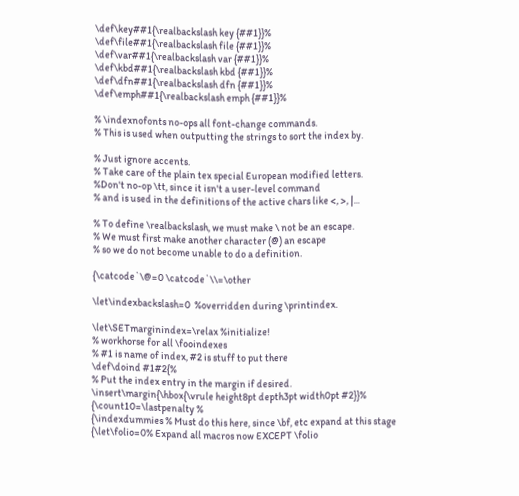\def\key##1{\realbackslash key {##1}}%
\def\file##1{\realbackslash file {##1}}%
\def\var##1{\realbackslash var {##1}}%
\def\kbd##1{\realbackslash kbd {##1}}%
\def\dfn##1{\realbackslash dfn {##1}}%
\def\emph##1{\realbackslash emph {##1}}%

% \indexnofonts no-ops all font-change commands.
% This is used when outputting the strings to sort the index by.

% Just ignore accents.
% Take care of the plain tex special European modified letters.
%Don't no-op \tt, since it isn't a user-level command
% and is used in the definitions of the active chars like <, >, |...

% To define \realbackslash, we must make \ not be an escape.
% We must first make another character (@) an escape
% so we do not become unable to do a definition.

{\catcode`\@=0 \catcode`\\=\other

\let\indexbackslash=0  %overridden during \printindex.

\let\SETmarginindex=\relax %initialize!
% workhorse for all \fooindexes
% #1 is name of index, #2 is stuff to put there
\def\doind #1#2{%
% Put the index entry in the margin if desired.
\insert\margin{\hbox{\vrule height8pt depth3pt width0pt #2}}%
{\count10=\lastpenalty %
{\indexdummies % Must do this here, since \bf, etc expand at this stage
{\let\folio=0% Expand all macros now EXCEPT \folio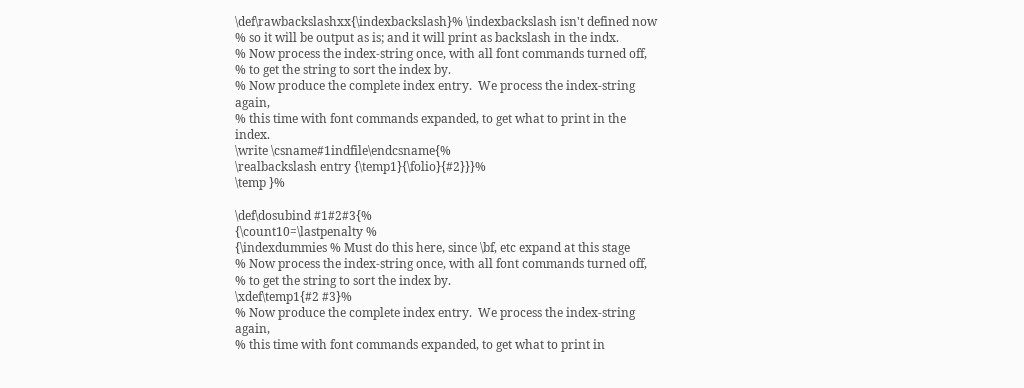\def\rawbackslashxx{\indexbackslash}% \indexbackslash isn't defined now
% so it will be output as is; and it will print as backslash in the indx.
% Now process the index-string once, with all font commands turned off,
% to get the string to sort the index by.
% Now produce the complete index entry.  We process the index-string again,
% this time with font commands expanded, to get what to print in the index.
\write \csname#1indfile\endcsname{%
\realbackslash entry {\temp1}{\folio}{#2}}}%
\temp }%

\def\dosubind #1#2#3{%
{\count10=\lastpenalty %
{\indexdummies % Must do this here, since \bf, etc expand at this stage
% Now process the index-string once, with all font commands turned off,
% to get the string to sort the index by.
\xdef\temp1{#2 #3}%
% Now produce the complete index entry.  We process the index-string again,
% this time with font commands expanded, to get what to print in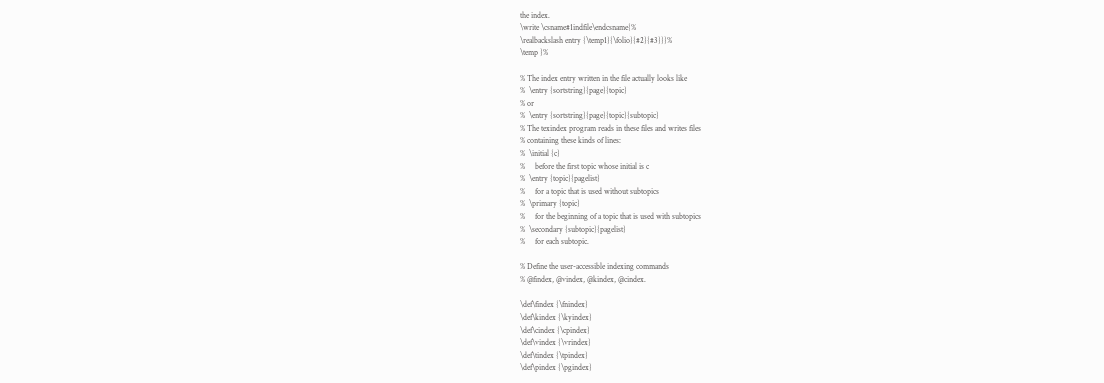the index.
\write \csname#1indfile\endcsname{%
\realbackslash entry {\temp1}{\folio}{#2}{#3}}}%
\temp }%

% The index entry written in the file actually looks like
%  \entry {sortstring}{page}{topic}
% or
%  \entry {sortstring}{page}{topic}{subtopic}
% The texindex program reads in these files and writes files
% containing these kinds of lines:
%  \initial {c}
%     before the first topic whose initial is c
%  \entry {topic}{pagelist}
%     for a topic that is used without subtopics
%  \primary {topic}
%     for the beginning of a topic that is used with subtopics
%  \secondary {subtopic}{pagelist}
%     for each subtopic.

% Define the user-accessible indexing commands
% @findex, @vindex, @kindex, @cindex.

\def\findex {\fnindex}
\def\kindex {\kyindex}
\def\cindex {\cpindex}
\def\vindex {\vrindex}
\def\tindex {\tpindex}
\def\pindex {\pgindex}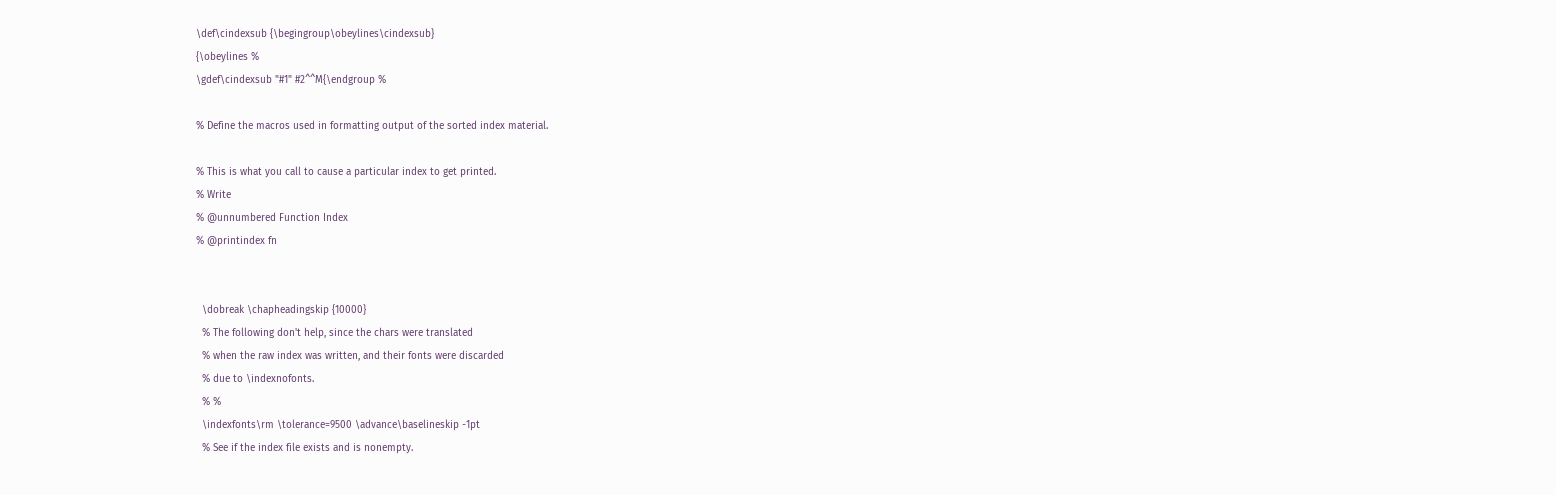\def\cindexsub {\begingroup\obeylines\cindexsub}
{\obeylines %
\gdef\cindexsub "#1" #2^^M{\endgroup %

% Define the macros used in formatting output of the sorted index material.

% This is what you call to cause a particular index to get printed.
% Write
% @unnumbered Function Index
% @printindex fn


  \dobreak \chapheadingskip {10000}
  % The following don't help, since the chars were translated
  % when the raw index was written, and their fonts were discarded
  % due to \indexnofonts.
  % %
  \indexfonts\rm \tolerance=9500 \advance\baselineskip -1pt
  % See if the index file exists and is nonempty.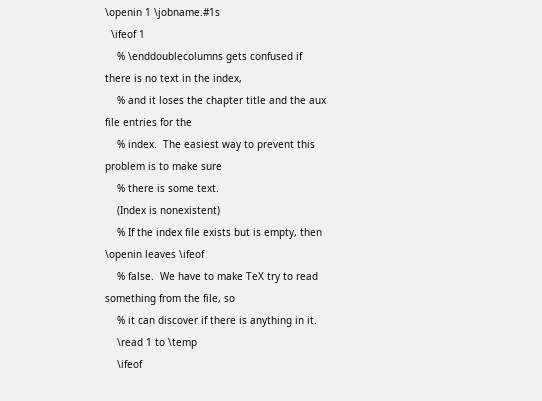\openin 1 \jobname.#1s
  \ifeof 1
    % \enddoublecolumns gets confused if there is no text in the index,
    % and it loses the chapter title and the aux file entries for the
    % index.  The easiest way to prevent this problem is to make sure
    % there is some text.
    (Index is nonexistent)
    % If the index file exists but is empty, then \openin leaves \ifeof
    % false.  We have to make TeX try to read something from the file, so
    % it can discover if there is anything in it.
    \read 1 to \temp
    \ifeof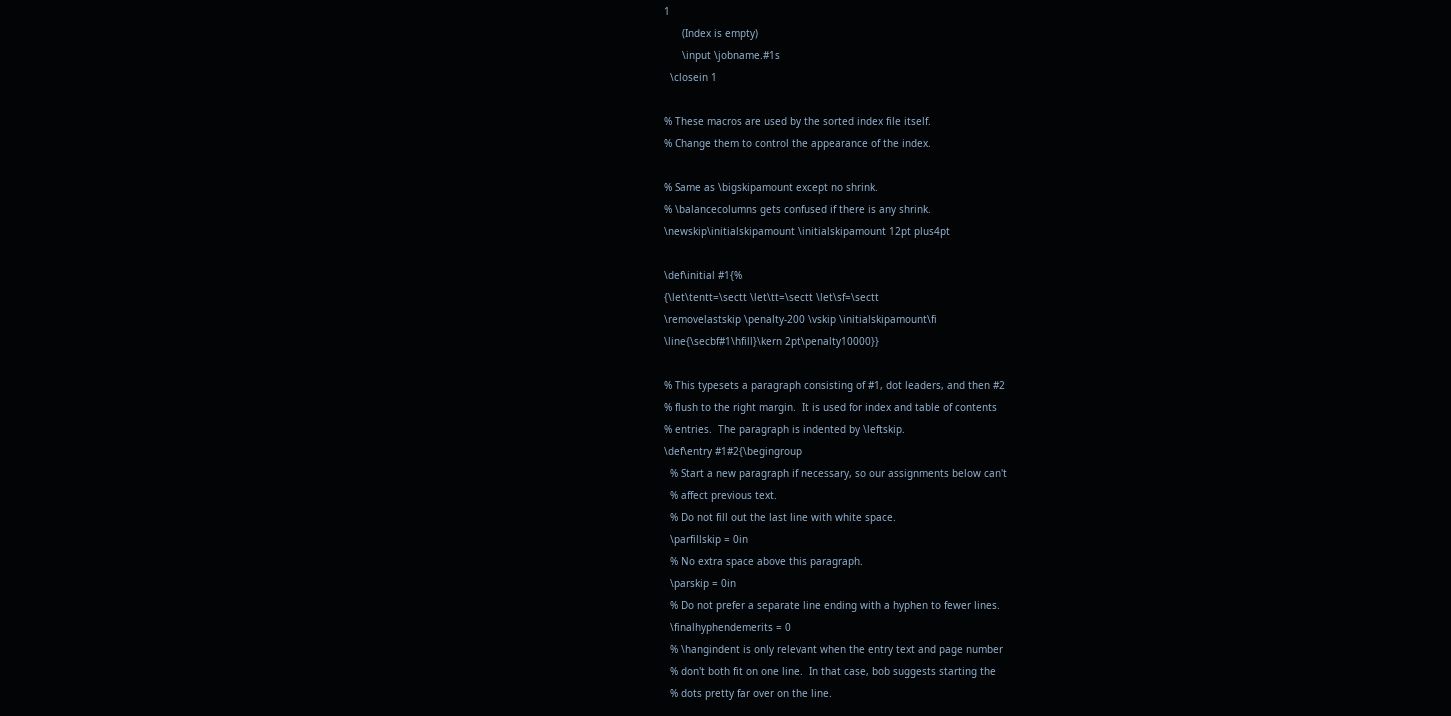1
      (Index is empty)
      \input \jobname.#1s
  \closein 1

% These macros are used by the sorted index file itself.
% Change them to control the appearance of the index.

% Same as \bigskipamount except no shrink.
% \balancecolumns gets confused if there is any shrink.
\newskip\initialskipamount \initialskipamount 12pt plus4pt

\def\initial #1{%
{\let\tentt=\sectt \let\tt=\sectt \let\sf=\sectt
\removelastskip \penalty-200 \vskip \initialskipamount\fi
\line{\secbf#1\hfill}\kern 2pt\penalty10000}}

% This typesets a paragraph consisting of #1, dot leaders, and then #2
% flush to the right margin.  It is used for index and table of contents
% entries.  The paragraph is indented by \leftskip.
\def\entry #1#2{\begingroup
  % Start a new paragraph if necessary, so our assignments below can't
  % affect previous text.
  % Do not fill out the last line with white space.
  \parfillskip = 0in
  % No extra space above this paragraph.
  \parskip = 0in
  % Do not prefer a separate line ending with a hyphen to fewer lines.
  \finalhyphendemerits = 0
  % \hangindent is only relevant when the entry text and page number
  % don't both fit on one line.  In that case, bob suggests starting the
  % dots pretty far over on the line.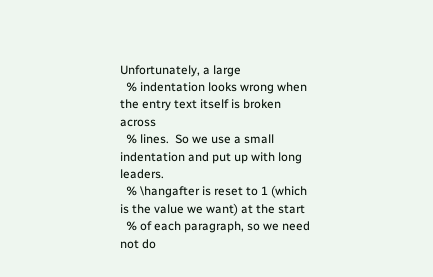Unfortunately, a large
  % indentation looks wrong when the entry text itself is broken across
  % lines.  So we use a small indentation and put up with long leaders.
  % \hangafter is reset to 1 (which is the value we want) at the start
  % of each paragraph, so we need not do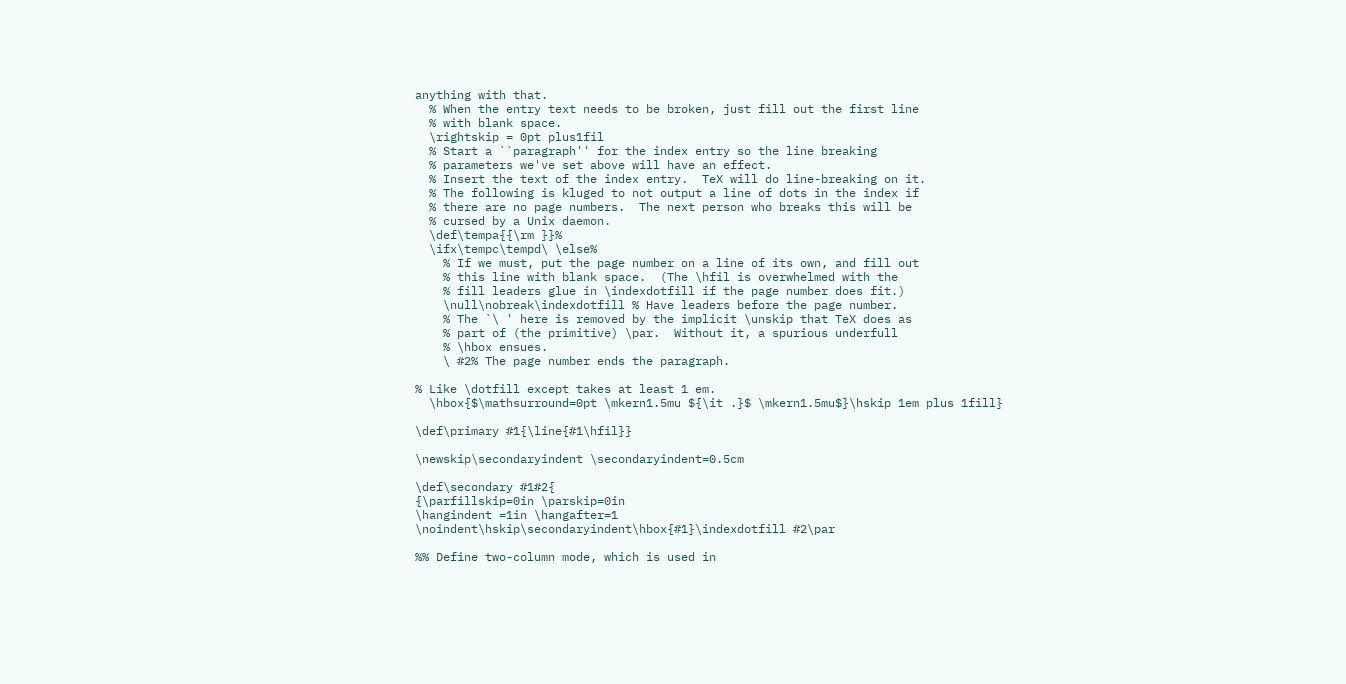anything with that.
  % When the entry text needs to be broken, just fill out the first line
  % with blank space.
  \rightskip = 0pt plus1fil
  % Start a ``paragraph'' for the index entry so the line breaking
  % parameters we've set above will have an effect.
  % Insert the text of the index entry.  TeX will do line-breaking on it.
  % The following is kluged to not output a line of dots in the index if
  % there are no page numbers.  The next person who breaks this will be
  % cursed by a Unix daemon.
  \def\tempa{{\rm }}%
  \ifx\tempc\tempd\ \else%
    % If we must, put the page number on a line of its own, and fill out
    % this line with blank space.  (The \hfil is overwhelmed with the
    % fill leaders glue in \indexdotfill if the page number does fit.)
    \null\nobreak\indexdotfill % Have leaders before the page number.
    % The `\ ' here is removed by the implicit \unskip that TeX does as
    % part of (the primitive) \par.  Without it, a spurious underfull
    % \hbox ensues.
    \ #2% The page number ends the paragraph.

% Like \dotfill except takes at least 1 em.
  \hbox{$\mathsurround=0pt \mkern1.5mu ${\it .}$ \mkern1.5mu$}\hskip 1em plus 1fill}

\def\primary #1{\line{#1\hfil}}

\newskip\secondaryindent \secondaryindent=0.5cm

\def\secondary #1#2{
{\parfillskip=0in \parskip=0in
\hangindent =1in \hangafter=1
\noindent\hskip\secondaryindent\hbox{#1}\indexdotfill #2\par

%% Define two-column mode, which is used in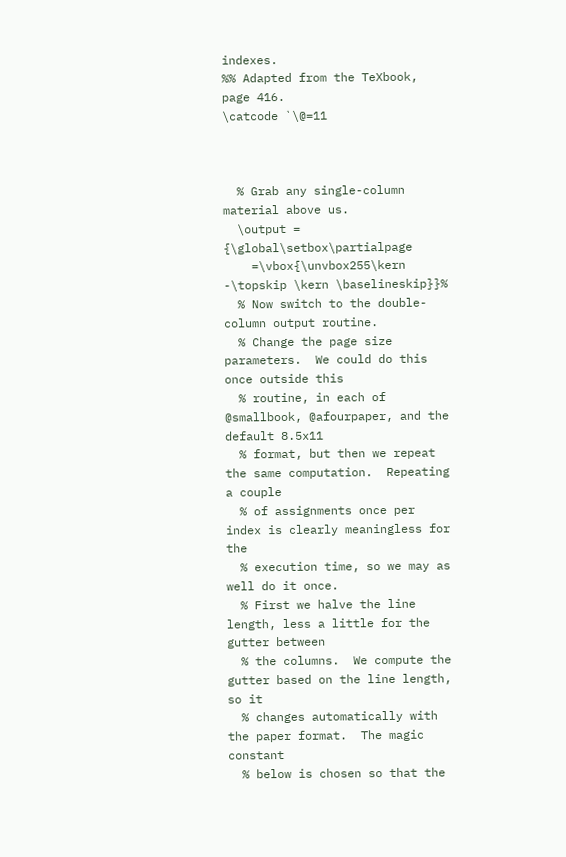indexes.
%% Adapted from the TeXbook, page 416.
\catcode `\@=11



  % Grab any single-column material above us.
  \output = {\global\setbox\partialpage
    =\vbox{\unvbox255\kern -\topskip \kern \baselineskip}}%
  % Now switch to the double-column output routine.
  % Change the page size parameters.  We could do this once outside this
  % routine, in each of @smallbook, @afourpaper, and the default 8.5x11
  % format, but then we repeat the same computation.  Repeating a couple
  % of assignments once per index is clearly meaningless for the
  % execution time, so we may as well do it once.
  % First we halve the line length, less a little for the gutter between
  % the columns.  We compute the gutter based on the line length, so it
  % changes automatically with the paper format.  The magic constant
  % below is chosen so that the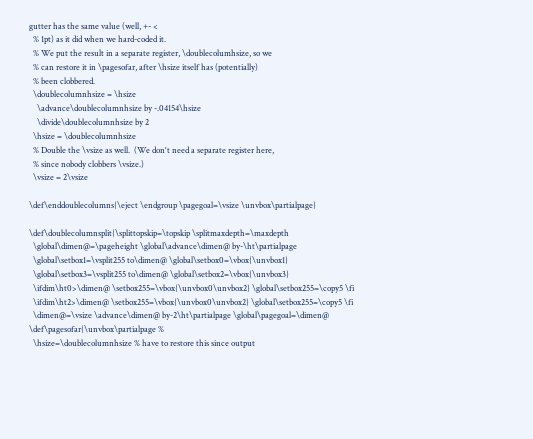gutter has the same value (well, +- <
  % 1pt) as it did when we hard-coded it.
  % We put the result in a separate register, \doublecolumhsize, so we
  % can restore it in \pagesofar, after \hsize itself has (potentially)
  % been clobbered.
  \doublecolumnhsize = \hsize
    \advance\doublecolumnhsize by -.04154\hsize
    \divide\doublecolumnhsize by 2
  \hsize = \doublecolumnhsize
  % Double the \vsize as well.  (We don't need a separate register here,
  % since nobody clobbers \vsize.)
  \vsize = 2\vsize

\def\enddoublecolumns{\eject \endgroup \pagegoal=\vsize \unvbox\partialpage}

\def\doublecolumnsplit{\splittopskip=\topskip \splitmaxdepth=\maxdepth
  \global\dimen@=\pageheight \global\advance\dimen@ by-\ht\partialpage
  \global\setbox1=\vsplit255 to\dimen@ \global\setbox0=\vbox{\unvbox1}
  \global\setbox3=\vsplit255 to\dimen@ \global\setbox2=\vbox{\unvbox3}
  \ifdim\ht0>\dimen@ \setbox255=\vbox{\unvbox0\unvbox2} \global\setbox255=\copy5 \fi
  \ifdim\ht2>\dimen@ \setbox255=\vbox{\unvbox0\unvbox2} \global\setbox255=\copy5 \fi
  \dimen@=\vsize \advance\dimen@ by-2\ht\partialpage \global\pagegoal=\dimen@
\def\pagesofar{\unvbox\partialpage %
  \hsize=\doublecolumnhsize % have to restore this since output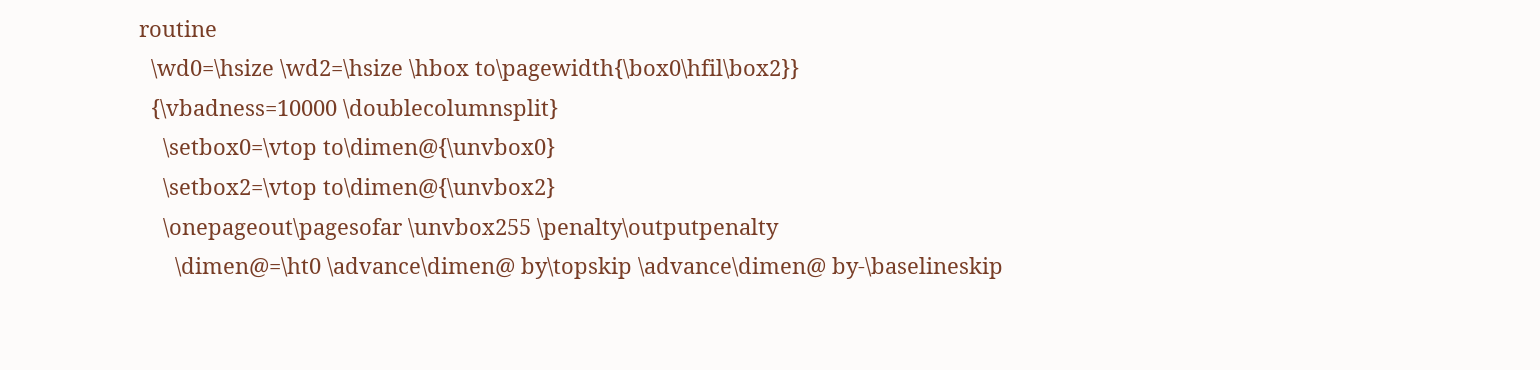routine
  \wd0=\hsize \wd2=\hsize \hbox to\pagewidth{\box0\hfil\box2}}
  {\vbadness=10000 \doublecolumnsplit}
    \setbox0=\vtop to\dimen@{\unvbox0}
    \setbox2=\vtop to\dimen@{\unvbox2}
    \onepageout\pagesofar \unvbox255 \penalty\outputpenalty
      \dimen@=\ht0 \advance\dimen@ by\topskip \advance\dimen@ by-\baselineskip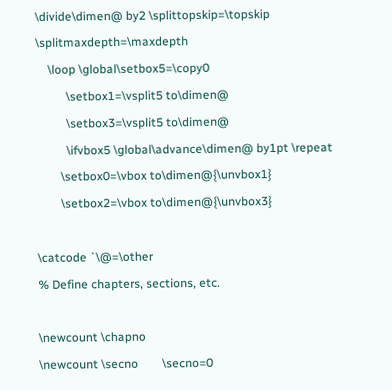\divide\dimen@ by2 \splittopskip=\topskip \splitmaxdepth=\maxdepth
    \loop \global\setbox5=\copy0
          \setbox1=\vsplit5 to\dimen@
          \setbox3=\vsplit5 to\dimen@
          \ifvbox5 \global\advance\dimen@ by1pt \repeat
        \setbox0=\vbox to\dimen@{\unvbox1}
        \setbox2=\vbox to\dimen@{\unvbox3}

\catcode `\@=\other
% Define chapters, sections, etc.

\newcount \chapno
\newcount \secno        \secno=0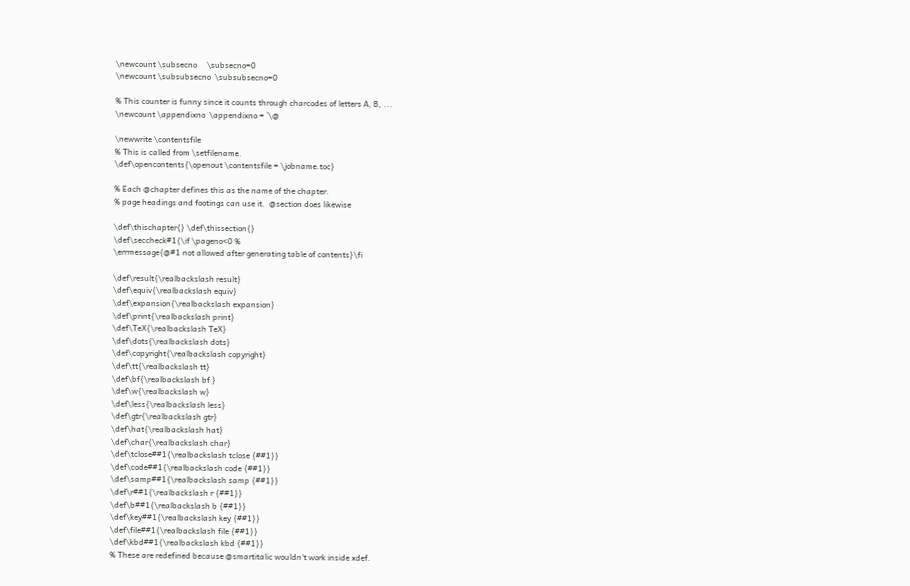\newcount \subsecno     \subsecno=0
\newcount \subsubsecno  \subsubsecno=0

% This counter is funny since it counts through charcodes of letters A, B, ...
\newcount \appendixno  \appendixno = `\@

\newwrite \contentsfile
% This is called from \setfilename.
\def\opencontents{\openout \contentsfile = \jobname.toc}

% Each @chapter defines this as the name of the chapter.
% page headings and footings can use it.  @section does likewise

\def\thischapter{} \def\thissection{}
\def\seccheck#1{\if \pageno<0 %
\errmessage{@#1 not allowed after generating table of contents}\fi

\def\result{\realbackslash result}
\def\equiv{\realbackslash equiv}
\def\expansion{\realbackslash expansion}
\def\print{\realbackslash print}
\def\TeX{\realbackslash TeX}
\def\dots{\realbackslash dots}
\def\copyright{\realbackslash copyright}
\def\tt{\realbackslash tt}
\def\bf{\realbackslash bf }
\def\w{\realbackslash w}
\def\less{\realbackslash less}
\def\gtr{\realbackslash gtr}
\def\hat{\realbackslash hat}
\def\char{\realbackslash char}
\def\tclose##1{\realbackslash tclose {##1}}
\def\code##1{\realbackslash code {##1}}
\def\samp##1{\realbackslash samp {##1}}
\def\r##1{\realbackslash r {##1}}
\def\b##1{\realbackslash b {##1}}
\def\key##1{\realbackslash key {##1}}
\def\file##1{\realbackslash file {##1}}
\def\kbd##1{\realbackslash kbd {##1}}
% These are redefined because @smartitalic wouldn't work inside xdef.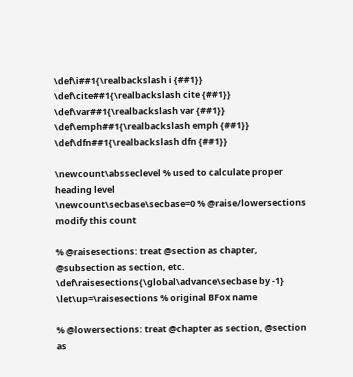\def\i##1{\realbackslash i {##1}}
\def\cite##1{\realbackslash cite {##1}}
\def\var##1{\realbackslash var {##1}}
\def\emph##1{\realbackslash emph {##1}}
\def\dfn##1{\realbackslash dfn {##1}}

\newcount\absseclevel % used to calculate proper heading level
\newcount\secbase\secbase=0 % @raise/lowersections modify this count

% @raisesections: treat @section as chapter, @subsection as section, etc.
\def\raisesections{\global\advance\secbase by -1}
\let\up=\raisesections % original BFox name

% @lowersections: treat @chapter as section, @section as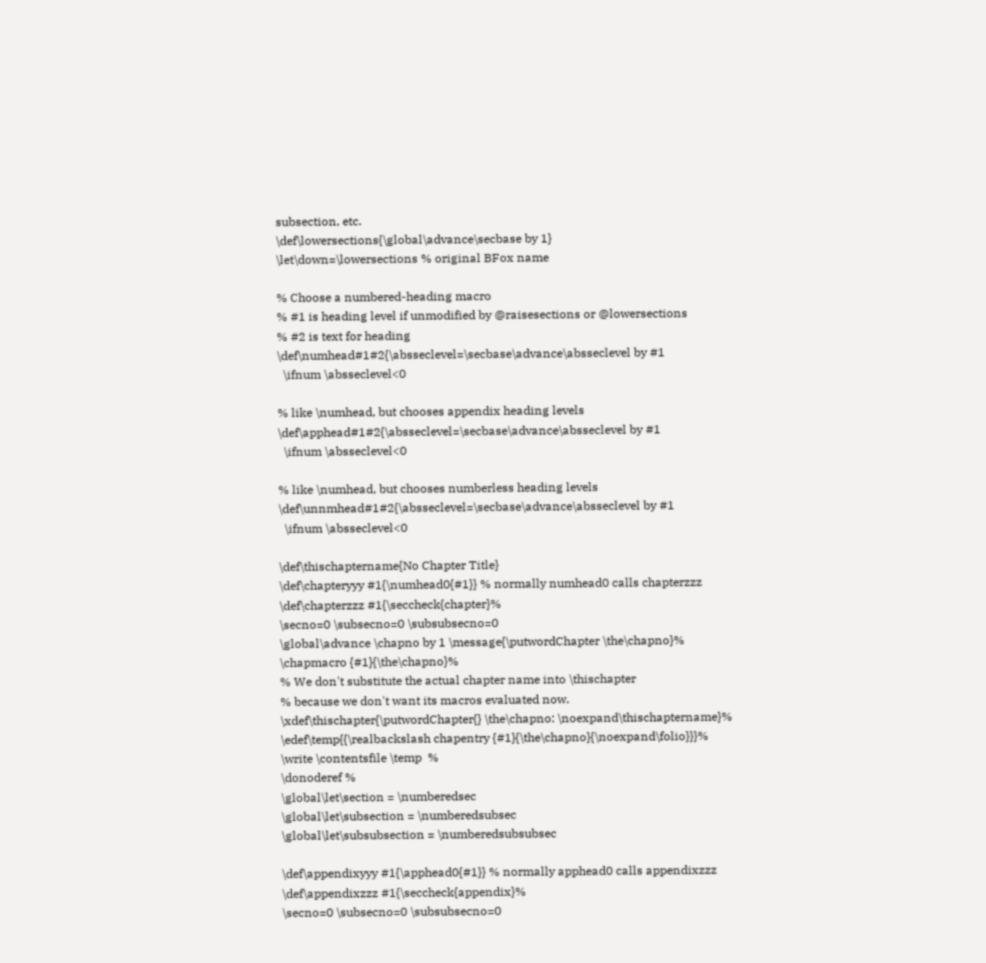subsection, etc.
\def\lowersections{\global\advance\secbase by 1}
\let\down=\lowersections % original BFox name

% Choose a numbered-heading macro
% #1 is heading level if unmodified by @raisesections or @lowersections
% #2 is text for heading
\def\numhead#1#2{\absseclevel=\secbase\advance\absseclevel by #1
  \ifnum \absseclevel<0

% like \numhead, but chooses appendix heading levels
\def\apphead#1#2{\absseclevel=\secbase\advance\absseclevel by #1
  \ifnum \absseclevel<0

% like \numhead, but chooses numberless heading levels
\def\unnmhead#1#2{\absseclevel=\secbase\advance\absseclevel by #1
  \ifnum \absseclevel<0

\def\thischaptername{No Chapter Title}
\def\chapteryyy #1{\numhead0{#1}} % normally numhead0 calls chapterzzz
\def\chapterzzz #1{\seccheck{chapter}%
\secno=0 \subsecno=0 \subsubsecno=0
\global\advance \chapno by 1 \message{\putwordChapter \the\chapno}%
\chapmacro {#1}{\the\chapno}%
% We don't substitute the actual chapter name into \thischapter
% because we don't want its macros evaluated now.
\xdef\thischapter{\putwordChapter{} \the\chapno: \noexpand\thischaptername}%
\edef\temp{{\realbackslash chapentry {#1}{\the\chapno}{\noexpand\folio}}}%
\write \contentsfile \temp  %
\donoderef %
\global\let\section = \numberedsec
\global\let\subsection = \numberedsubsec
\global\let\subsubsection = \numberedsubsubsec

\def\appendixyyy #1{\apphead0{#1}} % normally apphead0 calls appendixzzz
\def\appendixzzz #1{\seccheck{appendix}%
\secno=0 \subsecno=0 \subsubsecno=0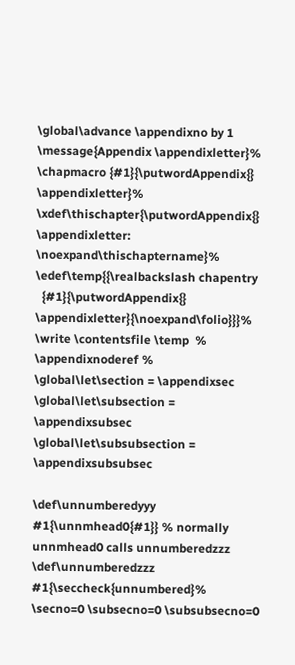\global\advance \appendixno by 1 \message{Appendix \appendixletter}%
\chapmacro {#1}{\putwordAppendix{} \appendixletter}%
\xdef\thischapter{\putwordAppendix{} \appendixletter: \noexpand\thischaptername}%
\edef\temp{{\realbackslash chapentry
  {#1}{\putwordAppendix{} \appendixletter}{\noexpand\folio}}}%
\write \contentsfile \temp  %
\appendixnoderef %
\global\let\section = \appendixsec
\global\let\subsection = \appendixsubsec
\global\let\subsubsection = \appendixsubsubsec

\def\unnumberedyyy #1{\unnmhead0{#1}} % normally unnmhead0 calls unnumberedzzz
\def\unnumberedzzz #1{\seccheck{unnumbered}%
\secno=0 \subsecno=0 \subsubsecno=0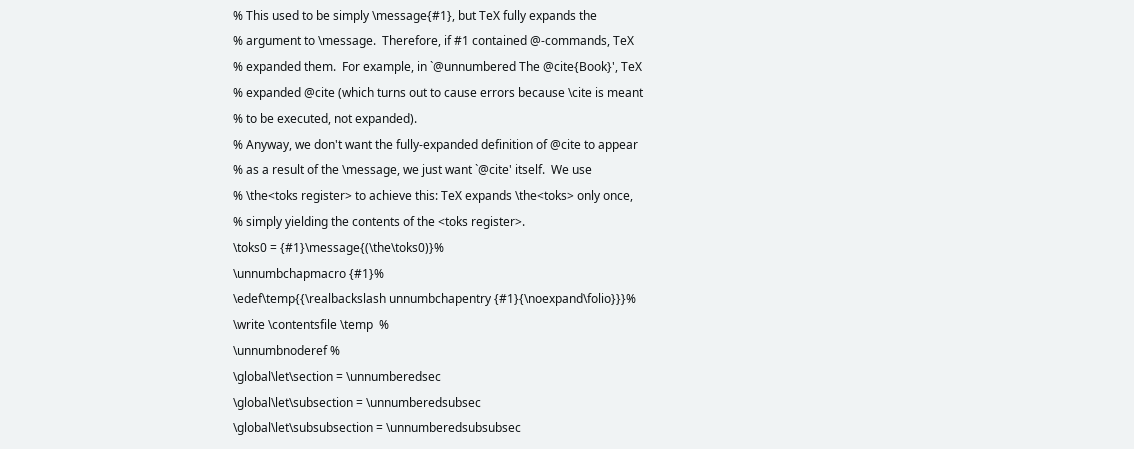% This used to be simply \message{#1}, but TeX fully expands the
% argument to \message.  Therefore, if #1 contained @-commands, TeX
% expanded them.  For example, in `@unnumbered The @cite{Book}', TeX
% expanded @cite (which turns out to cause errors because \cite is meant
% to be executed, not expanded).
% Anyway, we don't want the fully-expanded definition of @cite to appear
% as a result of the \message, we just want `@cite' itself.  We use
% \the<toks register> to achieve this: TeX expands \the<toks> only once,
% simply yielding the contents of the <toks register>.
\toks0 = {#1}\message{(\the\toks0)}%
\unnumbchapmacro {#1}%
\edef\temp{{\realbackslash unnumbchapentry {#1}{\noexpand\folio}}}%
\write \contentsfile \temp  %
\unnumbnoderef %
\global\let\section = \unnumberedsec
\global\let\subsection = \unnumberedsubsec
\global\let\subsubsection = \unnumberedsubsubsec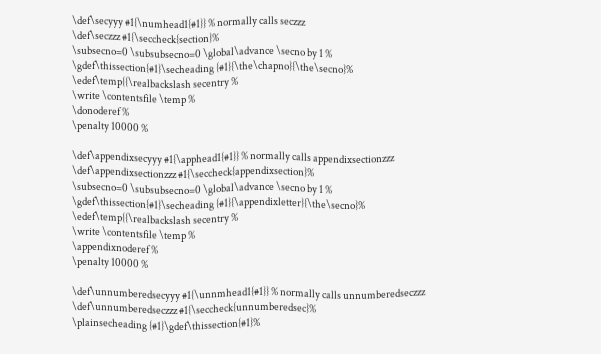\def\secyyy #1{\numhead1{#1}} % normally calls seczzz
\def\seczzz #1{\seccheck{section}%
\subsecno=0 \subsubsecno=0 \global\advance \secno by 1 %
\gdef\thissection{#1}\secheading {#1}{\the\chapno}{\the\secno}%
\edef\temp{{\realbackslash secentry %
\write \contentsfile \temp %
\donoderef %
\penalty 10000 %

\def\appendixsecyyy #1{\apphead1{#1}} % normally calls appendixsectionzzz
\def\appendixsectionzzz #1{\seccheck{appendixsection}%
\subsecno=0 \subsubsecno=0 \global\advance \secno by 1 %
\gdef\thissection{#1}\secheading {#1}{\appendixletter}{\the\secno}%
\edef\temp{{\realbackslash secentry %
\write \contentsfile \temp %
\appendixnoderef %
\penalty 10000 %

\def\unnumberedsecyyy #1{\unnmhead1{#1}} % normally calls unnumberedseczzz
\def\unnumberedseczzz #1{\seccheck{unnumberedsec}%
\plainsecheading {#1}\gdef\thissection{#1}%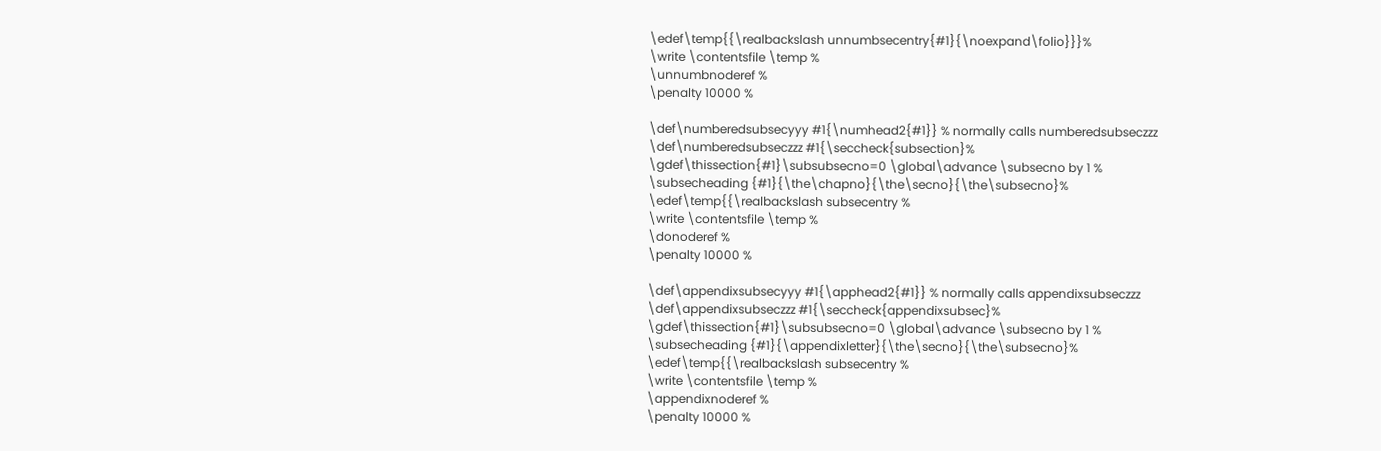\edef\temp{{\realbackslash unnumbsecentry{#1}{\noexpand\folio}}}%
\write \contentsfile \temp %
\unnumbnoderef %
\penalty 10000 %

\def\numberedsubsecyyy #1{\numhead2{#1}} % normally calls numberedsubseczzz
\def\numberedsubseczzz #1{\seccheck{subsection}%
\gdef\thissection{#1}\subsubsecno=0 \global\advance \subsecno by 1 %
\subsecheading {#1}{\the\chapno}{\the\secno}{\the\subsecno}%
\edef\temp{{\realbackslash subsecentry %
\write \contentsfile \temp %
\donoderef %
\penalty 10000 %

\def\appendixsubsecyyy #1{\apphead2{#1}} % normally calls appendixsubseczzz
\def\appendixsubseczzz #1{\seccheck{appendixsubsec}%
\gdef\thissection{#1}\subsubsecno=0 \global\advance \subsecno by 1 %
\subsecheading {#1}{\appendixletter}{\the\secno}{\the\subsecno}%
\edef\temp{{\realbackslash subsecentry %
\write \contentsfile \temp %
\appendixnoderef %
\penalty 10000 %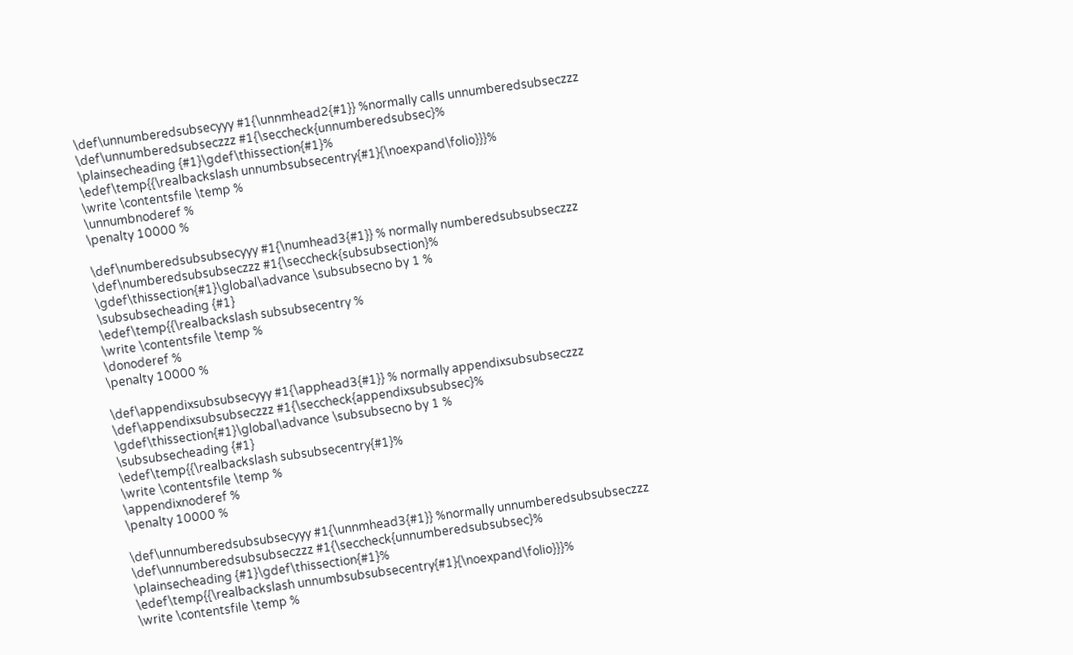\def\unnumberedsubsecyyy #1{\unnmhead2{#1}} %normally calls unnumberedsubseczzz
\def\unnumberedsubseczzz #1{\seccheck{unnumberedsubsec}%
\plainsecheading {#1}\gdef\thissection{#1}%
\edef\temp{{\realbackslash unnumbsubsecentry{#1}{\noexpand\folio}}}%
\write \contentsfile \temp %
\unnumbnoderef %
\penalty 10000 %

\def\numberedsubsubsecyyy #1{\numhead3{#1}} % normally numberedsubsubseczzz
\def\numberedsubsubseczzz #1{\seccheck{subsubsection}%
\gdef\thissection{#1}\global\advance \subsubsecno by 1 %
\subsubsecheading {#1}
\edef\temp{{\realbackslash subsubsecentry %
\write \contentsfile \temp %
\donoderef %
\penalty 10000 %

\def\appendixsubsubsecyyy #1{\apphead3{#1}} % normally appendixsubsubseczzz
\def\appendixsubsubseczzz #1{\seccheck{appendixsubsubsec}%
\gdef\thissection{#1}\global\advance \subsubsecno by 1 %
\subsubsecheading {#1}
\edef\temp{{\realbackslash subsubsecentry{#1}%
\write \contentsfile \temp %
\appendixnoderef %
\penalty 10000 %

\def\unnumberedsubsubsecyyy #1{\unnmhead3{#1}} %normally unnumberedsubsubseczzz
\def\unnumberedsubsubseczzz #1{\seccheck{unnumberedsubsubsec}%
\plainsecheading {#1}\gdef\thissection{#1}%
\edef\temp{{\realbackslash unnumbsubsubsecentry{#1}{\noexpand\folio}}}%
\write \contentsfile \temp %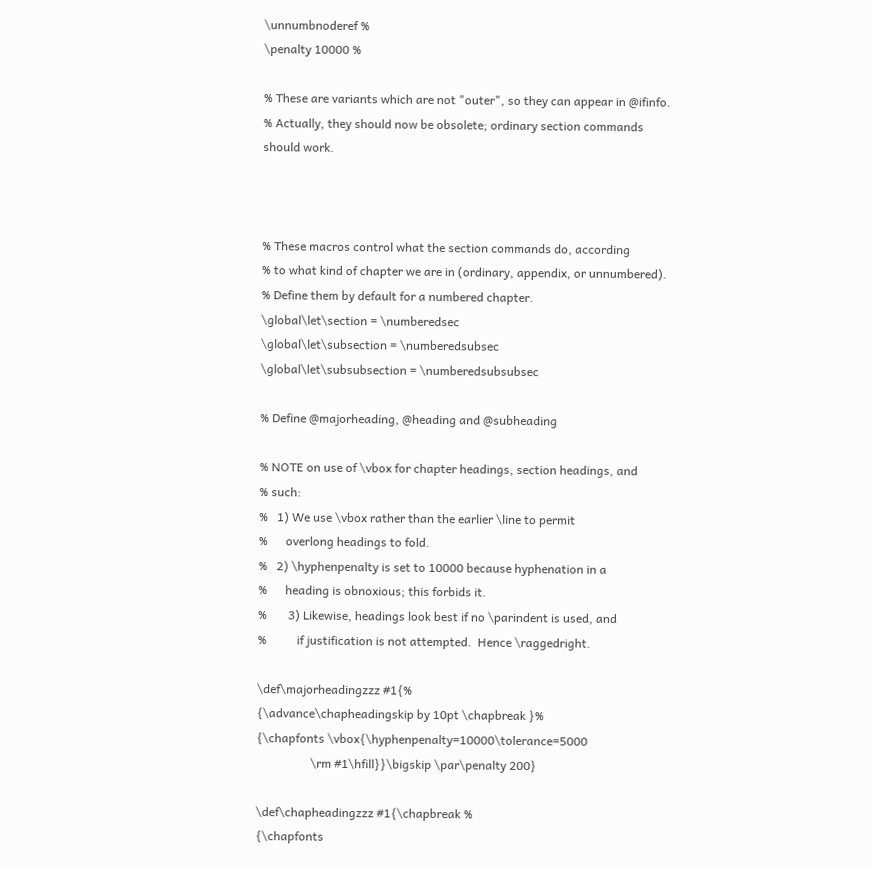\unnumbnoderef %
\penalty 10000 %

% These are variants which are not "outer", so they can appear in @ifinfo.
% Actually, they should now be obsolete; ordinary section commands should work.



% These macros control what the section commands do, according
% to what kind of chapter we are in (ordinary, appendix, or unnumbered).
% Define them by default for a numbered chapter.
\global\let\section = \numberedsec
\global\let\subsection = \numberedsubsec
\global\let\subsubsection = \numberedsubsubsec

% Define @majorheading, @heading and @subheading

% NOTE on use of \vbox for chapter headings, section headings, and
% such:
%   1) We use \vbox rather than the earlier \line to permit
%      overlong headings to fold.
%   2) \hyphenpenalty is set to 10000 because hyphenation in a
%      heading is obnoxious; this forbids it.
%       3) Likewise, headings look best if no \parindent is used, and
%          if justification is not attempted.  Hence \raggedright.

\def\majorheadingzzz #1{%
{\advance\chapheadingskip by 10pt \chapbreak }%
{\chapfonts \vbox{\hyphenpenalty=10000\tolerance=5000
                  \rm #1\hfill}}\bigskip \par\penalty 200}

\def\chapheadingzzz #1{\chapbreak %
{\chapfonts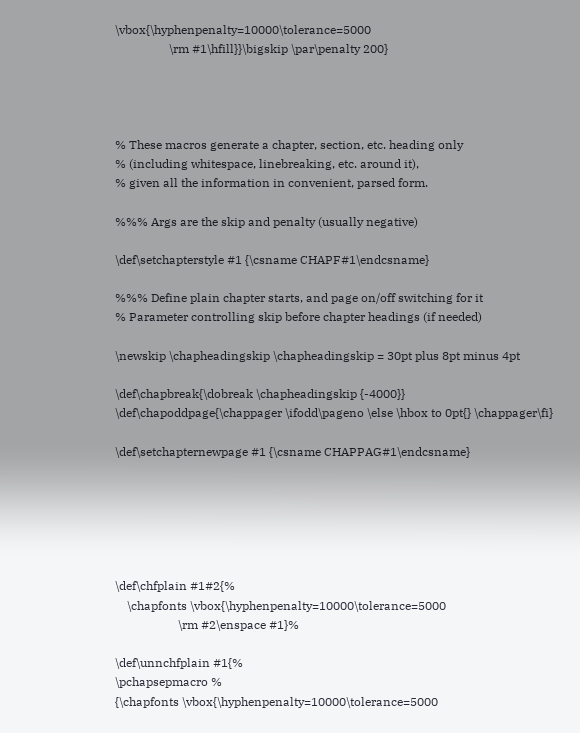\vbox{\hyphenpenalty=10000\tolerance=5000
                  \rm #1\hfill}}\bigskip \par\penalty 200}




% These macros generate a chapter, section, etc. heading only
% (including whitespace, linebreaking, etc. around it),
% given all the information in convenient, parsed form.

%%% Args are the skip and penalty (usually negative)

\def\setchapterstyle #1 {\csname CHAPF#1\endcsname}

%%% Define plain chapter starts, and page on/off switching for it
% Parameter controlling skip before chapter headings (if needed)

\newskip \chapheadingskip \chapheadingskip = 30pt plus 8pt minus 4pt

\def\chapbreak{\dobreak \chapheadingskip {-4000}}
\def\chapoddpage{\chappager \ifodd\pageno \else \hbox to 0pt{} \chappager\fi}

\def\setchapternewpage #1 {\csname CHAPPAG#1\endcsname}






\def\chfplain #1#2{%
    \chapfonts \vbox{\hyphenpenalty=10000\tolerance=5000
                     \rm #2\enspace #1}%

\def\unnchfplain #1{%
\pchapsepmacro %
{\chapfonts \vbox{\hyphenpenalty=10000\tolerance=5000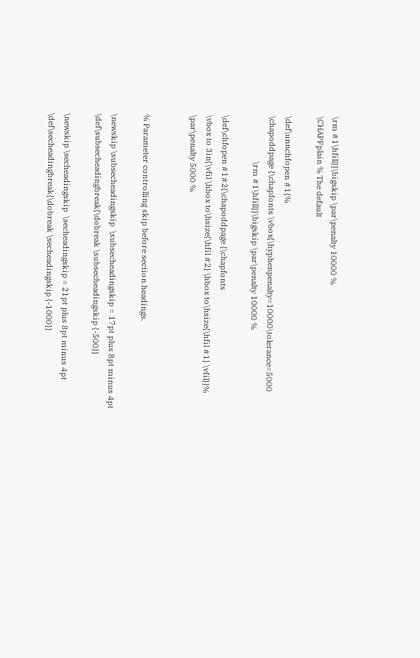\rm #1\hfill}}\bigskip \par\penalty 10000 %
\CHAPFplain % The default

\def\unnchfopen #1{%
\chapoddpage {\chapfonts \vbox{\hyphenpenalty=10000\tolerance=5000
                       \rm #1\hfill}}\bigskip \par\penalty 10000 %

\def\chfopen #1#2{\chapoddpage {\chapfonts
\vbox to 3in{\vfil \hbox to\hsize{\hfil #2} \hbox to\hsize{\hfil #1} \vfil}}%
\par\penalty 5000 %


% Parameter controlling skip before section headings.

\newskip \subsecheadingskip  \subsecheadingskip = 17pt plus 8pt minus 4pt
\def\subsecheadingbreak{\dobreak \subsecheadingskip {-500}}

\newskip \secheadingskip  \secheadingskip = 21pt plus 8pt minus 4pt
\def\secheadingbreak{\dobreak \secheadingskip {-1000}}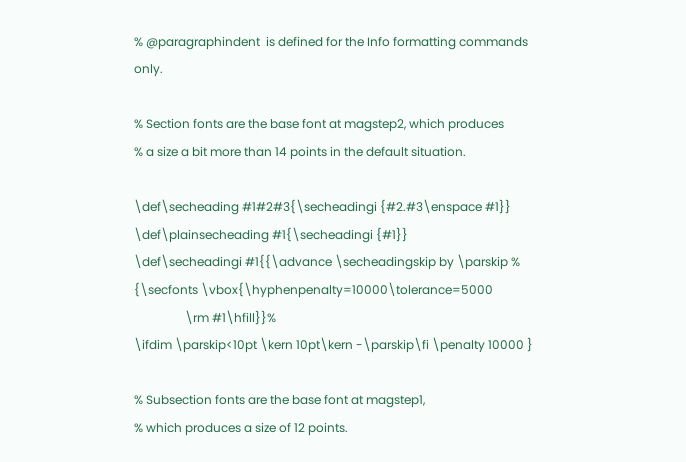% @paragraphindent  is defined for the Info formatting commands only.

% Section fonts are the base font at magstep2, which produces
% a size a bit more than 14 points in the default situation.

\def\secheading #1#2#3{\secheadingi {#2.#3\enspace #1}}
\def\plainsecheading #1{\secheadingi {#1}}
\def\secheadingi #1{{\advance \secheadingskip by \parskip %
{\secfonts \vbox{\hyphenpenalty=10000\tolerance=5000
                 \rm #1\hfill}}%
\ifdim \parskip<10pt \kern 10pt\kern -\parskip\fi \penalty 10000 }

% Subsection fonts are the base font at magstep1,
% which produces a size of 12 points.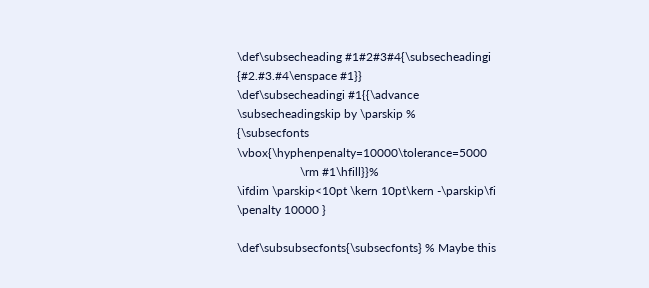\def\subsecheading #1#2#3#4{\subsecheadingi {#2.#3.#4\enspace #1}}
\def\subsecheadingi #1{{\advance \subsecheadingskip by \parskip %
{\subsecfonts \vbox{\hyphenpenalty=10000\tolerance=5000
                     \rm #1\hfill}}%
\ifdim \parskip<10pt \kern 10pt\kern -\parskip\fi \penalty 10000 }

\def\subsubsecfonts{\subsecfonts} % Maybe this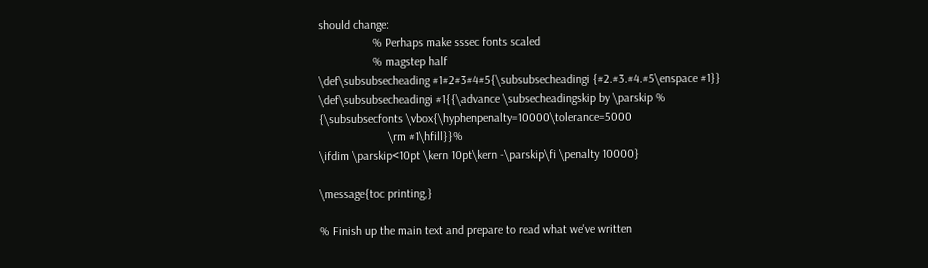should change:
                  % Perhaps make sssec fonts scaled
                  % magstep half
\def\subsubsecheading #1#2#3#4#5{\subsubsecheadingi {#2.#3.#4.#5\enspace #1}}
\def\subsubsecheadingi #1{{\advance \subsecheadingskip by \parskip %
{\subsubsecfonts \vbox{\hyphenpenalty=10000\tolerance=5000
                       \rm #1\hfill}}%
\ifdim \parskip<10pt \kern 10pt\kern -\parskip\fi \penalty 10000}

\message{toc printing,}

% Finish up the main text and prepare to read what we've written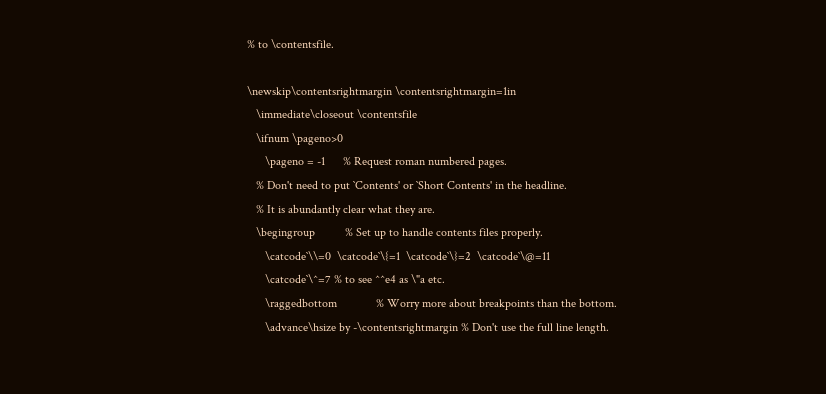% to \contentsfile.

\newskip\contentsrightmargin \contentsrightmargin=1in
   \immediate\closeout \contentsfile
   \ifnum \pageno>0
      \pageno = -1      % Request roman numbered pages.
   % Don't need to put `Contents' or `Short Contents' in the headline.
   % It is abundantly clear what they are.
   \begingroup          % Set up to handle contents files properly.
      \catcode`\\=0  \catcode`\{=1  \catcode`\}=2  \catcode`\@=11
      \catcode`\^=7 % to see ^^e4 as \"a etc.
      \raggedbottom             % Worry more about breakpoints than the bottom.
      \advance\hsize by -\contentsrightmargin % Don't use the full line length.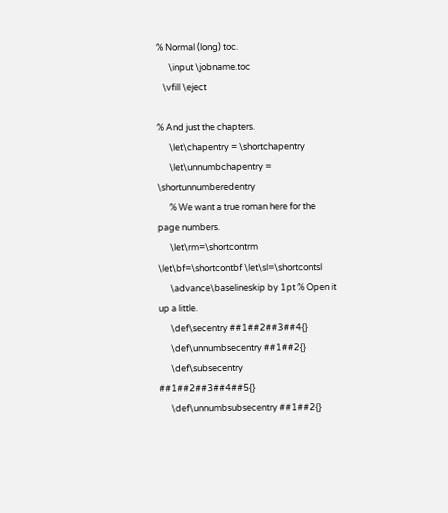% Normal (long) toc.
      \input \jobname.toc
   \vfill \eject

% And just the chapters.
      \let\chapentry = \shortchapentry
      \let\unnumbchapentry = \shortunnumberedentry
      % We want a true roman here for the page numbers.
      \let\rm=\shortcontrm \let\bf=\shortcontbf \let\sl=\shortcontsl
      \advance\baselineskip by 1pt % Open it up a little.
      \def\secentry ##1##2##3##4{}
      \def\unnumbsecentry ##1##2{}
      \def\subsecentry ##1##2##3##4##5{}
      \def\unnumbsubsecentry ##1##2{}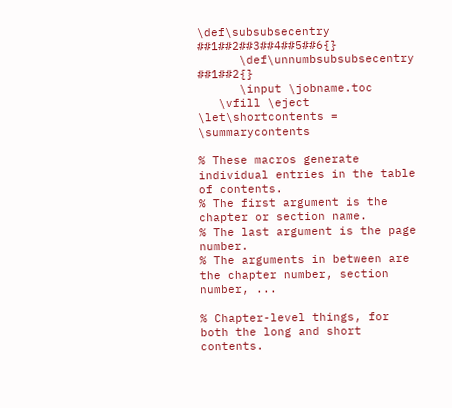\def\subsubsecentry ##1##2##3##4##5##6{}
      \def\unnumbsubsubsecentry ##1##2{}
      \input \jobname.toc
   \vfill \eject
\let\shortcontents = \summarycontents

% These macros generate individual entries in the table of contents.
% The first argument is the chapter or section name.
% The last argument is the page number.
% The arguments in between are the chapter number, section number, ...

% Chapter-level things, for both the long and short contents.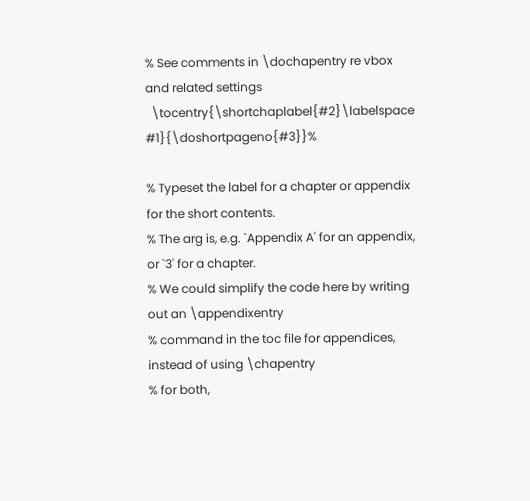% See comments in \dochapentry re vbox and related settings
  \tocentry{\shortchaplabel{#2}\labelspace #1}{\doshortpageno{#3}}%

% Typeset the label for a chapter or appendix for the short contents.
% The arg is, e.g. `Appendix A' for an appendix, or `3' for a chapter.
% We could simplify the code here by writing out an \appendixentry
% command in the toc file for appendices, instead of using \chapentry
% for both,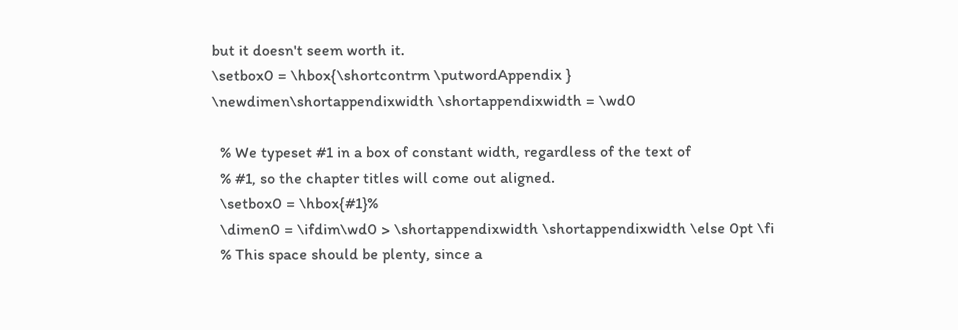but it doesn't seem worth it.
\setbox0 = \hbox{\shortcontrm \putwordAppendix }
\newdimen\shortappendixwidth \shortappendixwidth = \wd0

  % We typeset #1 in a box of constant width, regardless of the text of
  % #1, so the chapter titles will come out aligned.
  \setbox0 = \hbox{#1}%
  \dimen0 = \ifdim\wd0 > \shortappendixwidth \shortappendixwidth \else 0pt \fi
  % This space should be plenty, since a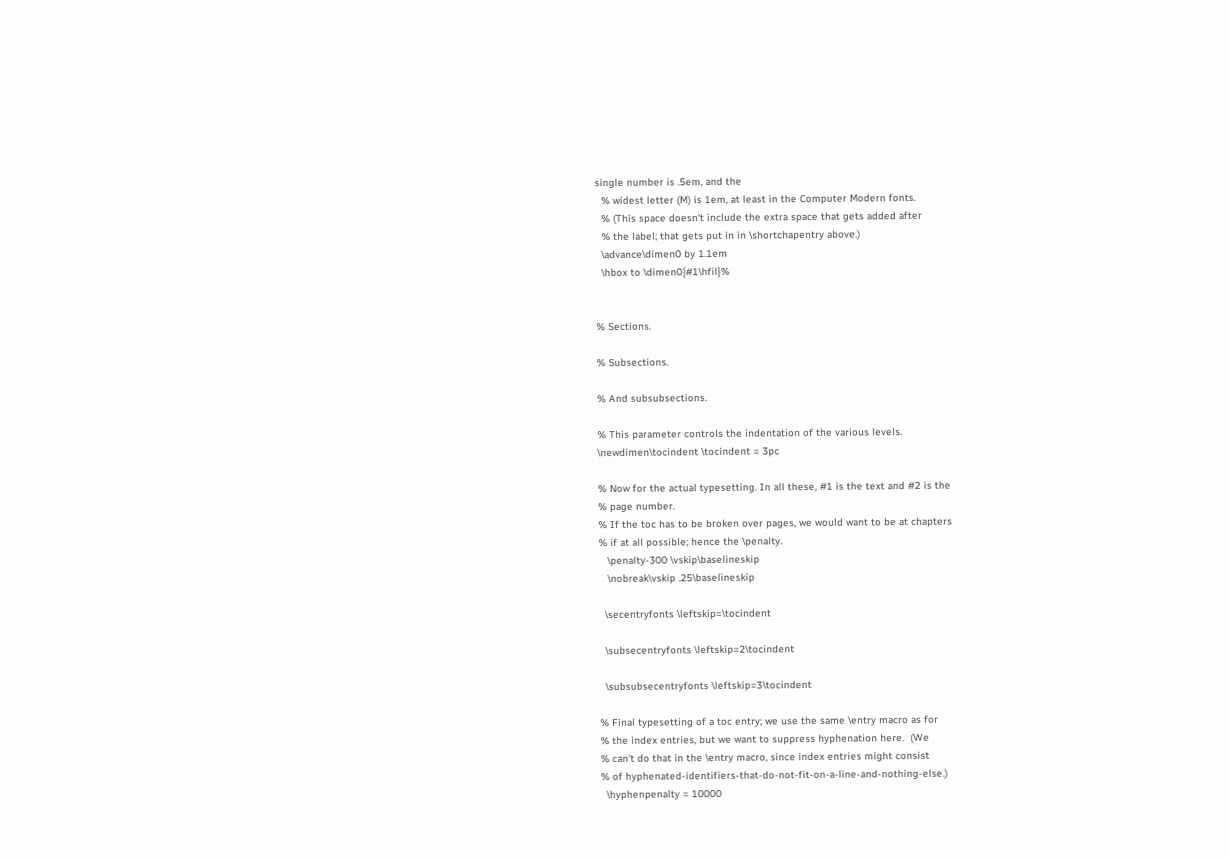single number is .5em, and the
  % widest letter (M) is 1em, at least in the Computer Modern fonts.
  % (This space doesn't include the extra space that gets added after
  % the label; that gets put in in \shortchapentry above.)
  \advance\dimen0 by 1.1em
  \hbox to \dimen0{#1\hfil}%


% Sections.

% Subsections.

% And subsubsections.

% This parameter controls the indentation of the various levels.
\newdimen\tocindent \tocindent = 3pc

% Now for the actual typesetting. In all these, #1 is the text and #2 is the
% page number.
% If the toc has to be broken over pages, we would want to be at chapters
% if at all possible; hence the \penalty.
   \penalty-300 \vskip\baselineskip
   \nobreak\vskip .25\baselineskip

  \secentryfonts \leftskip=\tocindent

  \subsecentryfonts \leftskip=2\tocindent

  \subsubsecentryfonts \leftskip=3\tocindent

% Final typesetting of a toc entry; we use the same \entry macro as for
% the index entries, but we want to suppress hyphenation here.  (We
% can't do that in the \entry macro, since index entries might consist
% of hyphenated-identifiers-that-do-not-fit-on-a-line-and-nothing-else.)
  \hyphenpenalty = 10000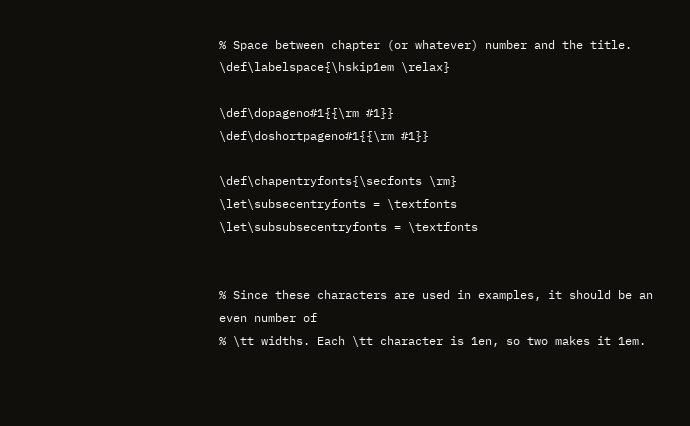% Space between chapter (or whatever) number and the title.
\def\labelspace{\hskip1em \relax}

\def\dopageno#1{{\rm #1}}
\def\doshortpageno#1{{\rm #1}}

\def\chapentryfonts{\secfonts \rm}
\let\subsecentryfonts = \textfonts
\let\subsubsecentryfonts = \textfonts


% Since these characters are used in examples, it should be an even number of
% \tt widths. Each \tt character is 1en, so two makes it 1em.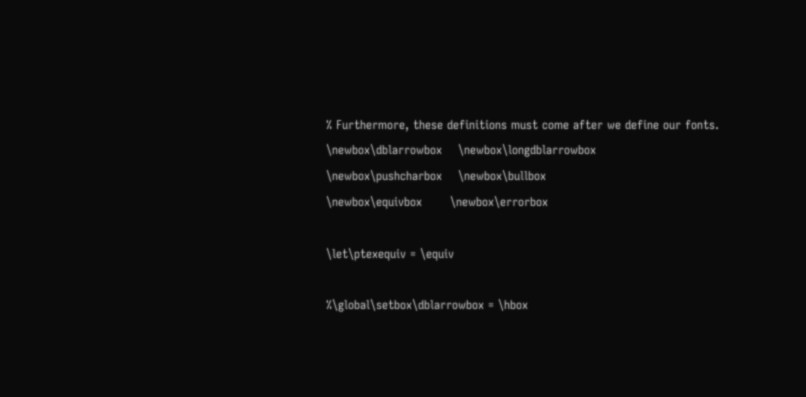% Furthermore, these definitions must come after we define our fonts.
\newbox\dblarrowbox    \newbox\longdblarrowbox
\newbox\pushcharbox    \newbox\bullbox
\newbox\equivbox       \newbox\errorbox

\let\ptexequiv = \equiv

%\global\setbox\dblarrowbox = \hbox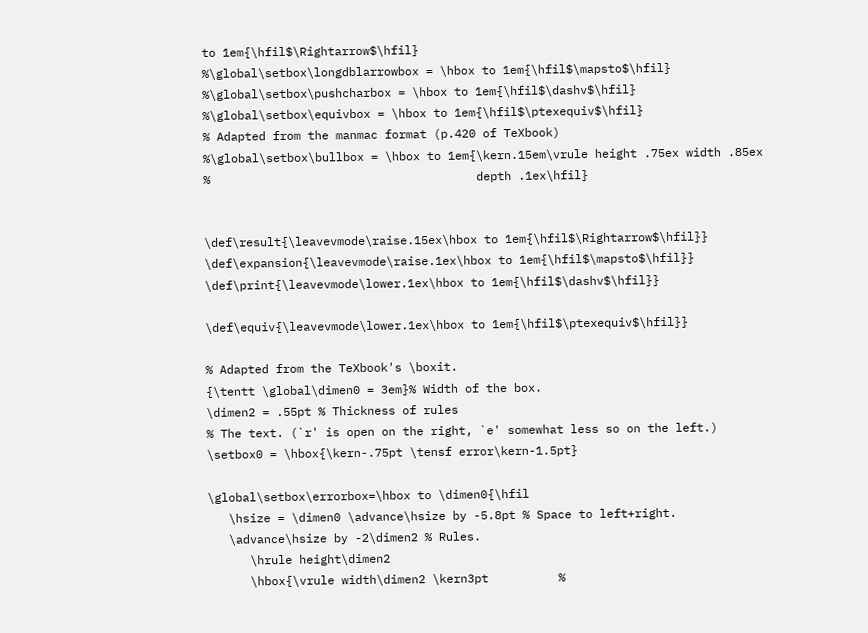to 1em{\hfil$\Rightarrow$\hfil}
%\global\setbox\longdblarrowbox = \hbox to 1em{\hfil$\mapsto$\hfil}
%\global\setbox\pushcharbox = \hbox to 1em{\hfil$\dashv$\hfil}
%\global\setbox\equivbox = \hbox to 1em{\hfil$\ptexequiv$\hfil}
% Adapted from the manmac format (p.420 of TeXbook)
%\global\setbox\bullbox = \hbox to 1em{\kern.15em\vrule height .75ex width .85ex
%                                      depth .1ex\hfil}


\def\result{\leavevmode\raise.15ex\hbox to 1em{\hfil$\Rightarrow$\hfil}}
\def\expansion{\leavevmode\raise.1ex\hbox to 1em{\hfil$\mapsto$\hfil}}
\def\print{\leavevmode\lower.1ex\hbox to 1em{\hfil$\dashv$\hfil}}

\def\equiv{\leavevmode\lower.1ex\hbox to 1em{\hfil$\ptexequiv$\hfil}}

% Adapted from the TeXbook's \boxit.
{\tentt \global\dimen0 = 3em}% Width of the box.
\dimen2 = .55pt % Thickness of rules
% The text. (`r' is open on the right, `e' somewhat less so on the left.)
\setbox0 = \hbox{\kern-.75pt \tensf error\kern-1.5pt}

\global\setbox\errorbox=\hbox to \dimen0{\hfil
   \hsize = \dimen0 \advance\hsize by -5.8pt % Space to left+right.
   \advance\hsize by -2\dimen2 % Rules.
      \hrule height\dimen2
      \hbox{\vrule width\dimen2 \kern3pt          %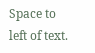Space to left of text.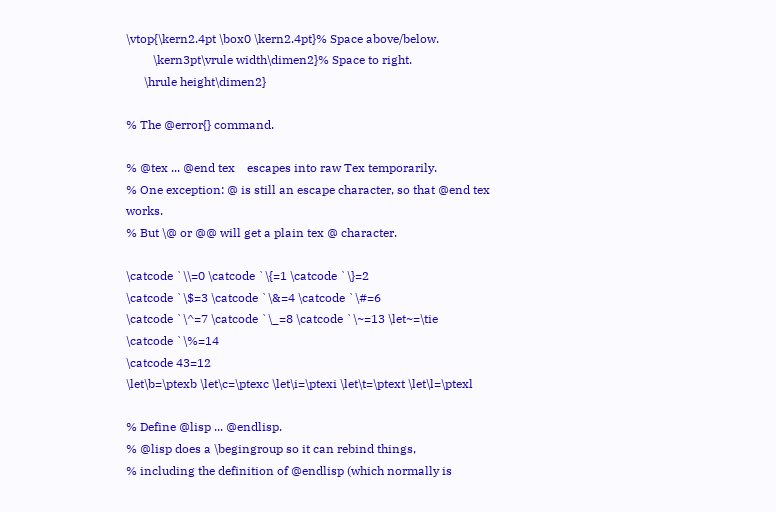\vtop{\kern2.4pt \box0 \kern2.4pt}% Space above/below.
         \kern3pt\vrule width\dimen2}% Space to right.
      \hrule height\dimen2}

% The @error{} command.

% @tex ... @end tex    escapes into raw Tex temporarily.
% One exception: @ is still an escape character, so that @end tex works.
% But \@ or @@ will get a plain tex @ character.

\catcode `\\=0 \catcode `\{=1 \catcode `\}=2
\catcode `\$=3 \catcode `\&=4 \catcode `\#=6
\catcode `\^=7 \catcode `\_=8 \catcode `\~=13 \let~=\tie
\catcode `\%=14
\catcode 43=12
\let\b=\ptexb \let\c=\ptexc \let\i=\ptexi \let\t=\ptext \let\l=\ptexl

% Define @lisp ... @endlisp.
% @lisp does a \begingroup so it can rebind things,
% including the definition of @endlisp (which normally is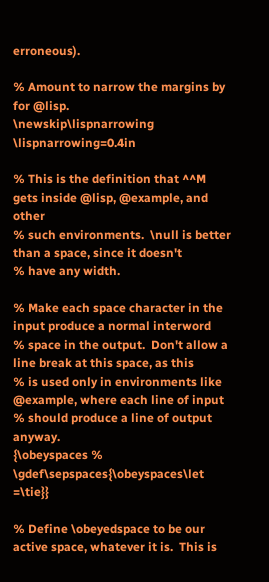erroneous).

% Amount to narrow the margins by for @lisp.
\newskip\lispnarrowing \lispnarrowing=0.4in

% This is the definition that ^^M gets inside @lisp, @example, and other
% such environments.  \null is better than a space, since it doesn't
% have any width.

% Make each space character in the input produce a normal interword
% space in the output.  Don't allow a line break at this space, as this
% is used only in environments like @example, where each line of input
% should produce a line of output anyway.
{\obeyspaces %
\gdef\sepspaces{\obeyspaces\let =\tie}}

% Define \obeyedspace to be our active space, whatever it is.  This is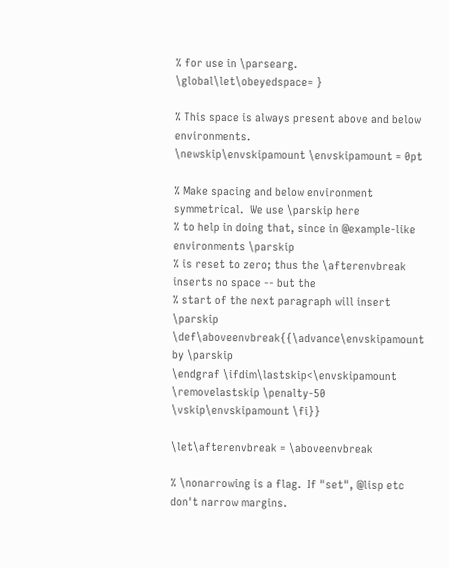% for use in \parsearg.
\global\let\obeyedspace= }

% This space is always present above and below environments.
\newskip\envskipamount \envskipamount = 0pt

% Make spacing and below environment symmetrical.  We use \parskip here
% to help in doing that, since in @example-like environments \parskip
% is reset to zero; thus the \afterenvbreak inserts no space -- but the
% start of the next paragraph will insert \parskip
\def\aboveenvbreak{{\advance\envskipamount by \parskip
\endgraf \ifdim\lastskip<\envskipamount
\removelastskip \penalty-50 \vskip\envskipamount \fi}}

\let\afterenvbreak = \aboveenvbreak

% \nonarrowing is a flag.  If "set", @lisp etc don't narrow margins.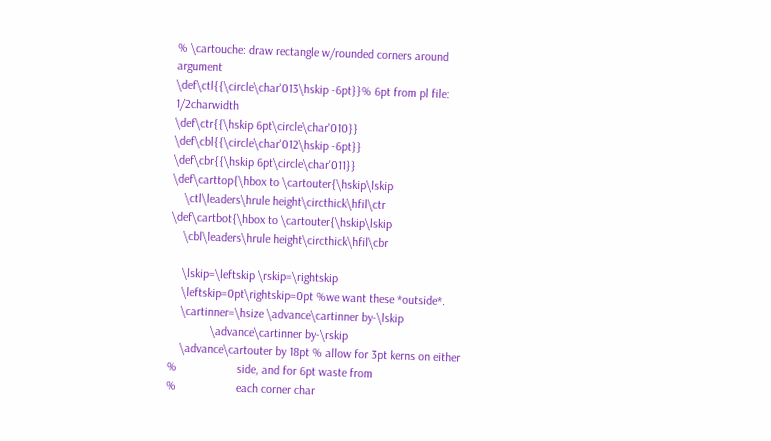% \cartouche: draw rectangle w/rounded corners around argument
\def\ctl{{\circle\char'013\hskip -6pt}}% 6pt from pl file: 1/2charwidth
\def\ctr{{\hskip 6pt\circle\char'010}}
\def\cbl{{\circle\char'012\hskip -6pt}}
\def\cbr{{\hskip 6pt\circle\char'011}}
\def\carttop{\hbox to \cartouter{\hskip\lskip
    \ctl\leaders\hrule height\circthick\hfil\ctr
\def\cartbot{\hbox to \cartouter{\hskip\lskip
    \cbl\leaders\hrule height\circthick\hfil\cbr

    \lskip=\leftskip \rskip=\rightskip
    \leftskip=0pt\rightskip=0pt %we want these *outside*.
    \cartinner=\hsize \advance\cartinner by-\lskip
              \advance\cartinner by-\rskip
    \advance\cartouter by 18pt % allow for 3pt kerns on either
%                    side, and for 6pt waste from
%                    each corner char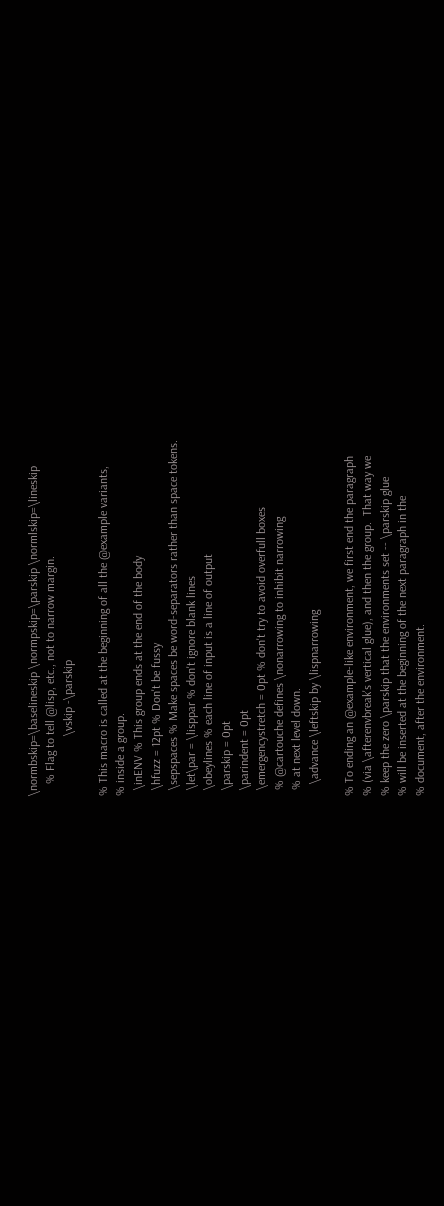\normbskip=\baselineskip \normpskip=\parskip \normlskip=\lineskip
    % Flag to tell @lisp, etc., not to narrow margin.
                    \vskip -\parskip

% This macro is called at the beginning of all the @example variants,
% inside a group.
  \inENV % This group ends at the end of the body
  \hfuzz = 12pt % Don't be fussy
  \sepspaces % Make spaces be word-separators rather than space tokens.
  \let\par = \lisppar % don't ignore blank lines
  \obeylines % each line of input is a line of output
  \parskip = 0pt
  \parindent = 0pt
  \emergencystretch = 0pt % don't try to avoid overfull boxes
  % @cartouche defines \nonarrowing to inhibit narrowing
  % at next level down.
    \advance \leftskip by \lispnarrowing

% To ending an @example-like environment, we first end the paragraph
% (via \afterenvbreak's vertical glue), and then the group.  That way we
% keep the zero \parskip that the environments set -- \parskip glue
% will be inserted at the beginning of the next paragraph in the
% document, after the environment.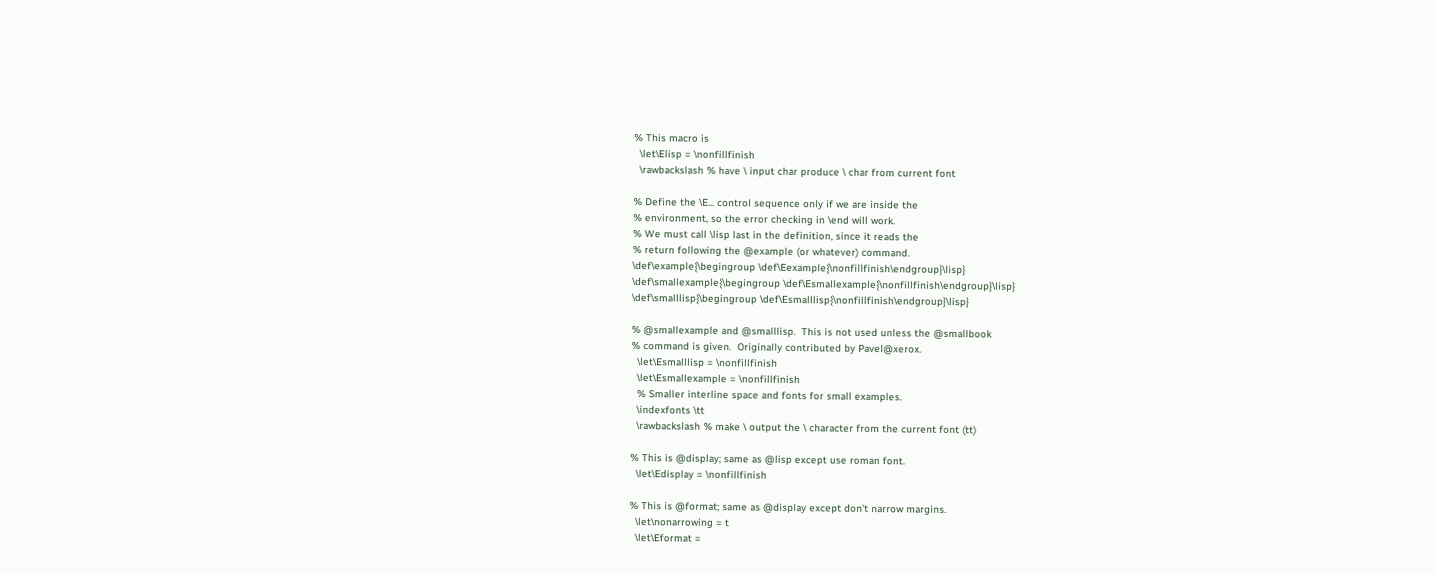% This macro is
  \let\Elisp = \nonfillfinish
  \rawbackslash % have \ input char produce \ char from current font

% Define the \E... control sequence only if we are inside the
% environment, so the error checking in \end will work.
% We must call \lisp last in the definition, since it reads the
% return following the @example (or whatever) command.
\def\example{\begingroup \def\Eexample{\nonfillfinish\endgroup}\lisp}
\def\smallexample{\begingroup \def\Esmallexample{\nonfillfinish\endgroup}\lisp}
\def\smalllisp{\begingroup \def\Esmalllisp{\nonfillfinish\endgroup}\lisp}

% @smallexample and @smalllisp.  This is not used unless the @smallbook
% command is given.  Originally contributed by Pavel@xerox.
  \let\Esmalllisp = \nonfillfinish
  \let\Esmallexample = \nonfillfinish
  % Smaller interline space and fonts for small examples.
  \indexfonts \tt
  \rawbackslash % make \ output the \ character from the current font (tt)

% This is @display; same as @lisp except use roman font.
  \let\Edisplay = \nonfillfinish

% This is @format; same as @display except don't narrow margins.
  \let\nonarrowing = t
  \let\Eformat =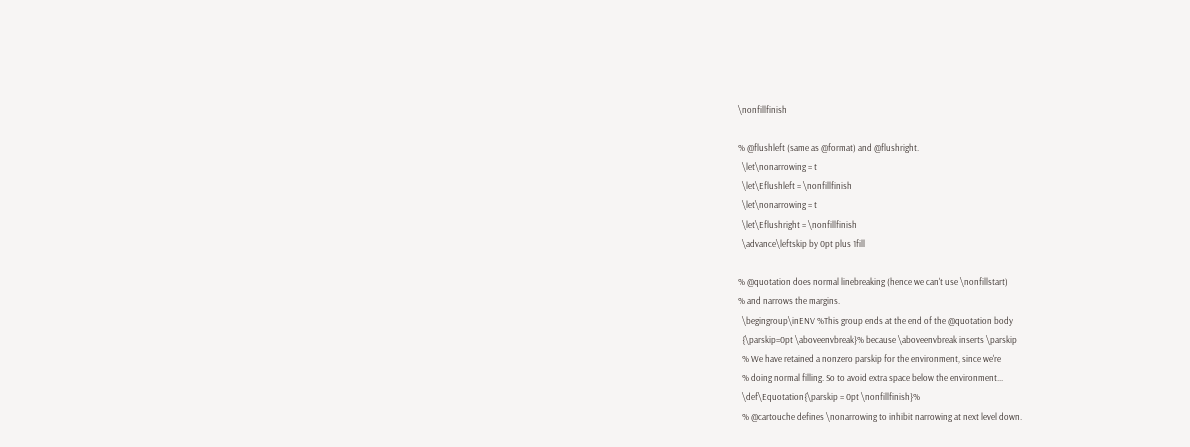\nonfillfinish

% @flushleft (same as @format) and @flushright.
  \let\nonarrowing = t
  \let\Eflushleft = \nonfillfinish
  \let\nonarrowing = t
  \let\Eflushright = \nonfillfinish
  \advance\leftskip by 0pt plus 1fill

% @quotation does normal linebreaking (hence we can't use \nonfillstart)
% and narrows the margins.
  \begingroup\inENV %This group ends at the end of the @quotation body
  {\parskip=0pt \aboveenvbreak}% because \aboveenvbreak inserts \parskip
  % We have retained a nonzero parskip for the environment, since we're
  % doing normal filling. So to avoid extra space below the environment...
  \def\Equotation{\parskip = 0pt \nonfillfinish}%
  % @cartouche defines \nonarrowing to inhibit narrowing at next level down.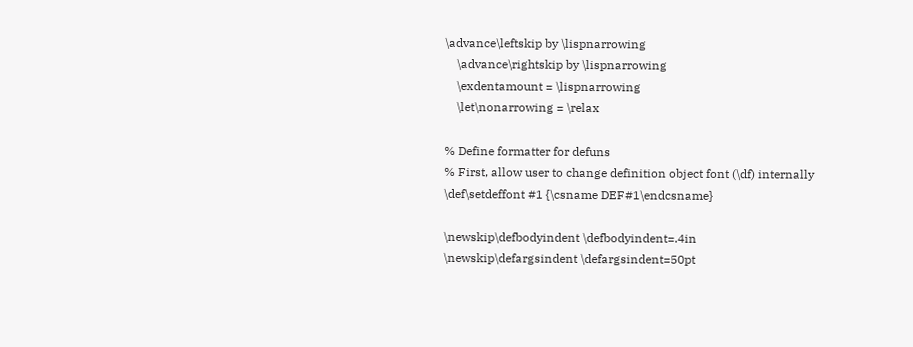\advance\leftskip by \lispnarrowing
    \advance\rightskip by \lispnarrowing
    \exdentamount = \lispnarrowing
    \let\nonarrowing = \relax

% Define formatter for defuns
% First, allow user to change definition object font (\df) internally
\def\setdeffont #1 {\csname DEF#1\endcsname}

\newskip\defbodyindent \defbodyindent=.4in
\newskip\defargsindent \defargsindent=50pt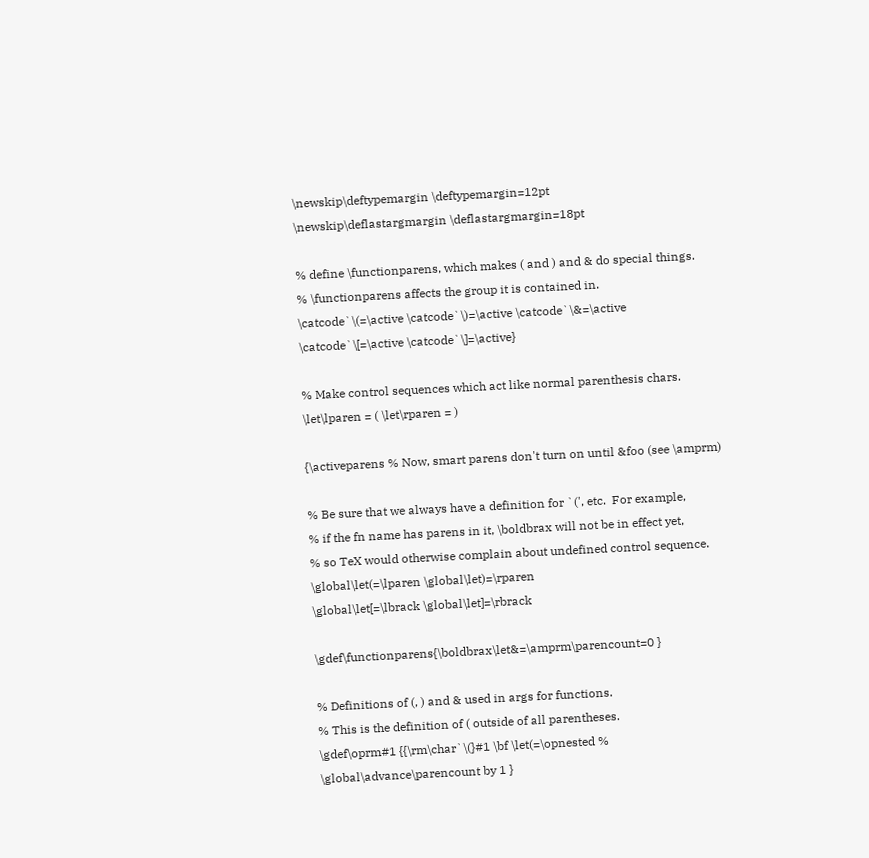\newskip\deftypemargin \deftypemargin=12pt
\newskip\deflastargmargin \deflastargmargin=18pt

% define \functionparens, which makes ( and ) and & do special things.
% \functionparens affects the group it is contained in.
\catcode`\(=\active \catcode`\)=\active \catcode`\&=\active
\catcode`\[=\active \catcode`\]=\active}

% Make control sequences which act like normal parenthesis chars.
\let\lparen = ( \let\rparen = )

{\activeparens % Now, smart parens don't turn on until &foo (see \amprm)

% Be sure that we always have a definition for `(', etc.  For example,
% if the fn name has parens in it, \boldbrax will not be in effect yet,
% so TeX would otherwise complain about undefined control sequence.
\global\let(=\lparen \global\let)=\rparen
\global\let[=\lbrack \global\let]=\rbrack

\gdef\functionparens{\boldbrax\let&=\amprm\parencount=0 }

% Definitions of (, ) and & used in args for functions.
% This is the definition of ( outside of all parentheses.
\gdef\oprm#1 {{\rm\char`\(}#1 \bf \let(=\opnested %
\global\advance\parencount by 1 }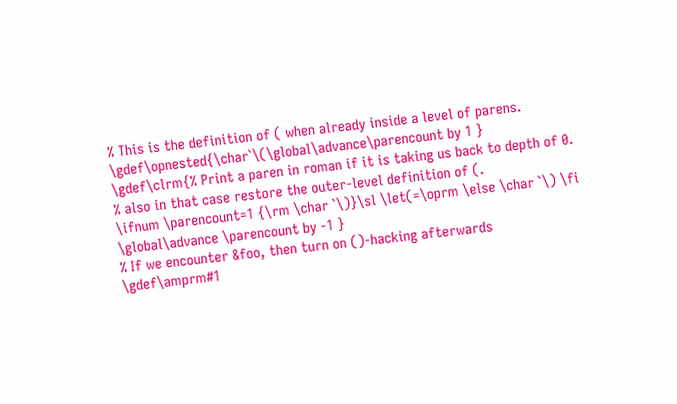% This is the definition of ( when already inside a level of parens.
\gdef\opnested{\char`\(\global\advance\parencount by 1 }
\gdef\clrm{% Print a paren in roman if it is taking us back to depth of 0.
% also in that case restore the outer-level definition of (.
\ifnum \parencount=1 {\rm \char `\)}\sl \let(=\oprm \else \char `\) \fi
\global\advance \parencount by -1 }
% If we encounter &foo, then turn on ()-hacking afterwards
\gdef\amprm#1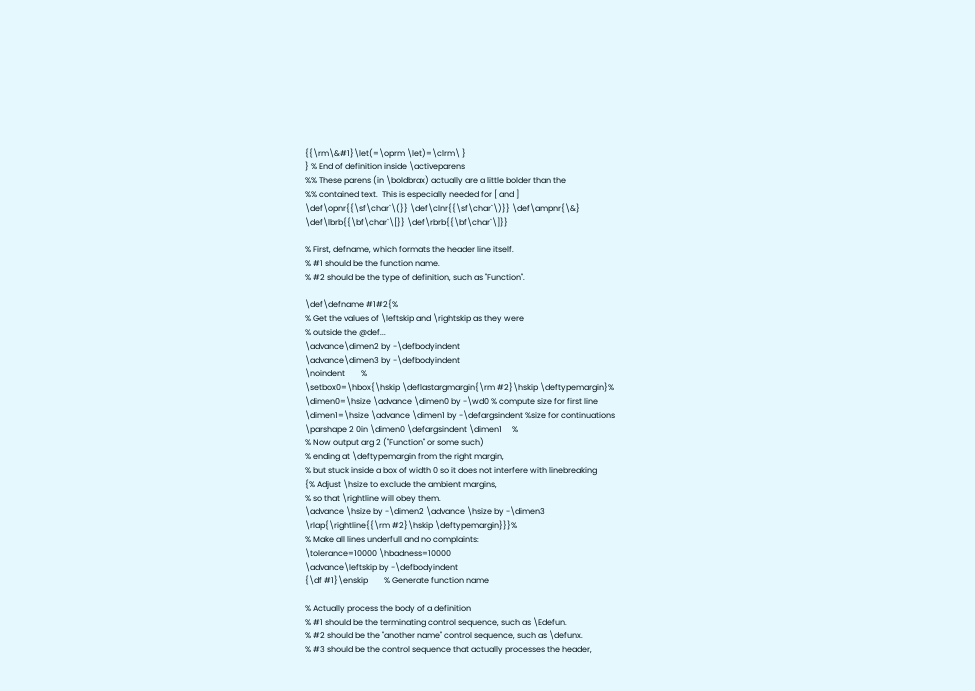{{\rm\&#1}\let(=\oprm \let)=\clrm\ }
} % End of definition inside \activeparens
%% These parens (in \boldbrax) actually are a little bolder than the
%% contained text.  This is especially needed for [ and ]
\def\opnr{{\sf\char`\(}} \def\clnr{{\sf\char`\)}} \def\ampnr{\&}
\def\lbrb{{\bf\char`\[}} \def\rbrb{{\bf\char`\]}}

% First, defname, which formats the header line itself.
% #1 should be the function name.
% #2 should be the type of definition, such as "Function".

\def\defname #1#2{%
% Get the values of \leftskip and \rightskip as they were
% outside the @def...
\advance\dimen2 by -\defbodyindent
\advance\dimen3 by -\defbodyindent
\noindent        %
\setbox0=\hbox{\hskip \deflastargmargin{\rm #2}\hskip \deftypemargin}%
\dimen0=\hsize \advance \dimen0 by -\wd0 % compute size for first line
\dimen1=\hsize \advance \dimen1 by -\defargsindent %size for continuations
\parshape 2 0in \dimen0 \defargsindent \dimen1     %
% Now output arg 2 ("Function" or some such)
% ending at \deftypemargin from the right margin,
% but stuck inside a box of width 0 so it does not interfere with linebreaking
{% Adjust \hsize to exclude the ambient margins,
% so that \rightline will obey them.
\advance \hsize by -\dimen2 \advance \hsize by -\dimen3
\rlap{\rightline{{\rm #2}\hskip \deftypemargin}}}%
% Make all lines underfull and no complaints:
\tolerance=10000 \hbadness=10000
\advance\leftskip by -\defbodyindent
{\df #1}\enskip        % Generate function name

% Actually process the body of a definition
% #1 should be the terminating control sequence, such as \Edefun.
% #2 should be the "another name" control sequence, such as \defunx.
% #3 should be the control sequence that actually processes the header,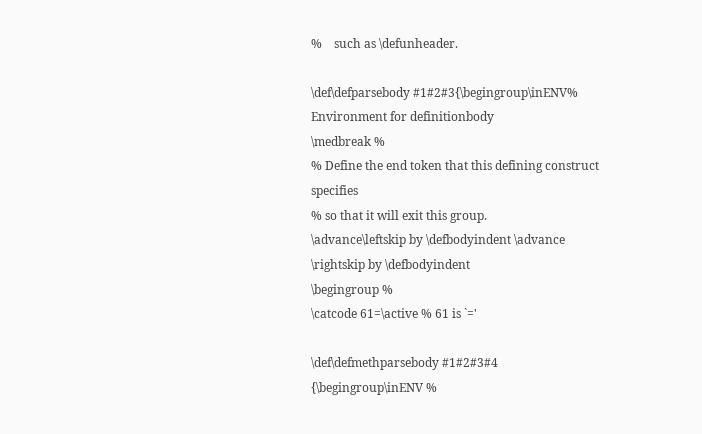%    such as \defunheader.

\def\defparsebody #1#2#3{\begingroup\inENV% Environment for definitionbody
\medbreak %
% Define the end token that this defining construct specifies
% so that it will exit this group.
\advance\leftskip by \defbodyindent \advance \rightskip by \defbodyindent
\begingroup %
\catcode 61=\active % 61 is `='

\def\defmethparsebody #1#2#3#4 {\begingroup\inENV %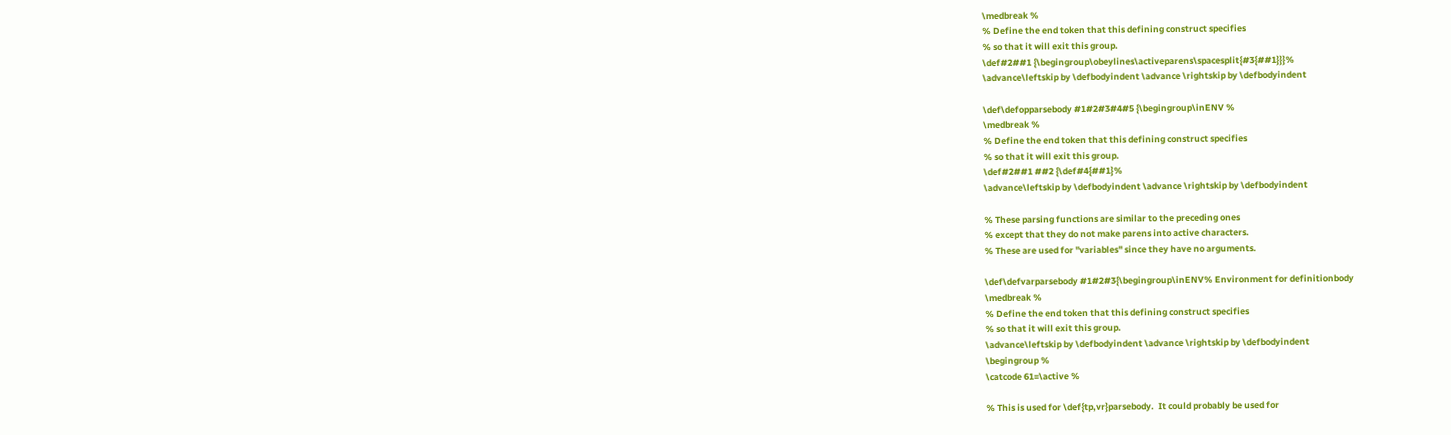\medbreak %
% Define the end token that this defining construct specifies
% so that it will exit this group.
\def#2##1 {\begingroup\obeylines\activeparens\spacesplit{#3{##1}}}%
\advance\leftskip by \defbodyindent \advance \rightskip by \defbodyindent

\def\defopparsebody #1#2#3#4#5 {\begingroup\inENV %
\medbreak %
% Define the end token that this defining construct specifies
% so that it will exit this group.
\def#2##1 ##2 {\def#4{##1}%
\advance\leftskip by \defbodyindent \advance \rightskip by \defbodyindent

% These parsing functions are similar to the preceding ones
% except that they do not make parens into active characters.
% These are used for "variables" since they have no arguments.

\def\defvarparsebody #1#2#3{\begingroup\inENV% Environment for definitionbody
\medbreak %
% Define the end token that this defining construct specifies
% so that it will exit this group.
\advance\leftskip by \defbodyindent \advance \rightskip by \defbodyindent
\begingroup %
\catcode 61=\active %

% This is used for \def{tp,vr}parsebody.  It could probably be used for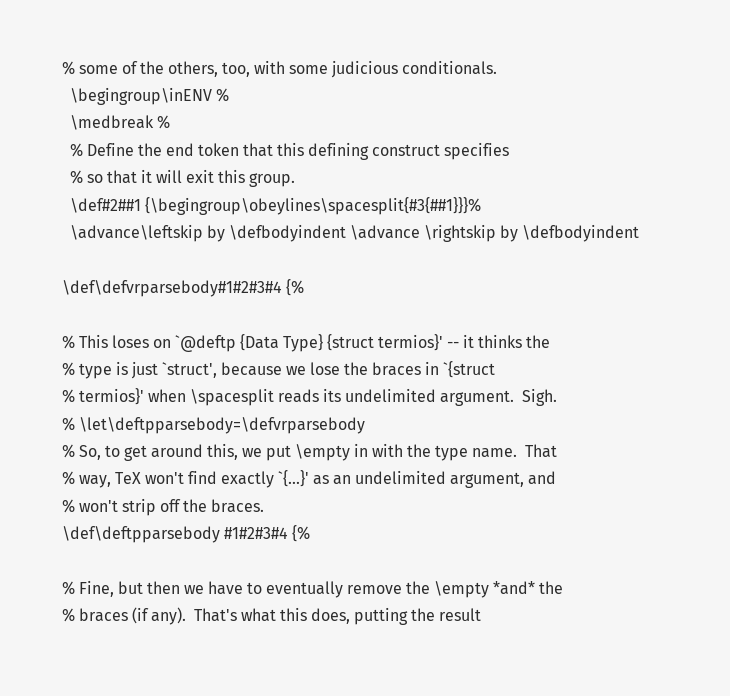% some of the others, too, with some judicious conditionals.
  \begingroup\inENV %
  \medbreak %
  % Define the end token that this defining construct specifies
  % so that it will exit this group.
  \def#2##1 {\begingroup\obeylines\spacesplit{#3{##1}}}%
  \advance\leftskip by \defbodyindent \advance \rightskip by \defbodyindent

\def\defvrparsebody#1#2#3#4 {%

% This loses on `@deftp {Data Type} {struct termios}' -- it thinks the
% type is just `struct', because we lose the braces in `{struct
% termios}' when \spacesplit reads its undelimited argument.  Sigh.
% \let\deftpparsebody=\defvrparsebody
% So, to get around this, we put \empty in with the type name.  That
% way, TeX won't find exactly `{...}' as an undelimited argument, and
% won't strip off the braces.
\def\deftpparsebody #1#2#3#4 {%

% Fine, but then we have to eventually remove the \empty *and* the
% braces (if any).  That's what this does, putting the result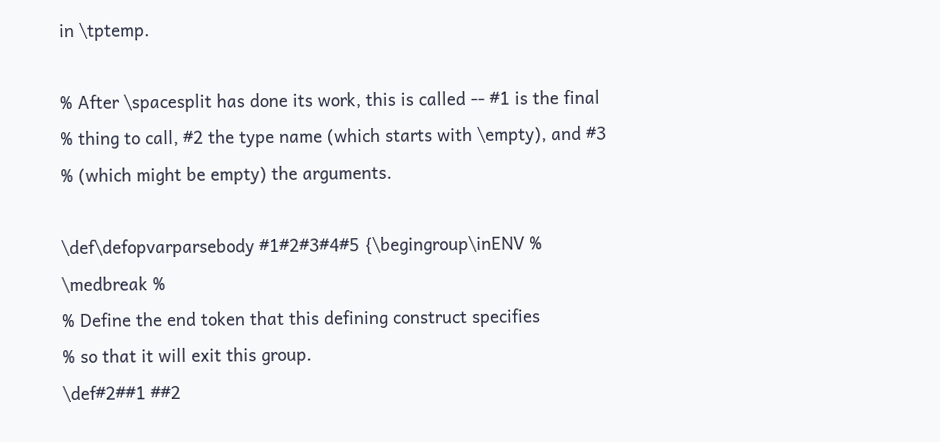in \tptemp.

% After \spacesplit has done its work, this is called -- #1 is the final
% thing to call, #2 the type name (which starts with \empty), and #3
% (which might be empty) the arguments.

\def\defopvarparsebody #1#2#3#4#5 {\begingroup\inENV %
\medbreak %
% Define the end token that this defining construct specifies
% so that it will exit this group.
\def#2##1 ##2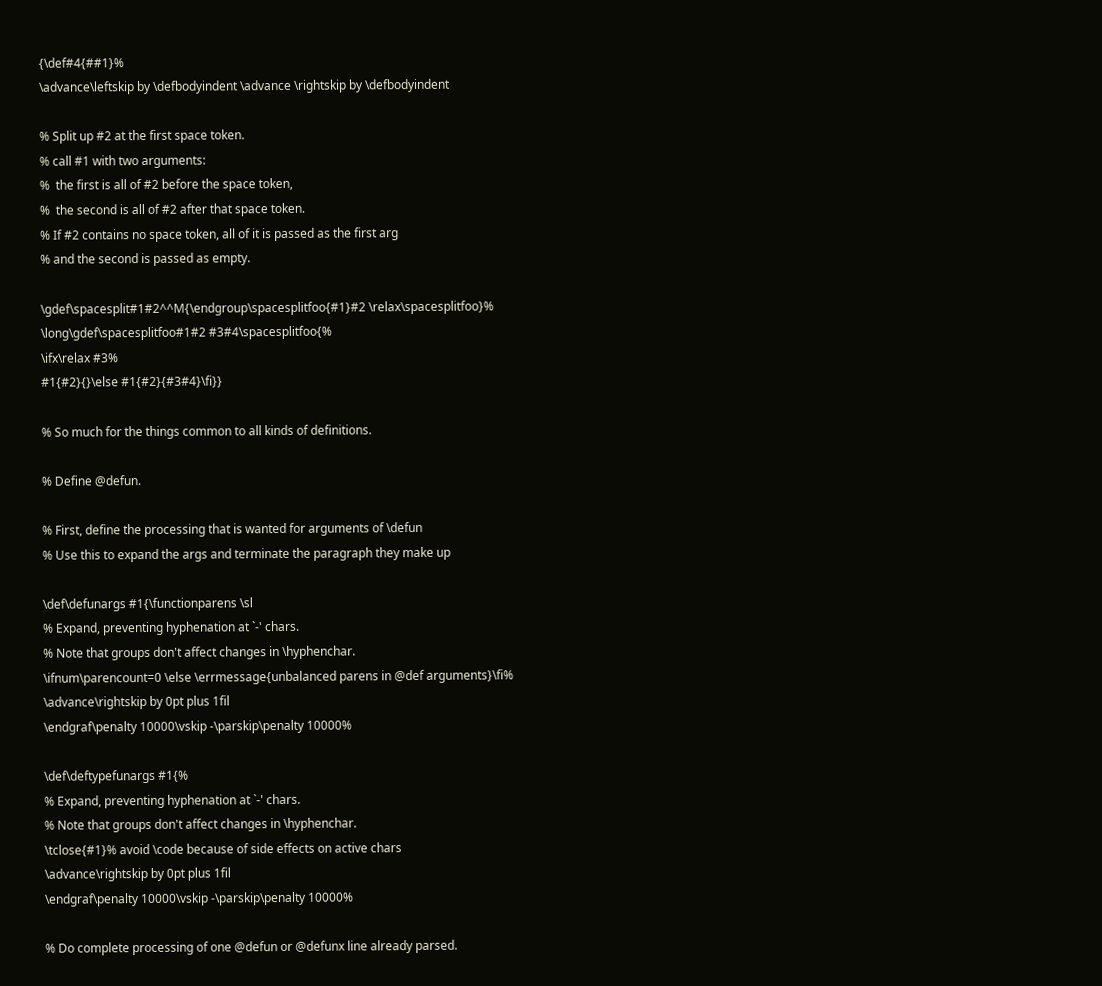{\def#4{##1}%
\advance\leftskip by \defbodyindent \advance \rightskip by \defbodyindent

% Split up #2 at the first space token.
% call #1 with two arguments:
%  the first is all of #2 before the space token,
%  the second is all of #2 after that space token.
% If #2 contains no space token, all of it is passed as the first arg
% and the second is passed as empty.

\gdef\spacesplit#1#2^^M{\endgroup\spacesplitfoo{#1}#2 \relax\spacesplitfoo}%
\long\gdef\spacesplitfoo#1#2 #3#4\spacesplitfoo{%
\ifx\relax #3%
#1{#2}{}\else #1{#2}{#3#4}\fi}}

% So much for the things common to all kinds of definitions.

% Define @defun.

% First, define the processing that is wanted for arguments of \defun
% Use this to expand the args and terminate the paragraph they make up

\def\defunargs #1{\functionparens \sl
% Expand, preventing hyphenation at `-' chars.
% Note that groups don't affect changes in \hyphenchar.
\ifnum\parencount=0 \else \errmessage{unbalanced parens in @def arguments}\fi%
\advance\rightskip by 0pt plus 1fil
\endgraf\penalty 10000\vskip -\parskip\penalty 10000%

\def\deftypefunargs #1{%
% Expand, preventing hyphenation at `-' chars.
% Note that groups don't affect changes in \hyphenchar.
\tclose{#1}% avoid \code because of side effects on active chars
\advance\rightskip by 0pt plus 1fil
\endgraf\penalty 10000\vskip -\parskip\penalty 10000%

% Do complete processing of one @defun or @defunx line already parsed.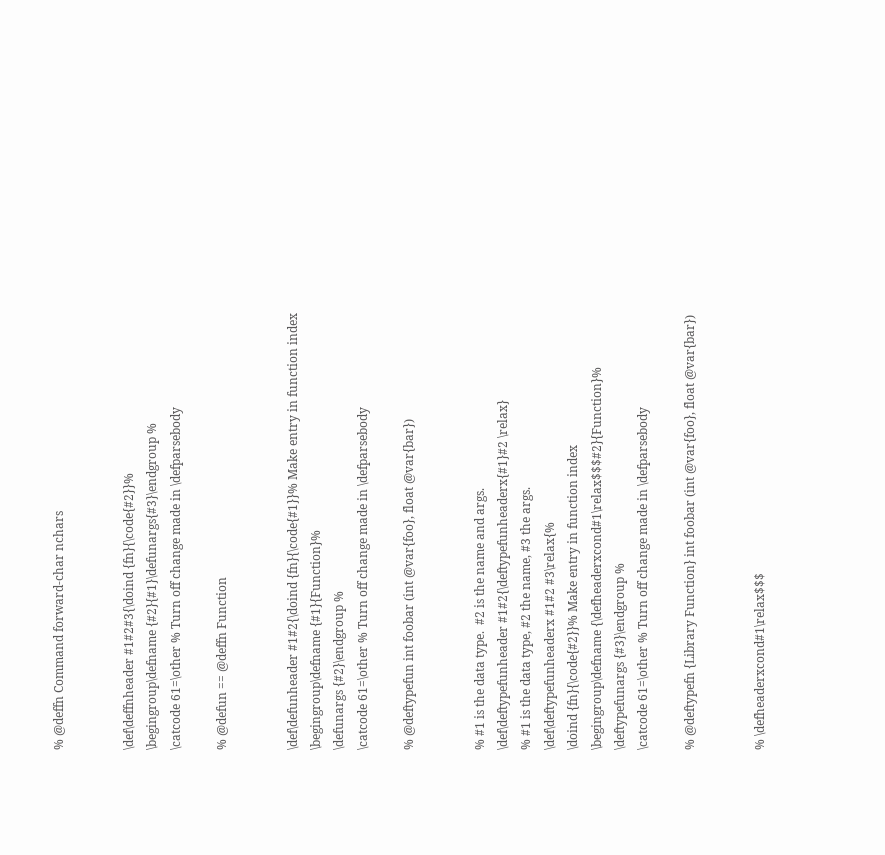% @deffn Command forward-char nchars


\def\deffnheader #1#2#3{\doind {fn}{\code{#2}}%
\begingroup\defname {#2}{#1}\defunargs{#3}\endgroup %
\catcode 61=\other % Turn off change made in \defparsebody

% @defun == @deffn Function


\def\defunheader #1#2{\doind {fn}{\code{#1}}% Make entry in function index
\begingroup\defname {#1}{Function}%
\defunargs {#2}\endgroup %
\catcode 61=\other % Turn off change made in \defparsebody

% @deftypefun int foobar (int @var{foo}, float @var{bar})


% #1 is the data type.  #2 is the name and args.
\def\deftypefunheader #1#2{\deftypefunheaderx{#1}#2 \relax}
% #1 is the data type, #2 the name, #3 the args.
\def\deftypefunheaderx #1#2 #3\relax{%
\doind {fn}{\code{#2}}% Make entry in function index
\begingroup\defname {\defheaderxcond#1\relax$$$#2}{Function}%
\deftypefunargs {#3}\endgroup %
\catcode 61=\other % Turn off change made in \defparsebody

% @deftypefn {Library Function} int foobar (int @var{foo}, float @var{bar})


% \defheaderxcond#1\relax$$$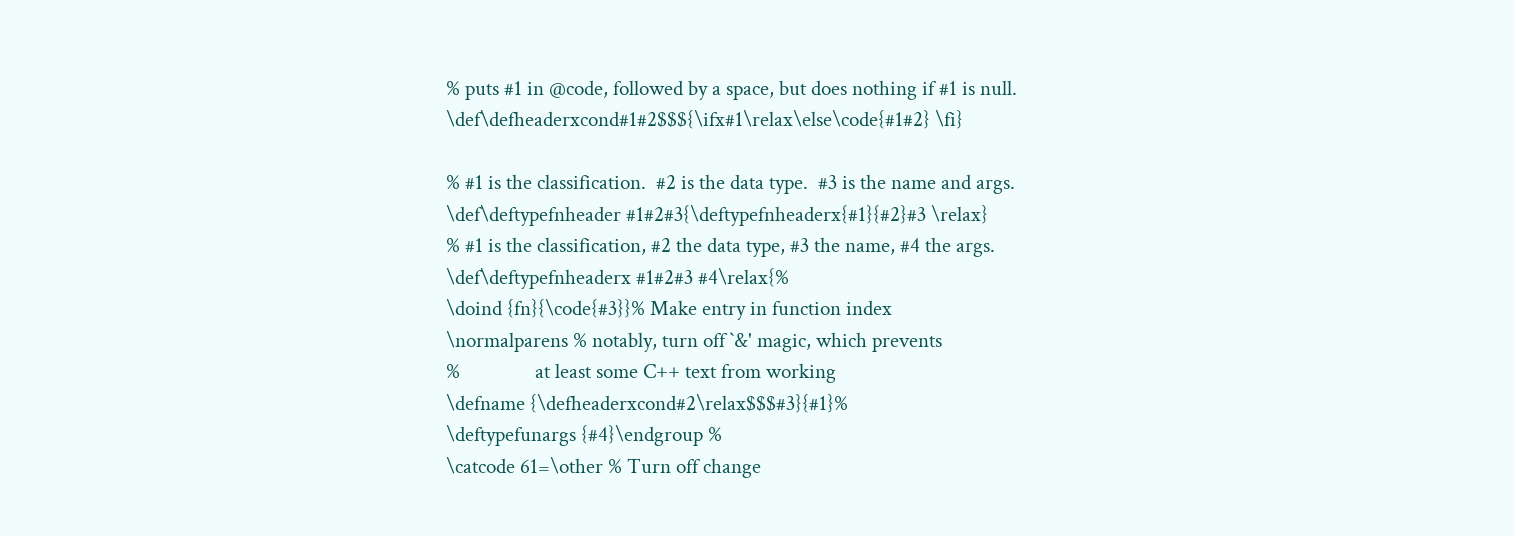% puts #1 in @code, followed by a space, but does nothing if #1 is null.
\def\defheaderxcond#1#2$$${\ifx#1\relax\else\code{#1#2} \fi}

% #1 is the classification.  #2 is the data type.  #3 is the name and args.
\def\deftypefnheader #1#2#3{\deftypefnheaderx{#1}{#2}#3 \relax}
% #1 is the classification, #2 the data type, #3 the name, #4 the args.
\def\deftypefnheaderx #1#2#3 #4\relax{%
\doind {fn}{\code{#3}}% Make entry in function index
\normalparens % notably, turn off `&' magic, which prevents
%               at least some C++ text from working
\defname {\defheaderxcond#2\relax$$$#3}{#1}%
\deftypefunargs {#4}\endgroup %
\catcode 61=\other % Turn off change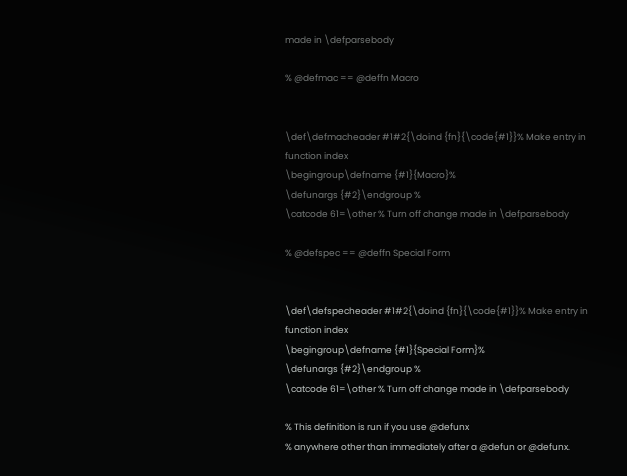made in \defparsebody

% @defmac == @deffn Macro


\def\defmacheader #1#2{\doind {fn}{\code{#1}}% Make entry in function index
\begingroup\defname {#1}{Macro}%
\defunargs {#2}\endgroup %
\catcode 61=\other % Turn off change made in \defparsebody

% @defspec == @deffn Special Form


\def\defspecheader #1#2{\doind {fn}{\code{#1}}% Make entry in function index
\begingroup\defname {#1}{Special Form}%
\defunargs {#2}\endgroup %
\catcode 61=\other % Turn off change made in \defparsebody

% This definition is run if you use @defunx
% anywhere other than immediately after a @defun or @defunx.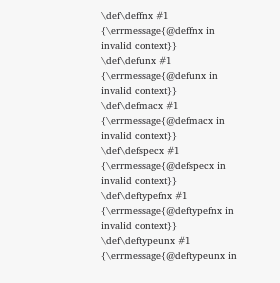\def\deffnx #1 {\errmessage{@deffnx in invalid context}}
\def\defunx #1 {\errmessage{@defunx in invalid context}}
\def\defmacx #1 {\errmessage{@defmacx in invalid context}}
\def\defspecx #1 {\errmessage{@defspecx in invalid context}}
\def\deftypefnx #1 {\errmessage{@deftypefnx in invalid context}}
\def\deftypeunx #1 {\errmessage{@deftypeunx in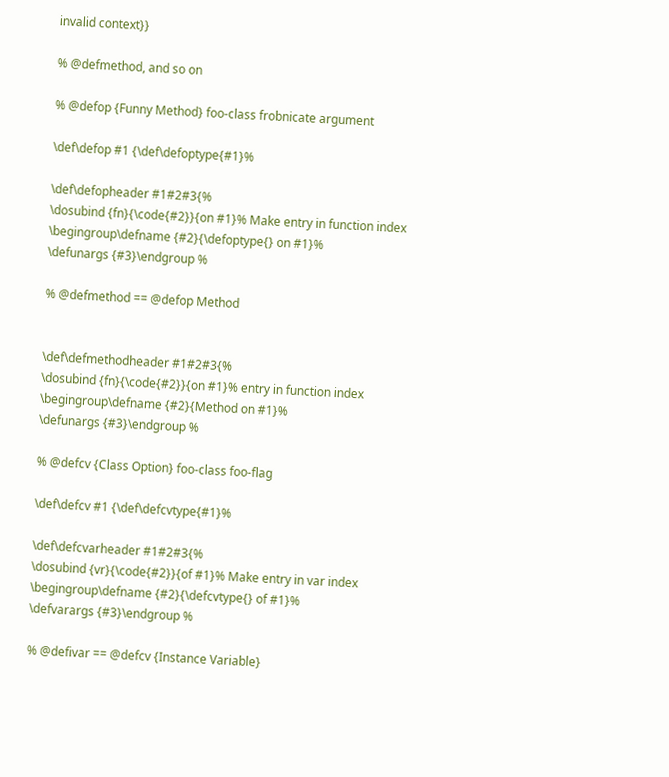invalid context}}

% @defmethod, and so on

% @defop {Funny Method} foo-class frobnicate argument

\def\defop #1 {\def\defoptype{#1}%

\def\defopheader #1#2#3{%
\dosubind {fn}{\code{#2}}{on #1}% Make entry in function index
\begingroup\defname {#2}{\defoptype{} on #1}%
\defunargs {#3}\endgroup %

% @defmethod == @defop Method


\def\defmethodheader #1#2#3{%
\dosubind {fn}{\code{#2}}{on #1}% entry in function index
\begingroup\defname {#2}{Method on #1}%
\defunargs {#3}\endgroup %

% @defcv {Class Option} foo-class foo-flag

\def\defcv #1 {\def\defcvtype{#1}%

\def\defcvarheader #1#2#3{%
\dosubind {vr}{\code{#2}}{of #1}% Make entry in var index
\begingroup\defname {#2}{\defcvtype{} of #1}%
\defvarargs {#3}\endgroup %

% @defivar == @defcv {Instance Variable}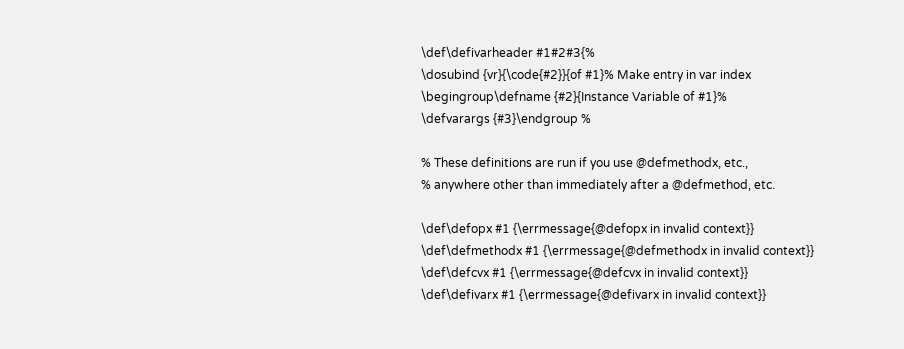\def\defivarheader #1#2#3{%
\dosubind {vr}{\code{#2}}{of #1}% Make entry in var index
\begingroup\defname {#2}{Instance Variable of #1}%
\defvarargs {#3}\endgroup %

% These definitions are run if you use @defmethodx, etc.,
% anywhere other than immediately after a @defmethod, etc.

\def\defopx #1 {\errmessage{@defopx in invalid context}}
\def\defmethodx #1 {\errmessage{@defmethodx in invalid context}}
\def\defcvx #1 {\errmessage{@defcvx in invalid context}}
\def\defivarx #1 {\errmessage{@defivarx in invalid context}}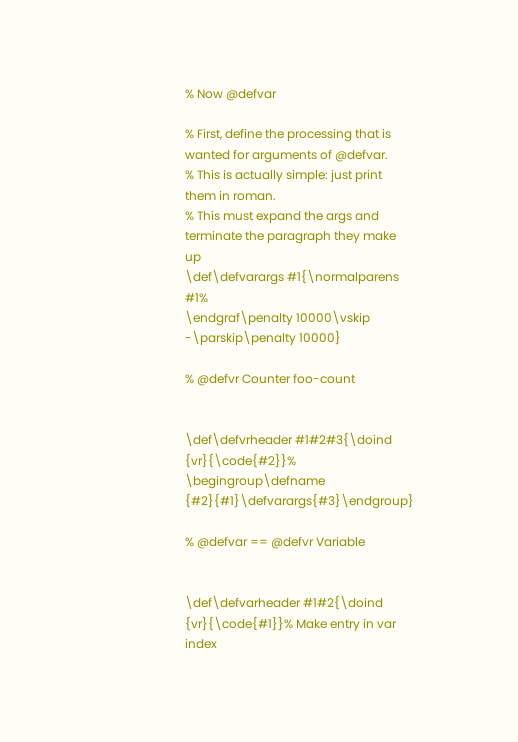% Now @defvar

% First, define the processing that is wanted for arguments of @defvar.
% This is actually simple: just print them in roman.
% This must expand the args and terminate the paragraph they make up
\def\defvarargs #1{\normalparens #1%
\endgraf\penalty 10000\vskip -\parskip\penalty 10000}

% @defvr Counter foo-count


\def\defvrheader #1#2#3{\doind {vr}{\code{#2}}%
\begingroup\defname {#2}{#1}\defvarargs{#3}\endgroup}

% @defvar == @defvr Variable


\def\defvarheader #1#2{\doind {vr}{\code{#1}}% Make entry in var index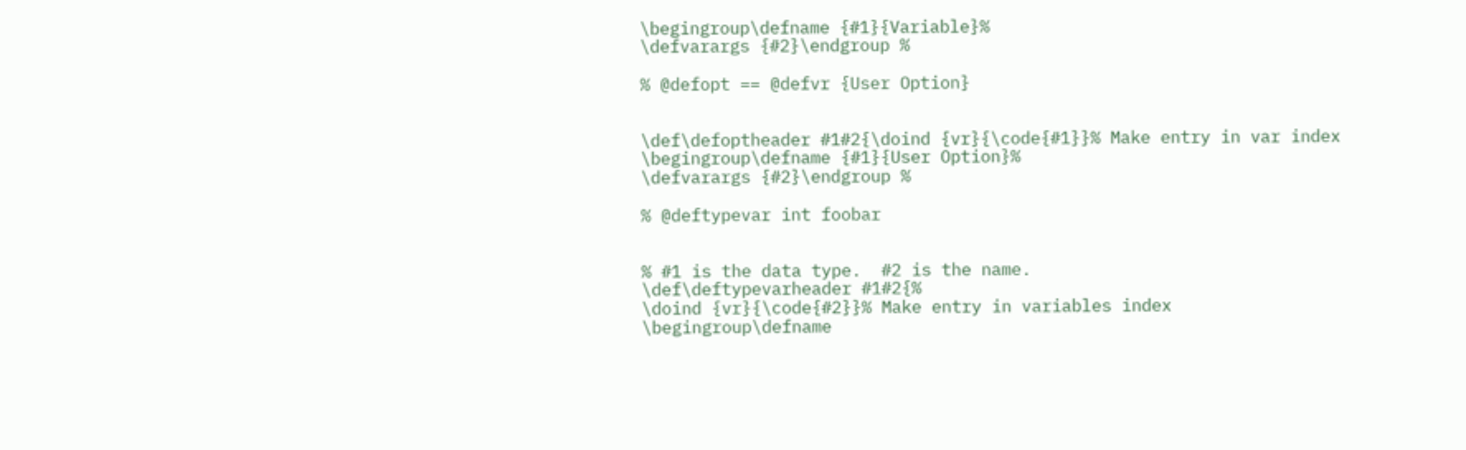\begingroup\defname {#1}{Variable}%
\defvarargs {#2}\endgroup %

% @defopt == @defvr {User Option}


\def\defoptheader #1#2{\doind {vr}{\code{#1}}% Make entry in var index
\begingroup\defname {#1}{User Option}%
\defvarargs {#2}\endgroup %

% @deftypevar int foobar


% #1 is the data type.  #2 is the name.
\def\deftypevarheader #1#2{%
\doind {vr}{\code{#2}}% Make entry in variables index
\begingroup\defname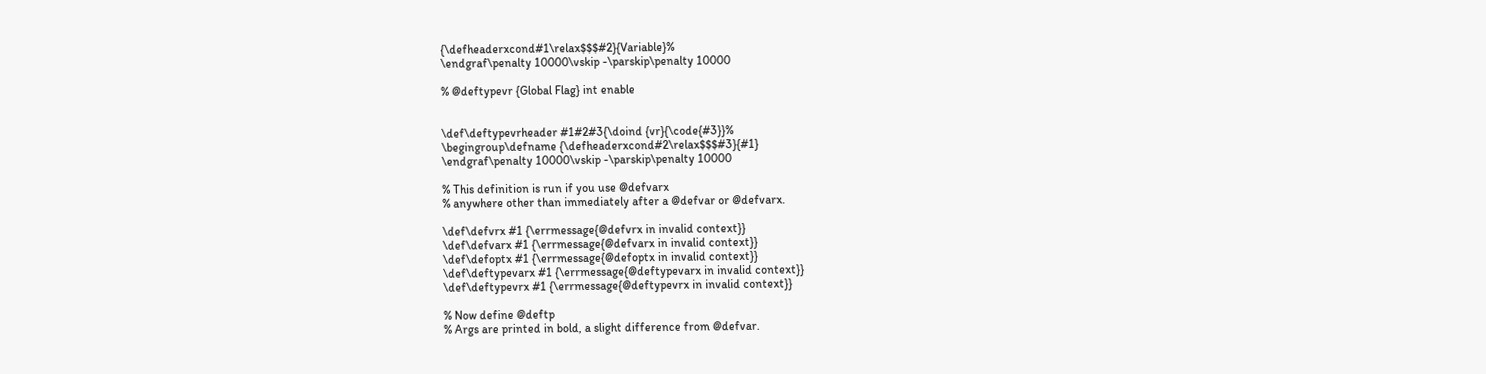{\defheaderxcond#1\relax$$$#2}{Variable}%
\endgraf\penalty 10000\vskip -\parskip\penalty 10000

% @deftypevr {Global Flag} int enable


\def\deftypevrheader #1#2#3{\doind {vr}{\code{#3}}%
\begingroup\defname {\defheaderxcond#2\relax$$$#3}{#1}
\endgraf\penalty 10000\vskip -\parskip\penalty 10000

% This definition is run if you use @defvarx
% anywhere other than immediately after a @defvar or @defvarx.

\def\defvrx #1 {\errmessage{@defvrx in invalid context}}
\def\defvarx #1 {\errmessage{@defvarx in invalid context}}
\def\defoptx #1 {\errmessage{@defoptx in invalid context}}
\def\deftypevarx #1 {\errmessage{@deftypevarx in invalid context}}
\def\deftypevrx #1 {\errmessage{@deftypevrx in invalid context}}

% Now define @deftp
% Args are printed in bold, a slight difference from @defvar.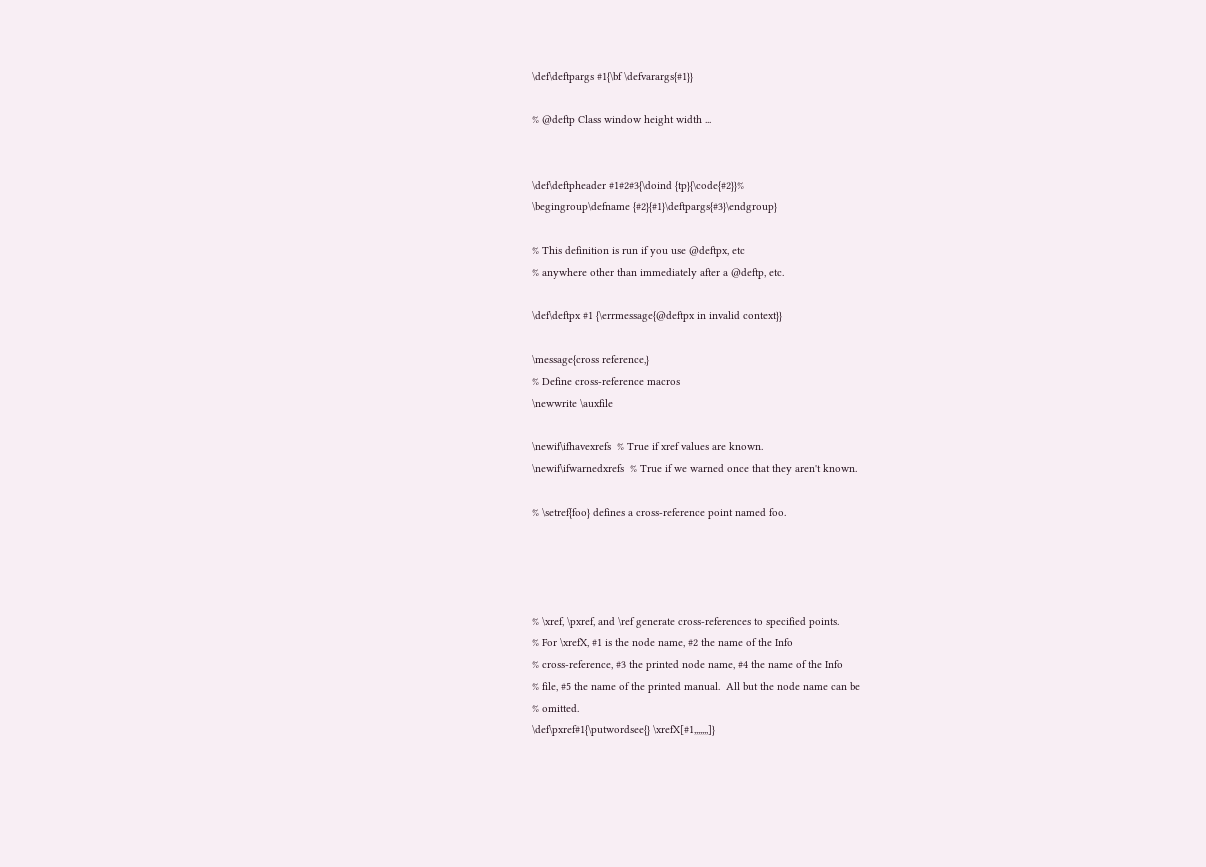\def\deftpargs #1{\bf \defvarargs{#1}}

% @deftp Class window height width ...


\def\deftpheader #1#2#3{\doind {tp}{\code{#2}}%
\begingroup\defname {#2}{#1}\deftpargs{#3}\endgroup}

% This definition is run if you use @deftpx, etc
% anywhere other than immediately after a @deftp, etc.

\def\deftpx #1 {\errmessage{@deftpx in invalid context}}

\message{cross reference,}
% Define cross-reference macros
\newwrite \auxfile

\newif\ifhavexrefs  % True if xref values are known.
\newif\ifwarnedxrefs  % True if we warned once that they aren't known.

% \setref{foo} defines a cross-reference point named foo.




% \xref, \pxref, and \ref generate cross-references to specified points.
% For \xrefX, #1 is the node name, #2 the name of the Info
% cross-reference, #3 the printed node name, #4 the name of the Info
% file, #5 the name of the printed manual.  All but the node name can be
% omitted.
\def\pxref#1{\putwordsee{} \xrefX[#1,,,,,,,]}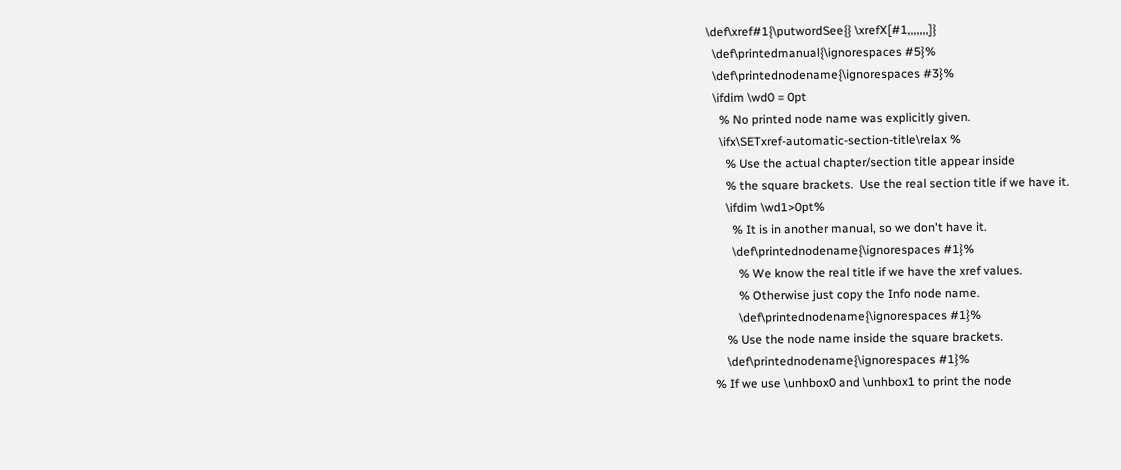\def\xref#1{\putwordSee{} \xrefX[#1,,,,,,,]}
  \def\printedmanual{\ignorespaces #5}%
  \def\printednodename{\ignorespaces #3}%
  \ifdim \wd0 = 0pt
    % No printed node name was explicitly given.
    \ifx\SETxref-automatic-section-title\relax %
      % Use the actual chapter/section title appear inside
      % the square brackets.  Use the real section title if we have it.
      \ifdim \wd1>0pt%
        % It is in another manual, so we don't have it.
        \def\printednodename{\ignorespaces #1}%
          % We know the real title if we have the xref values.
          % Otherwise just copy the Info node name.
          \def\printednodename{\ignorespaces #1}%
      % Use the node name inside the square brackets.
      \def\printednodename{\ignorespaces #1}%
  % If we use \unhbox0 and \unhbox1 to print the node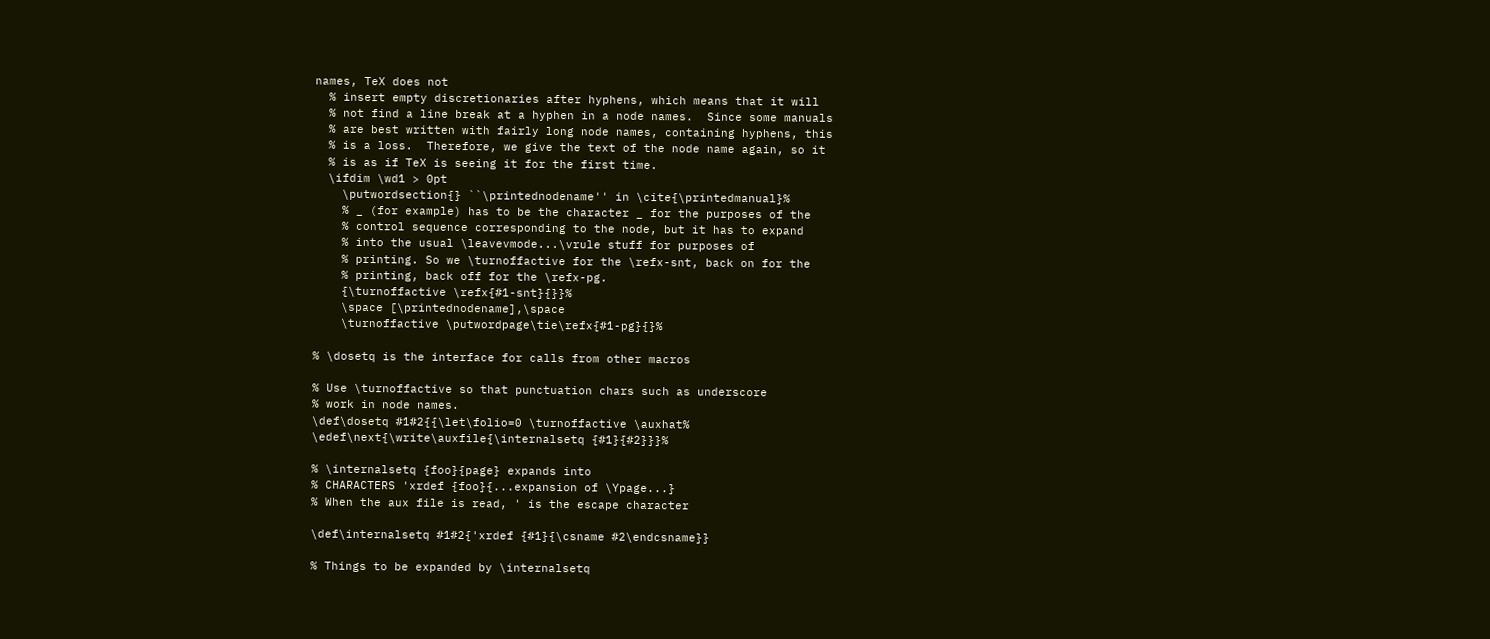names, TeX does not
  % insert empty discretionaries after hyphens, which means that it will
  % not find a line break at a hyphen in a node names.  Since some manuals
  % are best written with fairly long node names, containing hyphens, this
  % is a loss.  Therefore, we give the text of the node name again, so it
  % is as if TeX is seeing it for the first time.
  \ifdim \wd1 > 0pt
    \putwordsection{} ``\printednodename'' in \cite{\printedmanual}%
    % _ (for example) has to be the character _ for the purposes of the
    % control sequence corresponding to the node, but it has to expand
    % into the usual \leavevmode...\vrule stuff for purposes of
    % printing. So we \turnoffactive for the \refx-snt, back on for the
    % printing, back off for the \refx-pg.
    {\turnoffactive \refx{#1-snt}{}}%
    \space [\printednodename],\space
    \turnoffactive \putwordpage\tie\refx{#1-pg}{}%

% \dosetq is the interface for calls from other macros

% Use \turnoffactive so that punctuation chars such as underscore
% work in node names.
\def\dosetq #1#2{{\let\folio=0 \turnoffactive \auxhat%
\edef\next{\write\auxfile{\internalsetq {#1}{#2}}}%

% \internalsetq {foo}{page} expands into
% CHARACTERS 'xrdef {foo}{...expansion of \Ypage...}
% When the aux file is read, ' is the escape character

\def\internalsetq #1#2{'xrdef {#1}{\csname #2\endcsname}}

% Things to be expanded by \internalsetq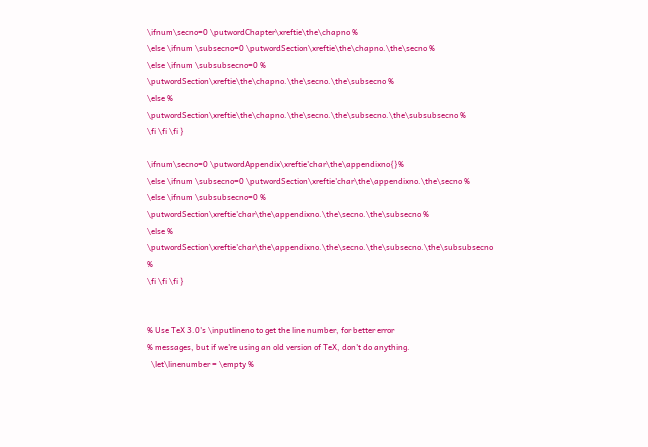\ifnum\secno=0 \putwordChapter\xreftie\the\chapno %
\else \ifnum \subsecno=0 \putwordSection\xreftie\the\chapno.\the\secno %
\else \ifnum \subsubsecno=0 %
\putwordSection\xreftie\the\chapno.\the\secno.\the\subsecno %
\else %
\putwordSection\xreftie\the\chapno.\the\secno.\the\subsecno.\the\subsubsecno %
\fi \fi \fi }

\ifnum\secno=0 \putwordAppendix\xreftie'char\the\appendixno{}%
\else \ifnum \subsecno=0 \putwordSection\xreftie'char\the\appendixno.\the\secno %
\else \ifnum \subsubsecno=0 %
\putwordSection\xreftie'char\the\appendixno.\the\secno.\the\subsecno %
\else %
\putwordSection\xreftie'char\the\appendixno.\the\secno.\the\subsecno.\the\subsubsecno %
\fi \fi \fi }


% Use TeX 3.0's \inputlineno to get the line number, for better error
% messages, but if we're using an old version of TeX, don't do anything.
  \let\linenumber = \empty %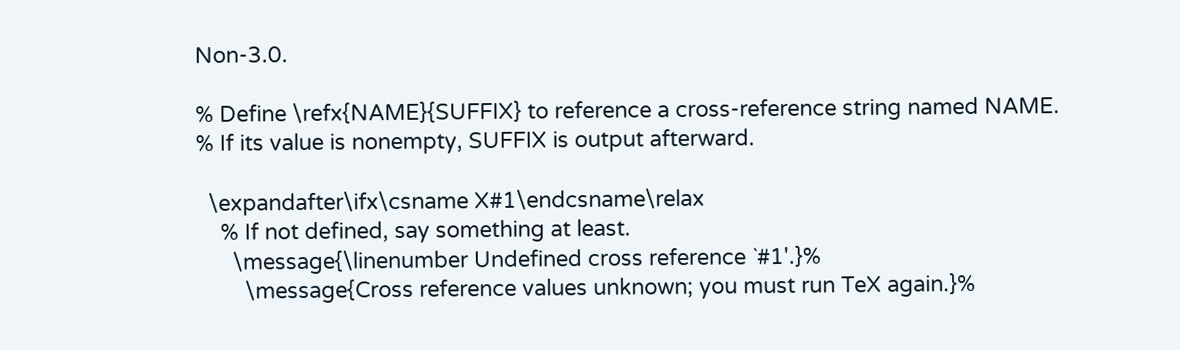Non-3.0.

% Define \refx{NAME}{SUFFIX} to reference a cross-reference string named NAME.
% If its value is nonempty, SUFFIX is output afterward.

  \expandafter\ifx\csname X#1\endcsname\relax
    % If not defined, say something at least.
      \message{\linenumber Undefined cross reference `#1'.}%
        \message{Cross reference values unknown; you must run TeX again.}%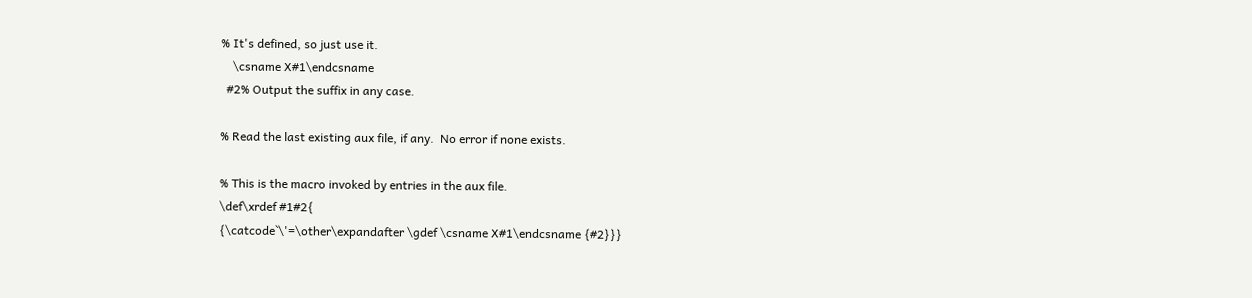% It's defined, so just use it.
    \csname X#1\endcsname
  #2% Output the suffix in any case.

% Read the last existing aux file, if any.  No error if none exists.

% This is the macro invoked by entries in the aux file.
\def\xrdef #1#2{
{\catcode`\'=\other\expandafter \gdef \csname X#1\endcsname {#2}}}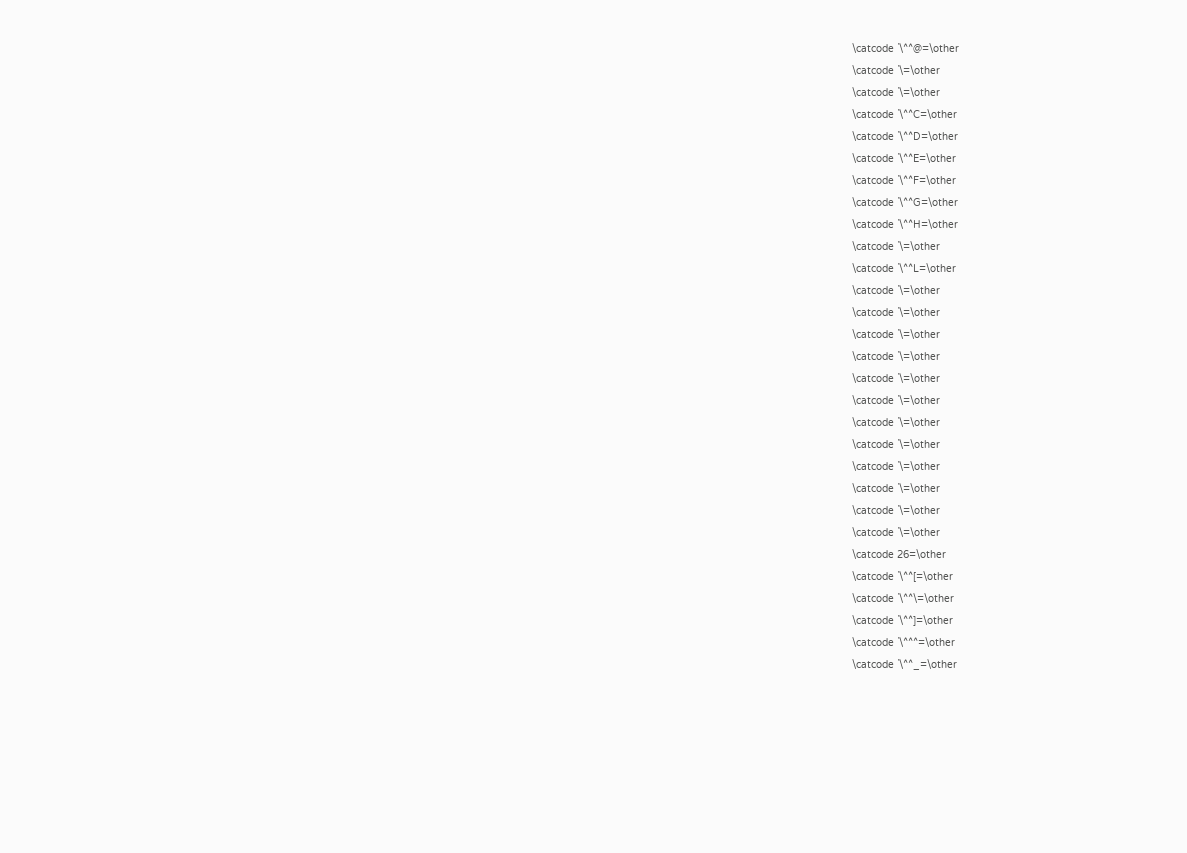\catcode `\^^@=\other
\catcode `\=\other
\catcode `\=\other
\catcode `\^^C=\other
\catcode `\^^D=\other
\catcode `\^^E=\other
\catcode `\^^F=\other
\catcode `\^^G=\other
\catcode `\^^H=\other
\catcode `\=\other
\catcode `\^^L=\other
\catcode `\=\other
\catcode `\=\other
\catcode `\=\other
\catcode `\=\other
\catcode `\=\other
\catcode `\=\other
\catcode `\=\other
\catcode `\=\other
\catcode `\=\other
\catcode `\=\other
\catcode `\=\other
\catcode `\=\other
\catcode 26=\other
\catcode `\^^[=\other
\catcode `\^^\=\other
\catcode `\^^]=\other
\catcode `\^^^=\other
\catcode `\^^_=\other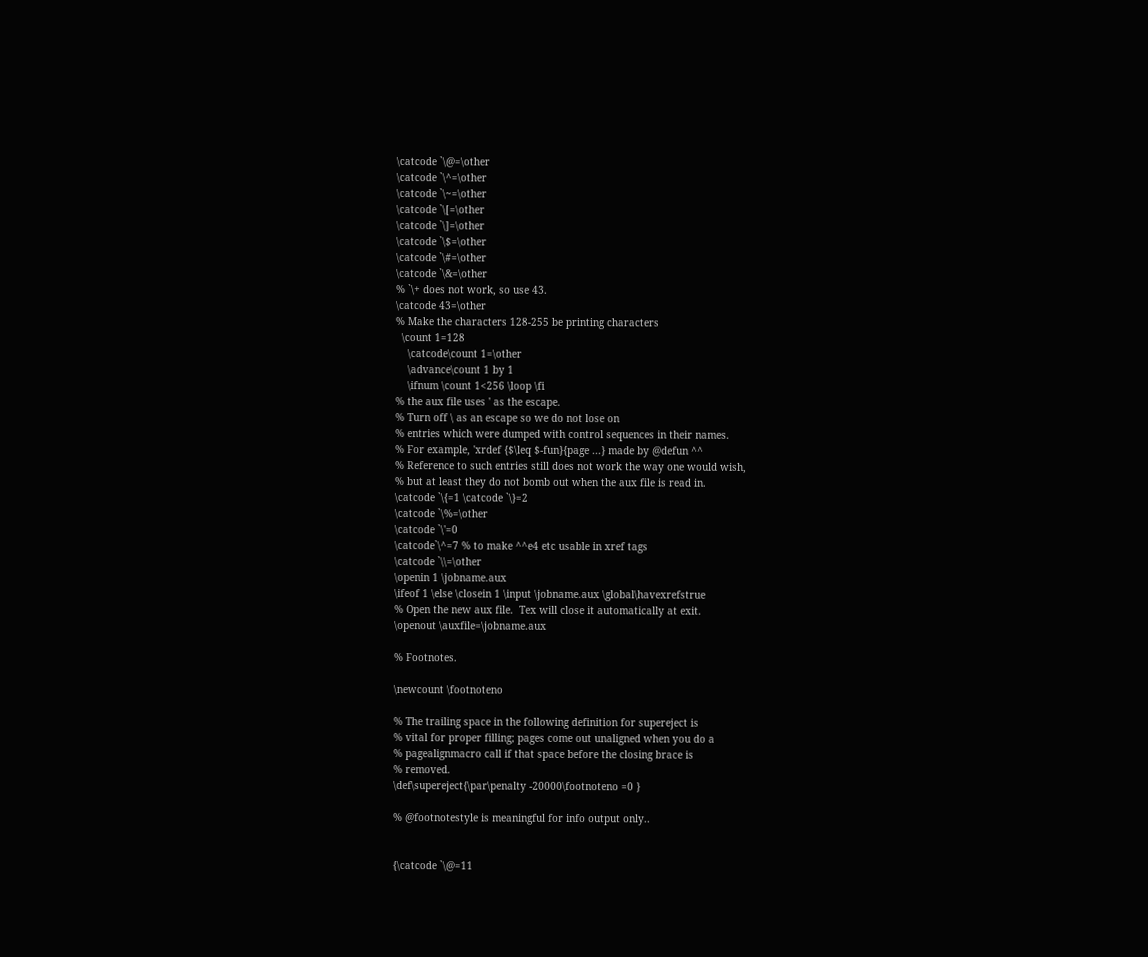\catcode `\@=\other
\catcode `\^=\other
\catcode `\~=\other
\catcode `\[=\other
\catcode `\]=\other
\catcode `\$=\other
\catcode `\#=\other
\catcode `\&=\other
% `\+ does not work, so use 43.
\catcode 43=\other
% Make the characters 128-255 be printing characters
  \count 1=128
    \catcode\count 1=\other
    \advance\count 1 by 1
    \ifnum \count 1<256 \loop \fi
% the aux file uses ' as the escape.
% Turn off \ as an escape so we do not lose on
% entries which were dumped with control sequences in their names.
% For example, 'xrdef {$\leq $-fun}{page ...} made by @defun ^^
% Reference to such entries still does not work the way one would wish,
% but at least they do not bomb out when the aux file is read in.
\catcode `\{=1 \catcode `\}=2
\catcode `\%=\other
\catcode `\'=0
\catcode`\^=7 % to make ^^e4 etc usable in xref tags
\catcode `\\=\other
\openin 1 \jobname.aux
\ifeof 1 \else \closein 1 \input \jobname.aux \global\havexrefstrue
% Open the new aux file.  Tex will close it automatically at exit.
\openout \auxfile=\jobname.aux

% Footnotes.

\newcount \footnoteno

% The trailing space in the following definition for supereject is
% vital for proper filling; pages come out unaligned when you do a
% pagealignmacro call if that space before the closing brace is
% removed.
\def\supereject{\par\penalty -20000\footnoteno =0 }

% @footnotestyle is meaningful for info output only..


{\catcode `\@=11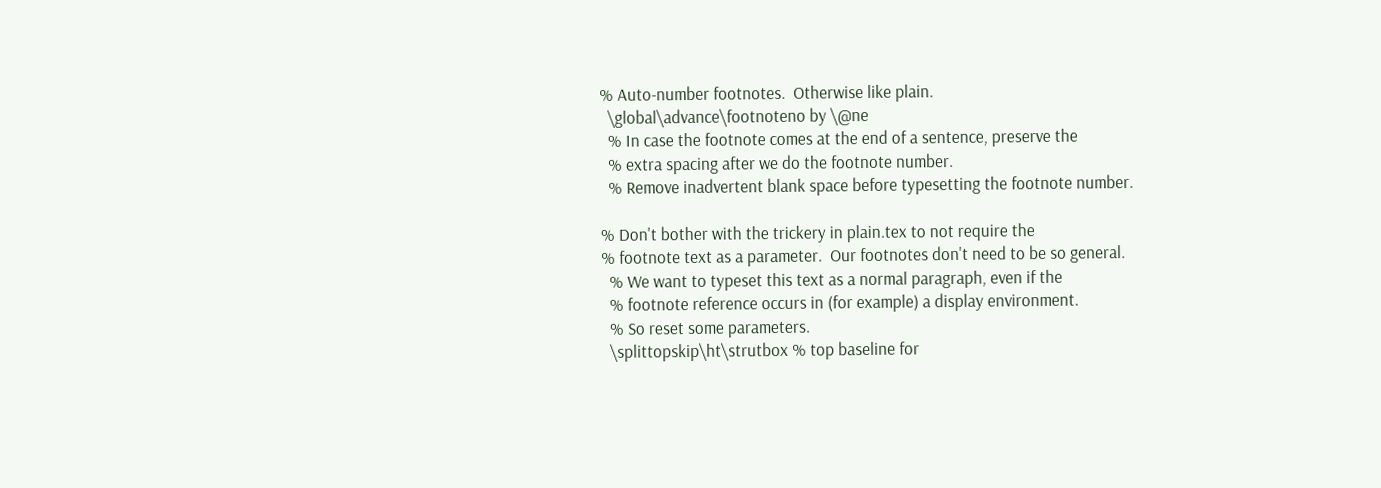% Auto-number footnotes.  Otherwise like plain.
  \global\advance\footnoteno by \@ne
  % In case the footnote comes at the end of a sentence, preserve the
  % extra spacing after we do the footnote number.
  % Remove inadvertent blank space before typesetting the footnote number.

% Don't bother with the trickery in plain.tex to not require the
% footnote text as a parameter.  Our footnotes don't need to be so general.
  % We want to typeset this text as a normal paragraph, even if the
  % footnote reference occurs in (for example) a display environment.
  % So reset some parameters.
  \splittopskip\ht\strutbox % top baseline for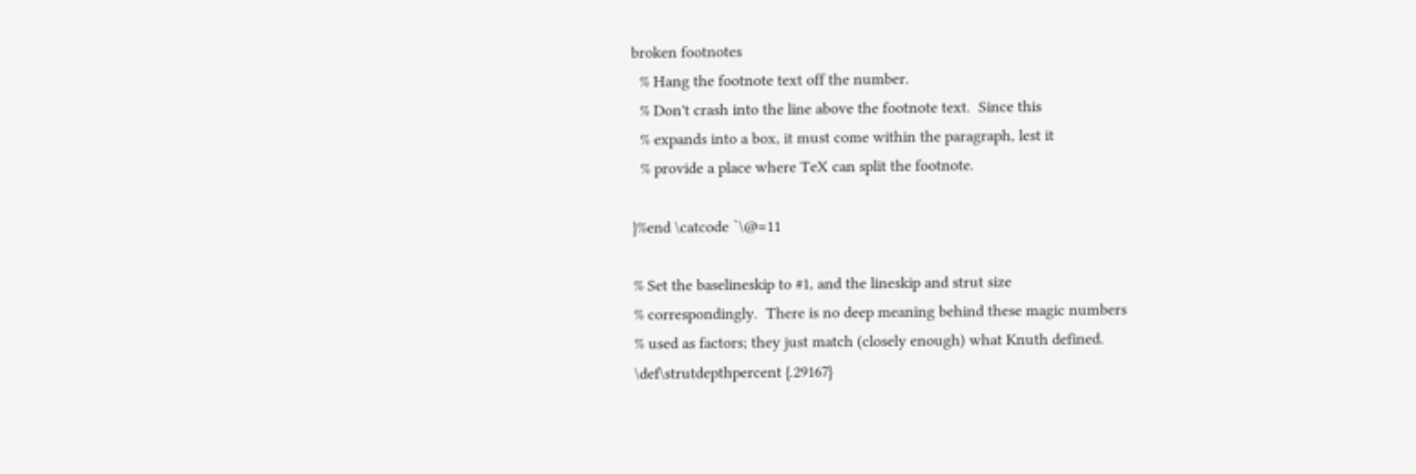broken footnotes
  % Hang the footnote text off the number.
  % Don't crash into the line above the footnote text.  Since this
  % expands into a box, it must come within the paragraph, lest it
  % provide a place where TeX can split the footnote.

}%end \catcode `\@=11

% Set the baselineskip to #1, and the lineskip and strut size
% correspondingly.  There is no deep meaning behind these magic numbers
% used as factors; they just match (closely enough) what Knuth defined.
\def\strutdepthpercent {.29167}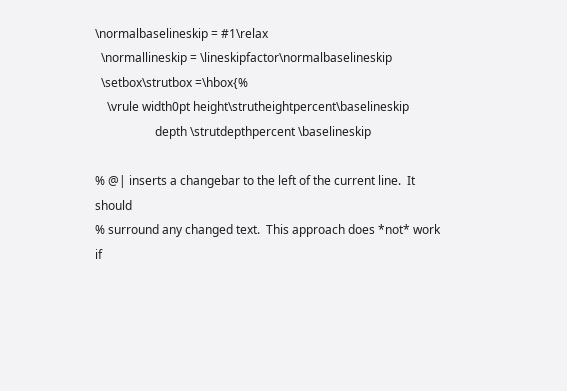\normalbaselineskip = #1\relax
  \normallineskip = \lineskipfactor\normalbaselineskip
  \setbox\strutbox =\hbox{%
    \vrule width0pt height\strutheightpercent\baselineskip
                    depth \strutdepthpercent \baselineskip

% @| inserts a changebar to the left of the current line.  It should
% surround any changed text.  This approach does *not* work if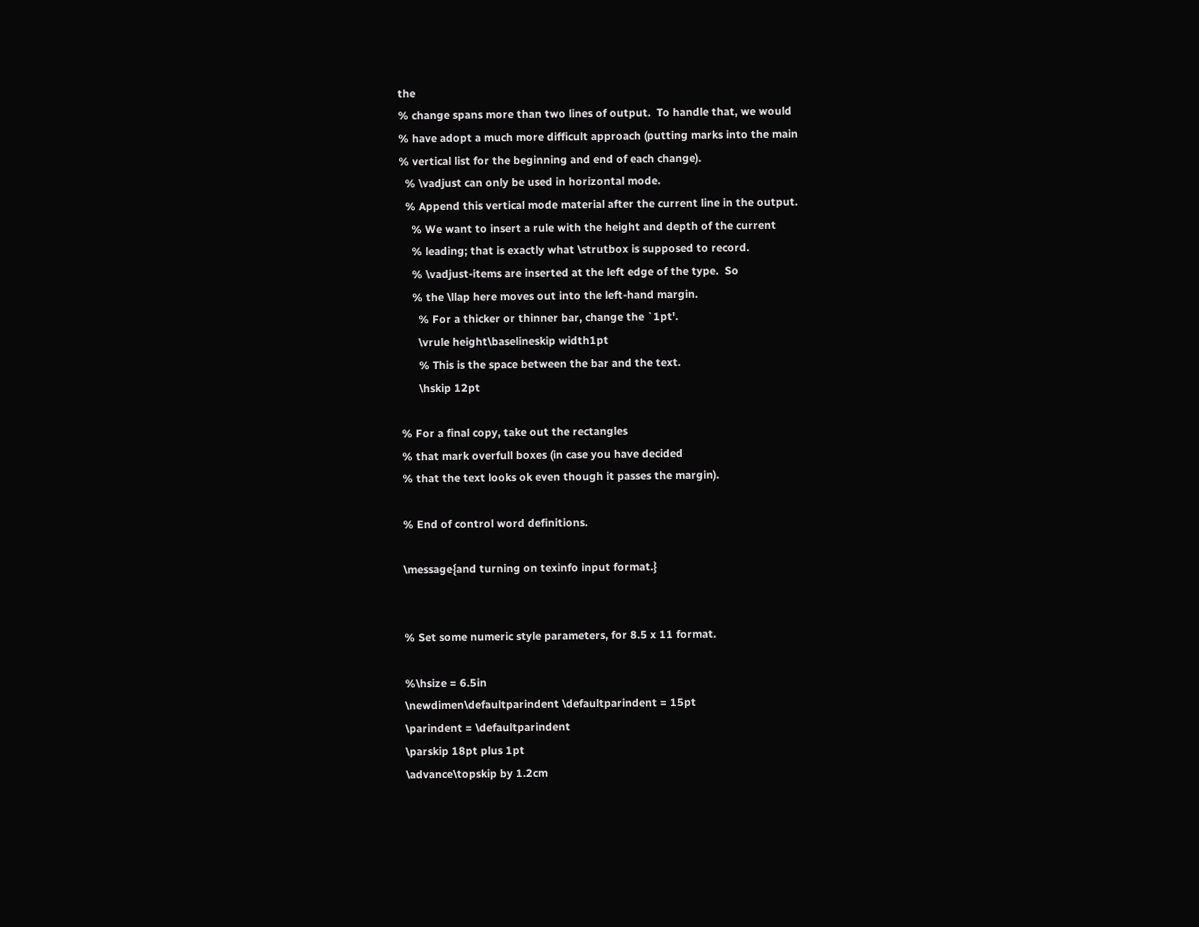the
% change spans more than two lines of output.  To handle that, we would
% have adopt a much more difficult approach (putting marks into the main
% vertical list for the beginning and end of each change).
  % \vadjust can only be used in horizontal mode.
  % Append this vertical mode material after the current line in the output.
    % We want to insert a rule with the height and depth of the current
    % leading; that is exactly what \strutbox is supposed to record.
    % \vadjust-items are inserted at the left edge of the type.  So
    % the \llap here moves out into the left-hand margin.
      % For a thicker or thinner bar, change the `1pt'.
      \vrule height\baselineskip width1pt
      % This is the space between the bar and the text.
      \hskip 12pt

% For a final copy, take out the rectangles
% that mark overfull boxes (in case you have decided
% that the text looks ok even though it passes the margin).

% End of control word definitions.

\message{and turning on texinfo input format.}


% Set some numeric style parameters, for 8.5 x 11 format.

%\hsize = 6.5in
\newdimen\defaultparindent \defaultparindent = 15pt
\parindent = \defaultparindent
\parskip 18pt plus 1pt
\advance\topskip by 1.2cm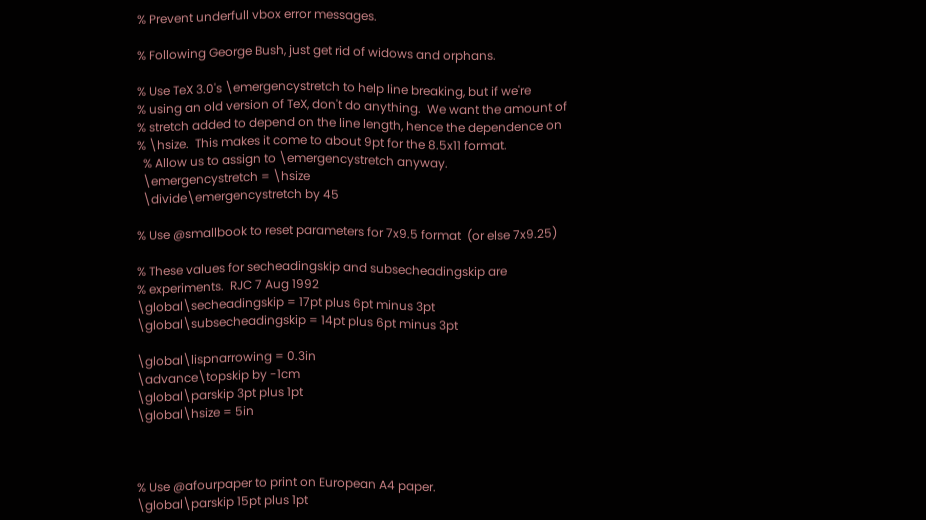% Prevent underfull vbox error messages.

% Following George Bush, just get rid of widows and orphans.

% Use TeX 3.0's \emergencystretch to help line breaking, but if we're
% using an old version of TeX, don't do anything.  We want the amount of
% stretch added to depend on the line length, hence the dependence on
% \hsize.  This makes it come to about 9pt for the 8.5x11 format.
  % Allow us to assign to \emergencystretch anyway.
  \emergencystretch = \hsize
  \divide\emergencystretch by 45

% Use @smallbook to reset parameters for 7x9.5 format  (or else 7x9.25)

% These values for secheadingskip and subsecheadingskip are
% experiments.  RJC 7 Aug 1992
\global\secheadingskip = 17pt plus 6pt minus 3pt
\global\subsecheadingskip = 14pt plus 6pt minus 3pt

\global\lispnarrowing = 0.3in
\advance\topskip by -1cm
\global\parskip 3pt plus 1pt
\global\hsize = 5in



% Use @afourpaper to print on European A4 paper.
\global\parskip 15pt plus 1pt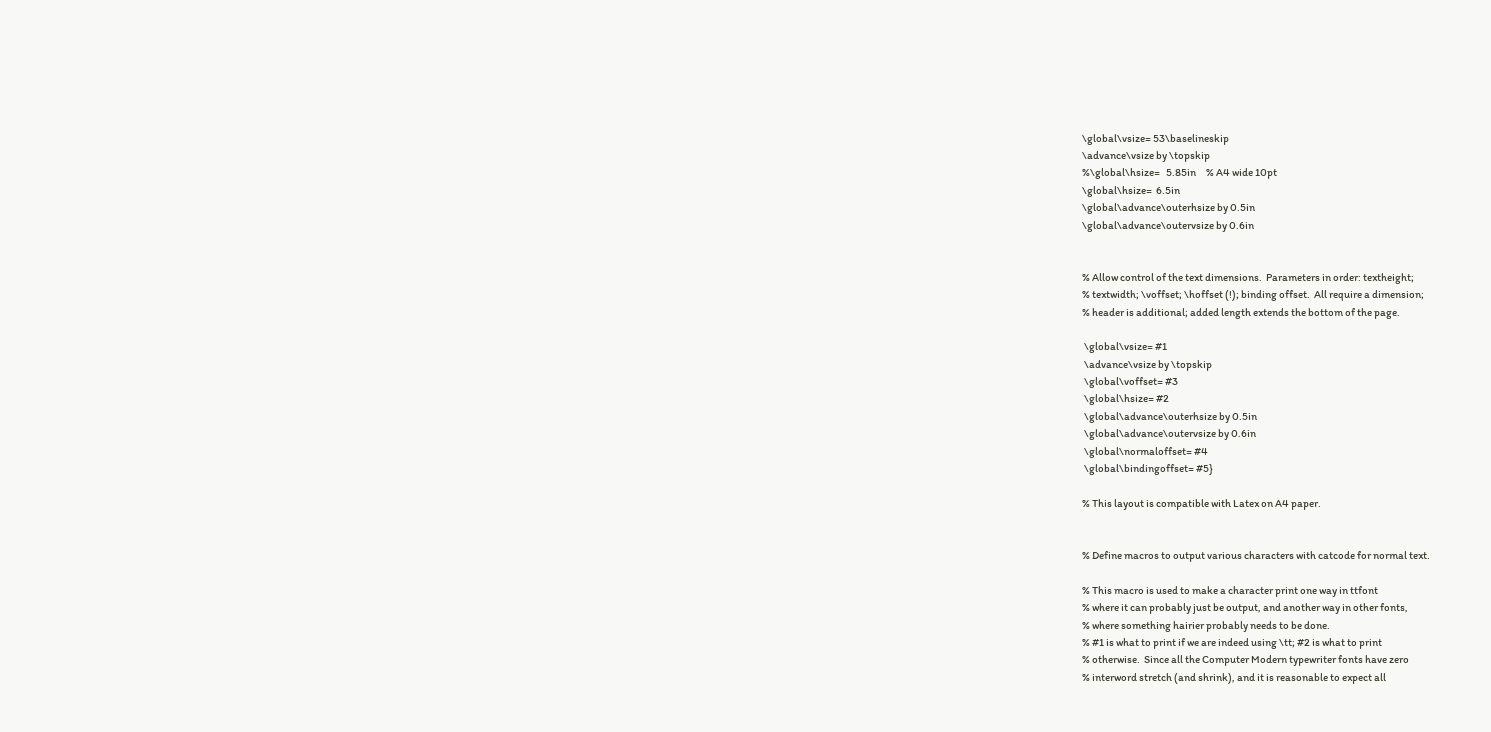\global\vsize= 53\baselineskip
\advance\vsize by \topskip
%\global\hsize=   5.85in     % A4 wide 10pt
\global\hsize=  6.5in
\global\advance\outerhsize by 0.5in
\global\advance\outervsize by 0.6in


% Allow control of the text dimensions.  Parameters in order: textheight;
% textwidth; \voffset; \hoffset (!); binding offset.  All require a dimension;
% header is additional; added length extends the bottom of the page.

 \global\vsize= #1
 \advance\vsize by \topskip
 \global\voffset= #3
 \global\hsize= #2
 \global\advance\outerhsize by 0.5in
 \global\advance\outervsize by 0.6in
 \global\normaloffset= #4
 \global\bindingoffset= #5}

% This layout is compatible with Latex on A4 paper.


% Define macros to output various characters with catcode for normal text.

% This macro is used to make a character print one way in ttfont
% where it can probably just be output, and another way in other fonts,
% where something hairier probably needs to be done.
% #1 is what to print if we are indeed using \tt; #2 is what to print
% otherwise.  Since all the Computer Modern typewriter fonts have zero
% interword stretch (and shrink), and it is reasonable to expect all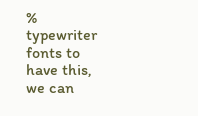% typewriter fonts to have this, we can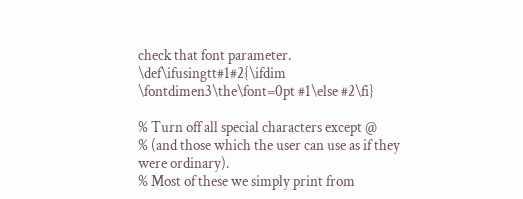check that font parameter.
\def\ifusingtt#1#2{\ifdim \fontdimen3\the\font=0pt #1\else #2\fi}

% Turn off all special characters except @
% (and those which the user can use as if they were ordinary).
% Most of these we simply print from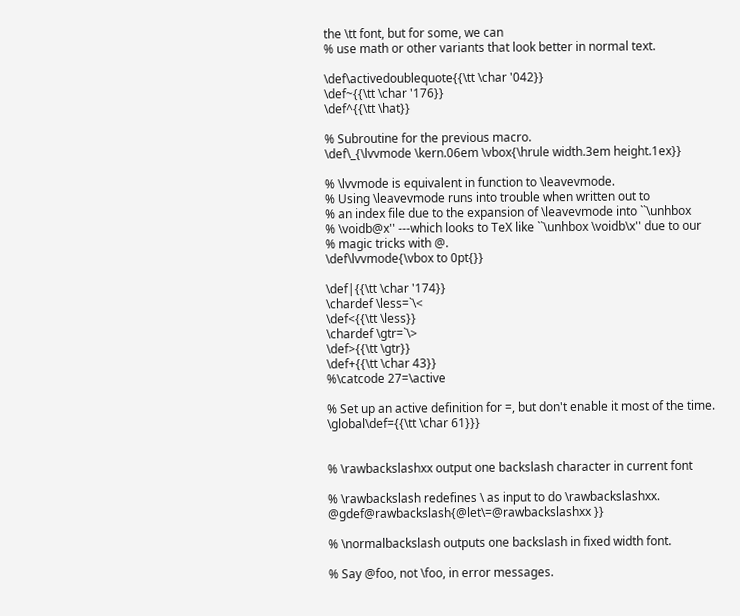the \tt font, but for some, we can
% use math or other variants that look better in normal text.

\def\activedoublequote{{\tt \char '042}}
\def~{{\tt \char '176}}
\def^{{\tt \hat}}

% Subroutine for the previous macro.
\def\_{\lvvmode \kern.06em \vbox{\hrule width.3em height.1ex}}

% \lvvmode is equivalent in function to \leavevmode.
% Using \leavevmode runs into trouble when written out to
% an index file due to the expansion of \leavevmode into ``\unhbox
% \voidb@x'' ---which looks to TeX like ``\unhbox \voidb\x'' due to our
% magic tricks with @.
\def\lvvmode{\vbox to 0pt{}}

\def|{{\tt \char '174}}
\chardef \less=`\<
\def<{{\tt \less}}
\chardef \gtr=`\>
\def>{{\tt \gtr}}
\def+{{\tt \char 43}}
%\catcode 27=\active

% Set up an active definition for =, but don't enable it most of the time.
\global\def={{\tt \char 61}}}


% \rawbackslashxx output one backslash character in current font

% \rawbackslash redefines \ as input to do \rawbackslashxx.
@gdef@rawbackslash{@let\=@rawbackslashxx }}

% \normalbackslash outputs one backslash in fixed width font.

% Say @foo, not \foo, in error messages.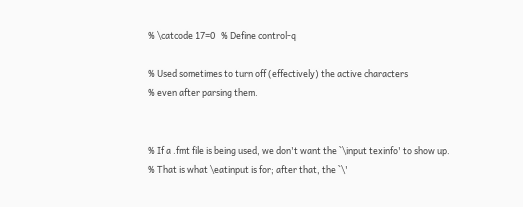% \catcode 17=0   % Define control-q

% Used sometimes to turn off (effectively) the active characters
% even after parsing them.


% If a .fmt file is being used, we don't want the `\input texinfo' to show up.
% That is what \eatinput is for; after that, the `\'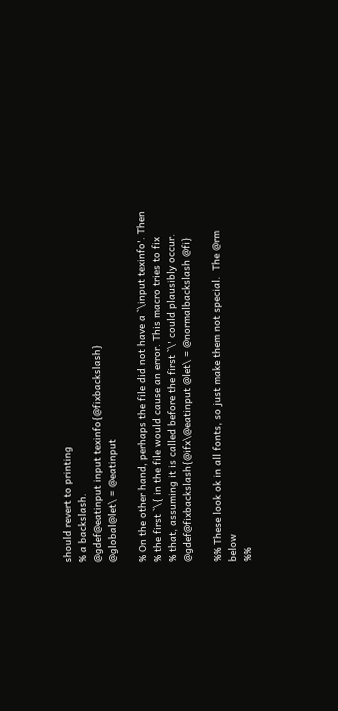should revert to printing
% a backslash.
@gdef@eatinput input texinfo{@fixbackslash}
@global@let\ = @eatinput

% On the other hand, perhaps the file did not have a `\input texinfo'. Then
% the first `\{ in the file would cause an error. This macro tries to fix
% that, assuming it is called before the first `\' could plausibly occur.
@gdef@fixbackslash{@ifx\@eatinput @let\ = @normalbackslash @fi}

%% These look ok in all fonts, so just make them not special.  The @rm below
%%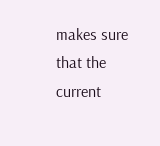makes sure that the current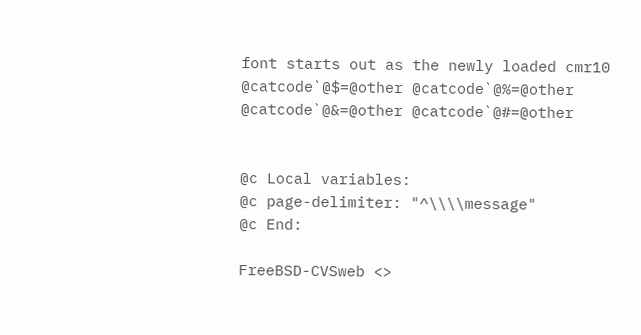font starts out as the newly loaded cmr10
@catcode`@$=@other @catcode`@%=@other @catcode`@&=@other @catcode`@#=@other


@c Local variables:
@c page-delimiter: "^\\\\message"
@c End:

FreeBSD-CVSweb <>